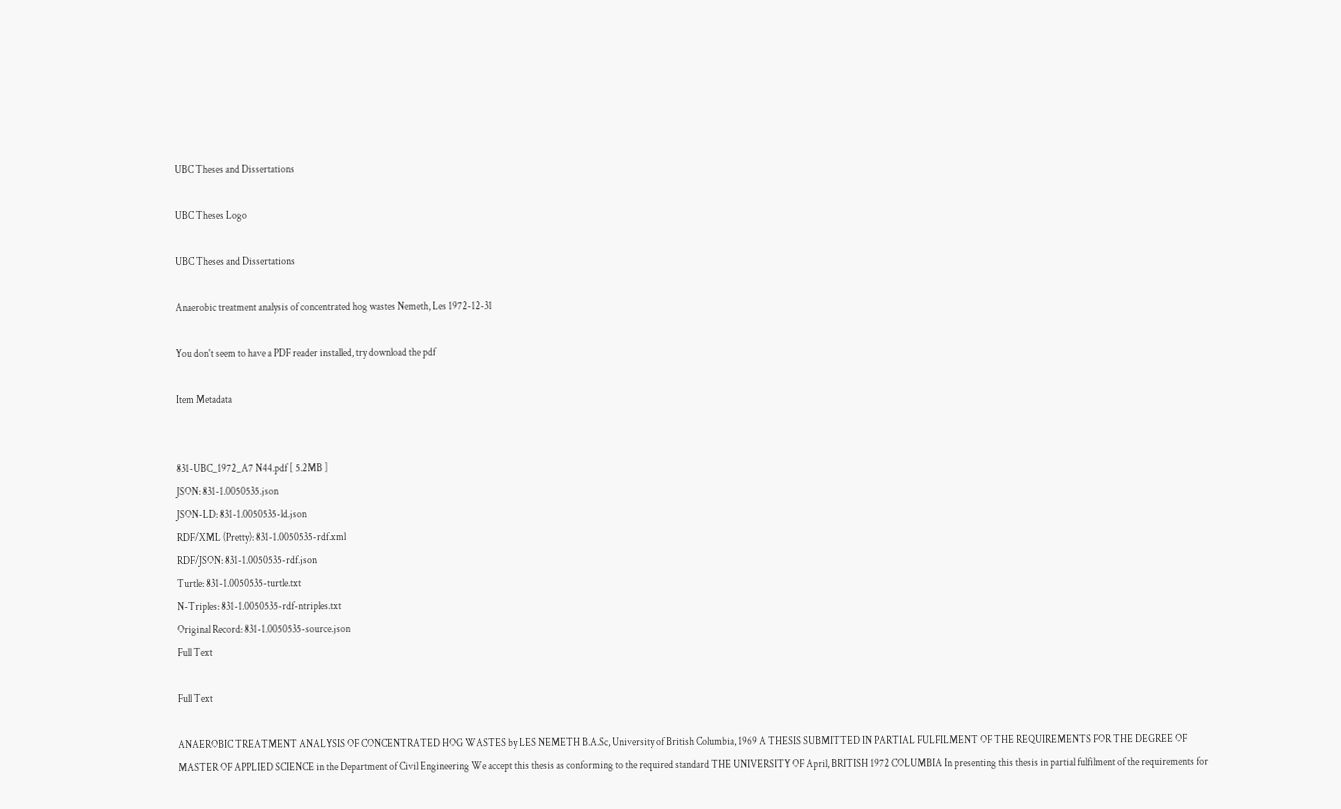UBC Theses and Dissertations

UBC Theses Logo

UBC Theses and Dissertations

Anaerobic treatment analysis of concentrated hog wastes Nemeth, Les 1972-12-31

You don't seem to have a PDF reader installed, try download the pdf

Item Metadata


831-UBC_1972_A7 N44.pdf [ 5.2MB ]
JSON: 831-1.0050535.json
JSON-LD: 831-1.0050535-ld.json
RDF/XML (Pretty): 831-1.0050535-rdf.xml
RDF/JSON: 831-1.0050535-rdf.json
Turtle: 831-1.0050535-turtle.txt
N-Triples: 831-1.0050535-rdf-ntriples.txt
Original Record: 831-1.0050535-source.json
Full Text

Full Text

ANAEROBIC TREATMENT ANALYSIS OF CONCENTRATED HOG WASTES by LES NEMETH B.A.Sc, University of British Columbia, 1969 A THESIS SUBMITTED IN PARTIAL FULFILMENT OF THE REQUIREMENTS FOR THE DEGREE OF MASTER OF APPLIED SCIENCE in the Department of Civil Engineering We accept this thesis as conforming to the required standard THE UNIVERSITY OF April, BRITISH 1972 COLUMBIA In presenting this thesis in partial fulfilment of the requirements for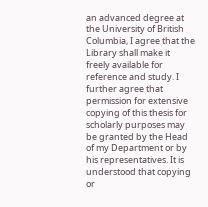an advanced degree at the University of British Columbia, I agree that the Library shall make it freely available for reference and study. I further agree that permission for extensive copying of this thesis for scholarly purposes may be granted by the Head of my Department or by his representatives. It is understood that copying or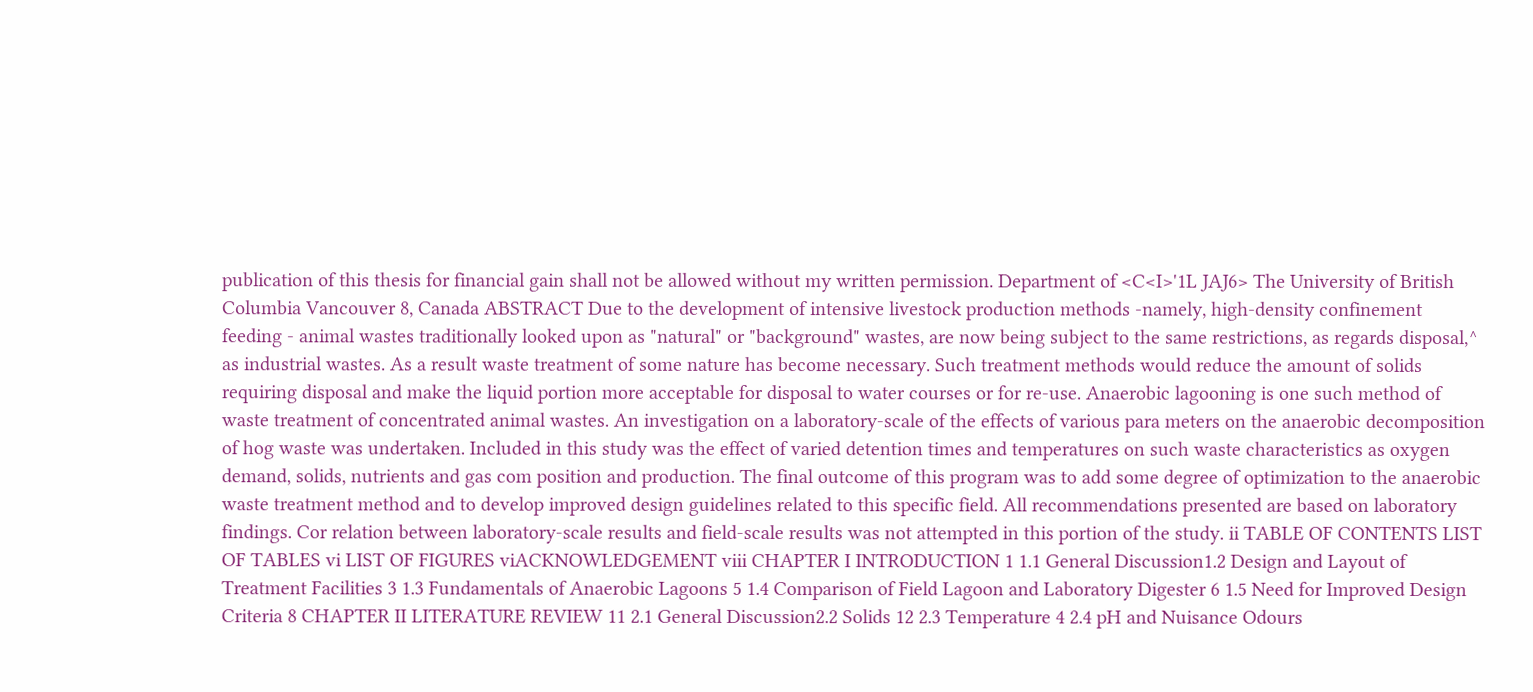publication of this thesis for financial gain shall not be allowed without my written permission. Department of <C<I>'1L JAJ6> The University of British Columbia Vancouver 8, Canada ABSTRACT Due to the development of intensive livestock production methods -namely, high-density confinement feeding - animal wastes traditionally looked upon as "natural" or "background" wastes, are now being subject to the same restrictions, as regards disposal,^ as industrial wastes. As a result waste treatment of some nature has become necessary. Such treatment methods would reduce the amount of solids requiring disposal and make the liquid portion more acceptable for disposal to water courses or for re-use. Anaerobic lagooning is one such method of waste treatment of concentrated animal wastes. An investigation on a laboratory-scale of the effects of various para meters on the anaerobic decomposition of hog waste was undertaken. Included in this study was the effect of varied detention times and temperatures on such waste characteristics as oxygen demand, solids, nutrients and gas com position and production. The final outcome of this program was to add some degree of optimization to the anaerobic waste treatment method and to develop improved design guidelines related to this specific field. All recommendations presented are based on laboratory findings. Cor relation between laboratory-scale results and field-scale results was not attempted in this portion of the study. ii TABLE OF CONTENTS LIST OF TABLES vi LIST OF FIGURES viACKNOWLEDGEMENT viii CHAPTER I INTRODUCTION 1 1.1 General Discussion1.2 Design and Layout of Treatment Facilities 3 1.3 Fundamentals of Anaerobic Lagoons 5 1.4 Comparison of Field Lagoon and Laboratory Digester 6 1.5 Need for Improved Design Criteria 8 CHAPTER II LITERATURE REVIEW 11 2.1 General Discussion2.2 Solids 12 2.3 Temperature 4 2.4 pH and Nuisance Odours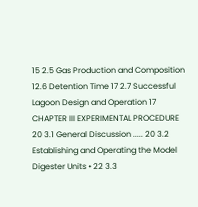15 2.5 Gas Production and Composition 12.6 Detention Time 17 2.7 Successful Lagoon Design and Operation 17 CHAPTER III EXPERIMENTAL PROCEDURE 20 3.1 General Discussion ..... 20 3.2 Establishing and Operating the Model Digester Units • 22 3.3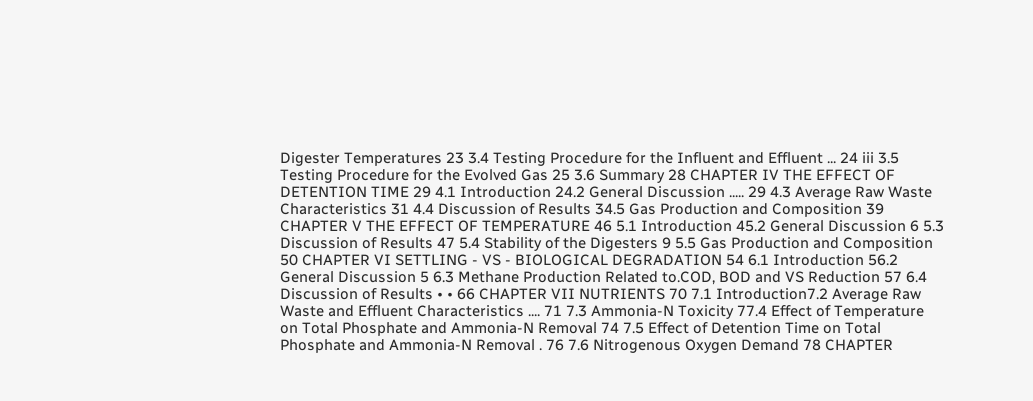Digester Temperatures 23 3.4 Testing Procedure for the Influent and Effluent ... 24 iii 3.5 Testing Procedure for the Evolved Gas 25 3.6 Summary 28 CHAPTER IV THE EFFECT OF DETENTION TIME 29 4.1 Introduction 24.2 General Discussion ..... 29 4.3 Average Raw Waste Characteristics 31 4.4 Discussion of Results 34.5 Gas Production and Composition 39 CHAPTER V THE EFFECT OF TEMPERATURE 46 5.1 Introduction 45.2 General Discussion 6 5.3 Discussion of Results 47 5.4 Stability of the Digesters 9 5.5 Gas Production and Composition 50 CHAPTER VI SETTLING - VS - BIOLOGICAL DEGRADATION 54 6.1 Introduction 56.2 General Discussion 5 6.3 Methane Production Related to.COD, BOD and VS Reduction 57 6.4 Discussion of Results • • 66 CHAPTER VII NUTRIENTS 70 7.1 Introduction7.2 Average Raw Waste and Effluent Characteristics .... 71 7.3 Ammonia-N Toxicity 77.4 Effect of Temperature on Total Phosphate and Ammonia-N Removal 74 7.5 Effect of Detention Time on Total Phosphate and Ammonia-N Removal . 76 7.6 Nitrogenous Oxygen Demand 78 CHAPTER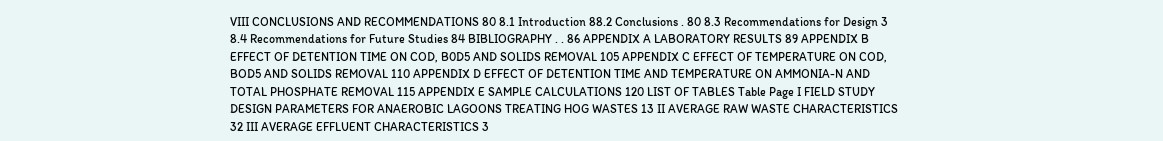VIII CONCLUSIONS AND RECOMMENDATIONS 80 8.1 Introduction 88.2 Conclusions . 80 8.3 Recommendations for Design 3 8.4 Recommendations for Future Studies 84 BIBLIOGRAPHY . . 86 APPENDIX A LABORATORY RESULTS 89 APPENDIX B EFFECT OF DETENTION TIME ON COD, B0D5 AND SOLIDS REMOVAL 105 APPENDIX C EFFECT OF TEMPERATURE ON COD, BOD5 AND SOLIDS REMOVAL 110 APPENDIX D EFFECT OF DETENTION TIME AND TEMPERATURE ON AMMONIA-N AND TOTAL PHOSPHATE REMOVAL 115 APPENDIX E SAMPLE CALCULATIONS 120 LIST OF TABLES Table Page I FIELD STUDY DESIGN PARAMETERS FOR ANAEROBIC LAGOONS TREATING HOG WASTES 13 II AVERAGE RAW WASTE CHARACTERISTICS 32 III AVERAGE EFFLUENT CHARACTERISTICS 3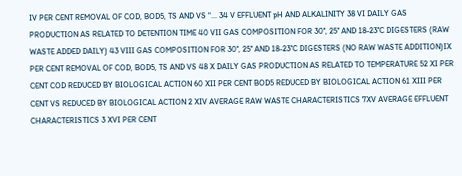IV PER CENT REMOVAL OF COD, BOD5, TS AND VS "... 34 V EFFLUENT pH AND ALKALINITY 38 VI DAILY GAS PRODUCTION AS RELATED TO DETENTION TIME 40 VII GAS COMPOSITION FOR 30°, 25° AND 18-23°C DIGESTERS (RAW WASTE ADDED DAILY) 43 VIII GAS COMPOSITION FOR 30°, 25° AND 18-23°C DIGESTERS (NO RAW WASTE ADDITION)IX PER CENT REMOVAL OF COD, BOD5, TS AND VS 48 X DAILY GAS PRODUCTION AS RELATED TO TEMPERATURE 52 XI PER CENT COD REDUCED BY BIOLOGICAL ACTION 60 XII PER CENT BOD5 REDUCED BY BIOLOGICAL ACTION 61 XIII PER CENT VS REDUCED BY BIOLOGICAL ACTION 2 XIV AVERAGE RAW WASTE CHARACTERISTICS 7XV AVERAGE EFFLUENT CHARACTERISTICS 3 XVI PER CENT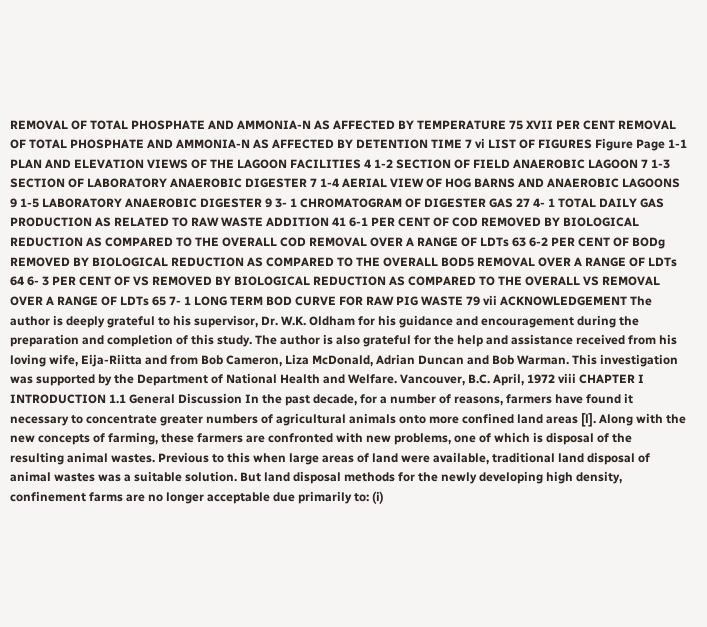REMOVAL OF TOTAL PHOSPHATE AND AMMONIA-N AS AFFECTED BY TEMPERATURE 75 XVII PER CENT REMOVAL OF TOTAL PHOSPHATE AND AMMONIA-N AS AFFECTED BY DETENTION TIME 7 vi LIST OF FIGURES Figure Page 1-1 PLAN AND ELEVATION VIEWS OF THE LAGOON FACILITIES 4 1-2 SECTION OF FIELD ANAEROBIC LAGOON 7 1-3 SECTION OF LABORATORY ANAEROBIC DIGESTER 7 1-4 AERIAL VIEW OF HOG BARNS AND ANAEROBIC LAGOONS 9 1-5 LABORATORY ANAEROBIC DIGESTER 9 3- 1 CHROMATOGRAM OF DIGESTER GAS 27 4- 1 TOTAL DAILY GAS PRODUCTION AS RELATED TO RAW WASTE ADDITION 41 6-1 PER CENT OF COD REMOVED BY BIOLOGICAL REDUCTION AS COMPARED TO THE OVERALL COD REMOVAL OVER A RANGE OF LDTs 63 6-2 PER CENT OF BODg REMOVED BY BIOLOGICAL REDUCTION AS COMPARED TO THE OVERALL BOD5 REMOVAL OVER A RANGE OF LDTs 64 6- 3 PER CENT OF VS REMOVED BY BIOLOGICAL REDUCTION AS COMPARED TO THE OVERALL VS REMOVAL OVER A RANGE OF LDTs 65 7- 1 LONG TERM BOD CURVE FOR RAW PIG WASTE 79 vii ACKNOWLEDGEMENT The author is deeply grateful to his supervisor, Dr. W.K. Oldham for his guidance and encouragement during the preparation and completion of this study. The author is also grateful for the help and assistance received from his loving wife, Eija-Riitta and from Bob Cameron, Liza McDonald, Adrian Duncan and Bob Warman. This investigation was supported by the Department of National Health and Welfare. Vancouver, B.C. April, 1972 viii CHAPTER I INTRODUCTION 1.1 General Discussion In the past decade, for a number of reasons, farmers have found it necessary to concentrate greater numbers of agricultural animals onto more confined land areas [l]. Along with the new concepts of farming, these farmers are confronted with new problems, one of which is disposal of the resulting animal wastes. Previous to this when large areas of land were available, traditional land disposal of animal wastes was a suitable solution. But land disposal methods for the newly developing high density, confinement farms are no longer acceptable due primarily to: (i)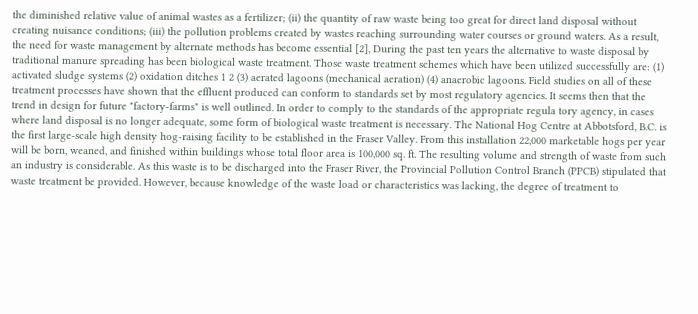the diminished relative value of animal wastes as a fertilizer; (ii) the quantity of raw waste being too great for direct land disposal without creating nuisance conditions; (iii) the pollution problems created by wastes reaching surrounding water courses or ground waters. As a result, the need for waste management by alternate methods has become essential [2], During the past ten years the alternative to waste disposal by traditional manure spreading has been biological waste treatment. Those waste treatment schemes which have been utilized successfully are: (1) activated sludge systems (2) oxidation ditches 1 2 (3) aerated lagoons (mechanical aeration) (4) anaerobic lagoons. Field studies on all of these treatment processes have shown that the effluent produced can conform to standards set by most regulatory agencies. It seems then that the trend in design for future "factory-farms" is well outlined. In order to comply to the standards of the appropriate regula tory agency, in cases where land disposal is no longer adequate, some form of biological waste treatment is necessary. The National Hog Centre at Abbotsford, B.C. is the first large-scale high density hog-raising facility to be established in the Fraser Valley. From this installation 22,000 marketable hogs per year will be born, weaned, and finished within buildings whose total floor area is 100,000 sq. ft. The resulting volume and strength of waste from such an industry is considerable. As this waste is to be discharged into the Fraser River, the Provincial Pollution Control Branch (PPCB) stipulated that waste treatment be provided. However, because knowledge of the waste load or characteristics was lacking, the degree of treatment to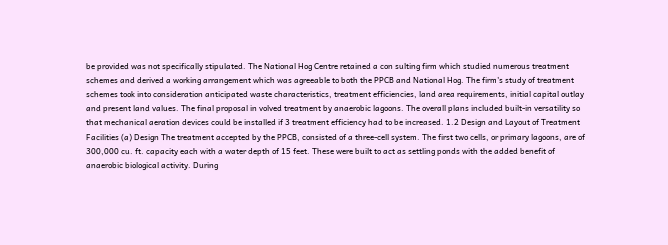be provided was not specifically stipulated. The National Hog Centre retained a con sulting firm which studied numerous treatment schemes and derived a working arrangement which was agreeable to both the PPCB and National Hog. The firm's study of treatment schemes took into consideration anticipated waste characteristics, treatment efficiencies, land area requirements, initial capital outlay and present land values. The final proposal in volved treatment by anaerobic lagoons. The overall plans included built-in versatility so that mechanical aeration devices could be installed if 3 treatment efficiency had to be increased. 1.2 Design and Layout of Treatment Facilities (a) Design The treatment accepted by the PPCB, consisted of a three-cell system. The first two cells, or primary lagoons, are of 300,000 cu. ft. capacity each with a water depth of 15 feet. These were built to act as settling ponds with the added benefit of anaerobic biological activity. During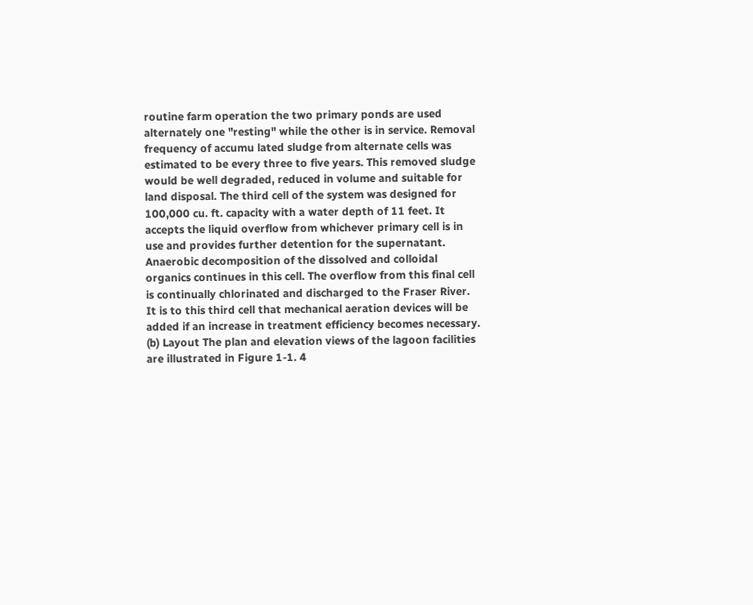routine farm operation the two primary ponds are used alternately one "resting" while the other is in service. Removal frequency of accumu lated sludge from alternate cells was estimated to be every three to five years. This removed sludge would be well degraded, reduced in volume and suitable for land disposal. The third cell of the system was designed for 100,000 cu. ft. capacity with a water depth of 11 feet. It accepts the liquid overflow from whichever primary cell is in use and provides further detention for the supernatant. Anaerobic decomposition of the dissolved and colloidal organics continues in this cell. The overflow from this final cell is continually chlorinated and discharged to the Fraser River. It is to this third cell that mechanical aeration devices will be added if an increase in treatment efficiency becomes necessary. (b) Layout The plan and elevation views of the lagoon facilities are illustrated in Figure 1-1. 4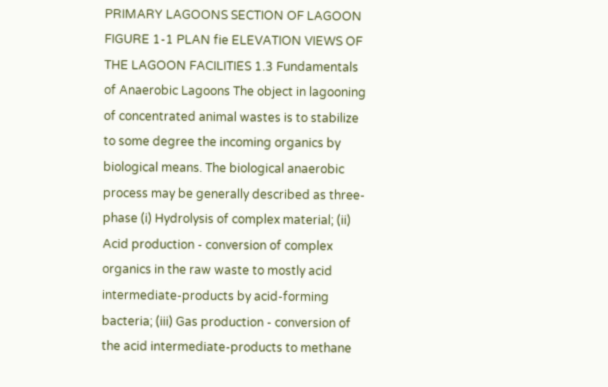PRIMARY LAGOONS SECTION OF LAGOON FIGURE 1-1 PLAN fie ELEVATION VIEWS OF THE LAGOON FACILITIES 1.3 Fundamentals of Anaerobic Lagoons The object in lagooning of concentrated animal wastes is to stabilize to some degree the incoming organics by biological means. The biological anaerobic process may be generally described as three-phase (i) Hydrolysis of complex material; (ii) Acid production - conversion of complex organics in the raw waste to mostly acid intermediate-products by acid-forming bacteria; (iii) Gas production - conversion of the acid intermediate-products to methane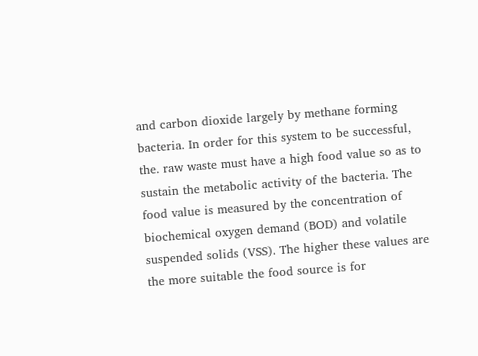and carbon dioxide largely by methane forming bacteria. In order for this system to be successful, the. raw waste must have a high food value so as to sustain the metabolic activity of the bacteria. The food value is measured by the concentration of biochemical oxygen demand (BOD) and volatile suspended solids (VSS). The higher these values are the more suitable the food source is for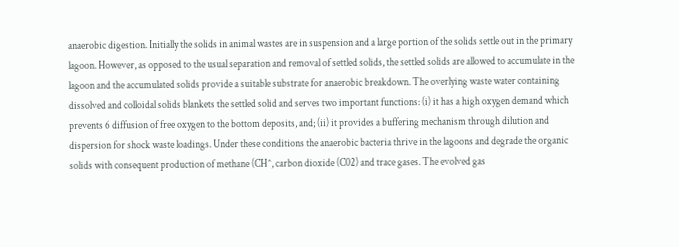anaerobic digestion. Initially the solids in animal wastes are in suspension and a large portion of the solids settle out in the primary lagoon. However, as opposed to the usual separation and removal of settled solids, the settled solids are allowed to accumulate in the lagoon and the accumulated solids provide a suitable substrate for anaerobic breakdown. The overlying waste water containing dissolved and colloidal solids blankets the settled solid and serves two important functions: (i) it has a high oxygen demand which prevents 6 diffusion of free oxygen to the bottom deposits, and; (ii) it provides a buffering mechanism through dilution and dispersion for shock waste loadings. Under these conditions the anaerobic bacteria thrive in the lagoons and degrade the organic solids with consequent production of methane (CH^, carbon dioxide (C02) and trace gases. The evolved gas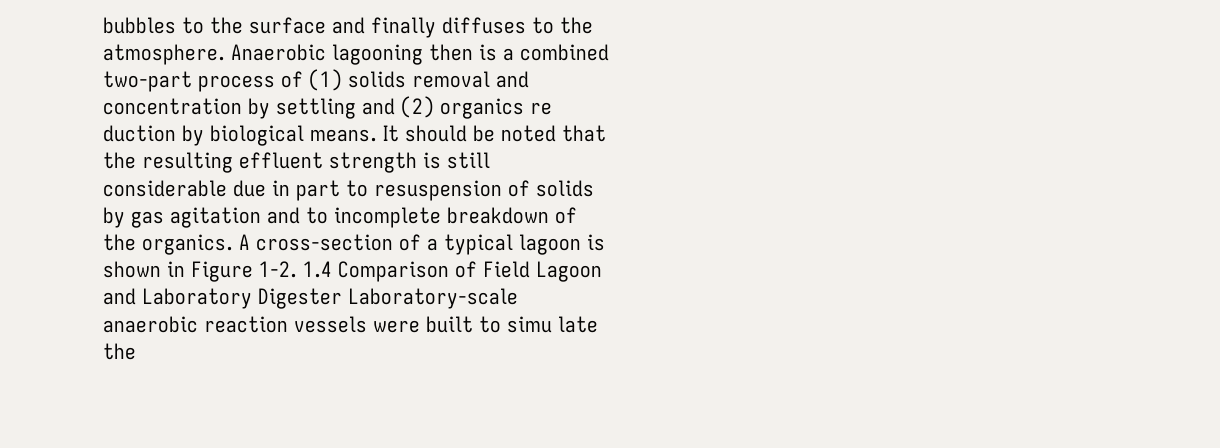bubbles to the surface and finally diffuses to the atmosphere. Anaerobic lagooning then is a combined two-part process of (1) solids removal and concentration by settling and (2) organics re duction by biological means. It should be noted that the resulting effluent strength is still considerable due in part to resuspension of solids by gas agitation and to incomplete breakdown of the organics. A cross-section of a typical lagoon is shown in Figure 1-2. 1.4 Comparison of Field Lagoon and Laboratory Digester Laboratory-scale anaerobic reaction vessels were built to simu late the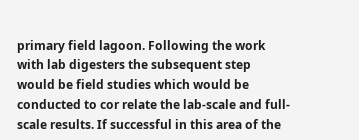primary field lagoon. Following the work with lab digesters the subsequent step would be field studies which would be conducted to cor relate the lab-scale and full-scale results. If successful in this area of the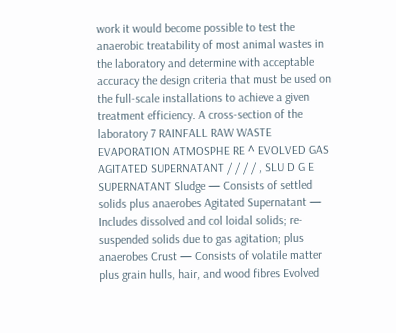work it would become possible to test the anaerobic treatability of most animal wastes in the laboratory and determine with acceptable accuracy the design criteria that must be used on the full-scale installations to achieve a given treatment efficiency. A cross-section of the laboratory 7 RAINFALL RAW WASTE EVAPORATION ATMOSPHE RE ^ EVOLVED GAS AGITATED SUPERNATANT / / / / , SLU D G E SUPERNATANT Sludge — Consists of settled solids plus anaerobes Agitated Supernatant — Includes dissolved and col loidal solids; re-suspended solids due to gas agitation; plus anaerobes Crust — Consists of volatile matter plus grain hulls, hair, and wood fibres Evolved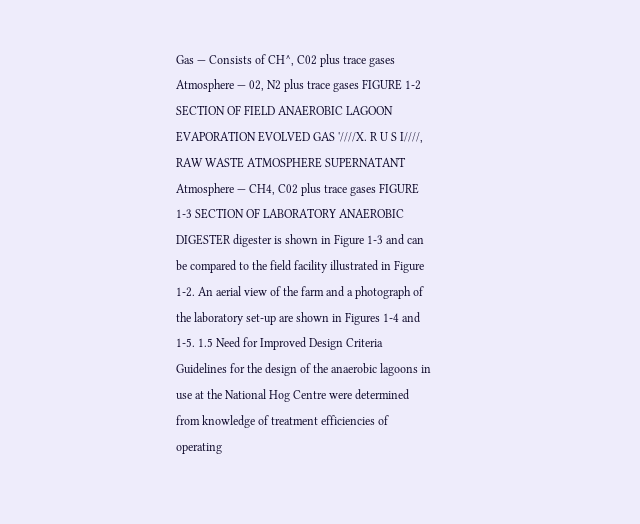Gas — Consists of CH^, C02 plus trace gases Atmosphere — 02, N2 plus trace gases FIGURE 1-2 SECTION OF FIELD ANAEROBIC LAGOON EVAPORATION EVOLVED GAS '////X. R U S I////, RAW WASTE ATMOSPHERE SUPERNATANT Atmosphere — CH4, C02 plus trace gases FIGURE 1-3 SECTION OF LABORATORY ANAEROBIC DIGESTER digester is shown in Figure 1-3 and can be compared to the field facility illustrated in Figure 1-2. An aerial view of the farm and a photograph of the laboratory set-up are shown in Figures 1-4 and 1-5. 1.5 Need for Improved Design Criteria Guidelines for the design of the anaerobic lagoons in use at the National Hog Centre were determined from knowledge of treatment efficiencies of operating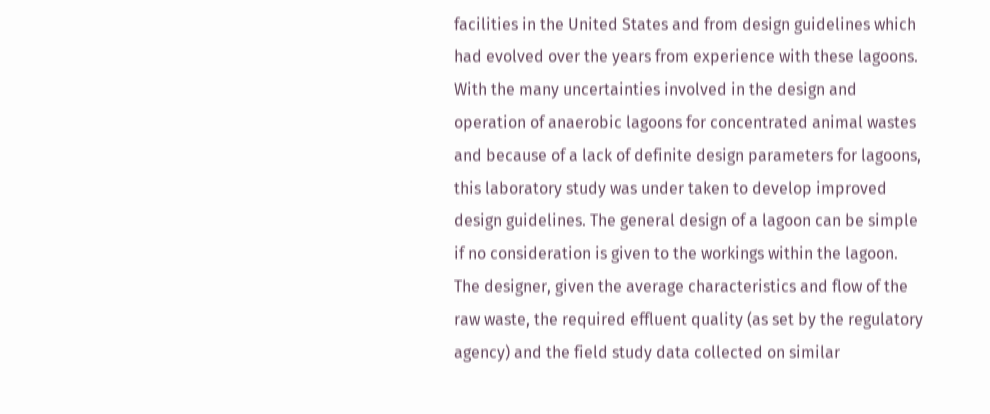facilities in the United States and from design guidelines which had evolved over the years from experience with these lagoons. With the many uncertainties involved in the design and operation of anaerobic lagoons for concentrated animal wastes and because of a lack of definite design parameters for lagoons, this laboratory study was under taken to develop improved design guidelines. The general design of a lagoon can be simple if no consideration is given to the workings within the lagoon. The designer, given the average characteristics and flow of the raw waste, the required effluent quality (as set by the regulatory agency) and the field study data collected on similar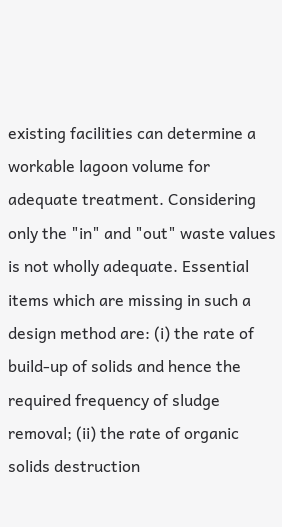existing facilities can determine a workable lagoon volume for adequate treatment. Considering only the "in" and "out" waste values is not wholly adequate. Essential items which are missing in such a design method are: (i) the rate of build-up of solids and hence the required frequency of sludge removal; (ii) the rate of organic solids destruction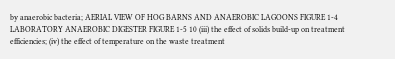by anaerobic bacteria; AERIAL VIEW OF HOG BARNS AND ANAEROBIC LAGOONS FIGURE 1-4 LABORATORY ANAEROBIC DIGESTER FIGURE 1-5 10 (iii) the effect of solids build-up on treatment efficiencies; (iv) the effect of temperature on the waste treatment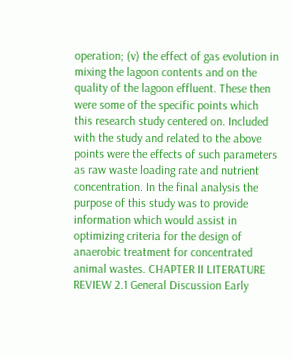operation; (v) the effect of gas evolution in mixing the lagoon contents and on the quality of the lagoon effluent. These then were some of the specific points which this research study centered on. Included with the study and related to the above points were the effects of such parameters as raw waste loading rate and nutrient concentration. In the final analysis the purpose of this study was to provide information which would assist in optimizing criteria for the design of anaerobic treatment for concentrated animal wastes. CHAPTER II LITERATURE REVIEW 2.1 General Discussion Early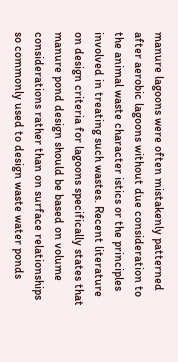manure lagoons were often mistakenly patterned after aerobic lagoons without due consideration to the animal waste character istics or the principles involved in treating such wastes. Recent literature on design criteria for lagoons specifically states that manure pond design should be based on volume considerations rather than on surface relationships so commonly used to design waste water ponds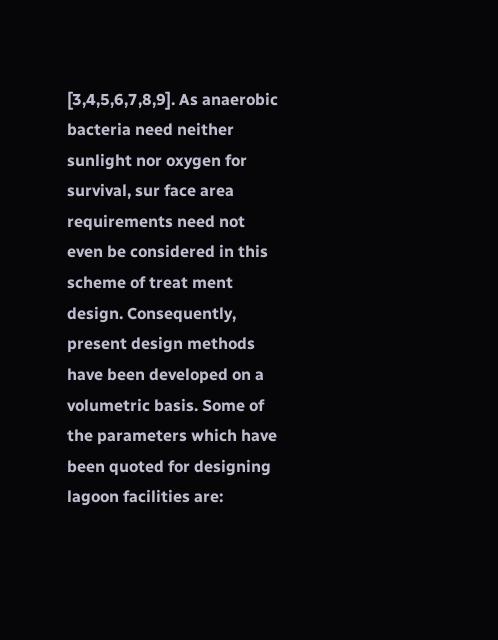[3,4,5,6,7,8,9]. As anaerobic bacteria need neither sunlight nor oxygen for survival, sur face area requirements need not even be considered in this scheme of treat ment design. Consequently, present design methods have been developed on a volumetric basis. Some of the parameters which have been quoted for designing lagoon facilities are: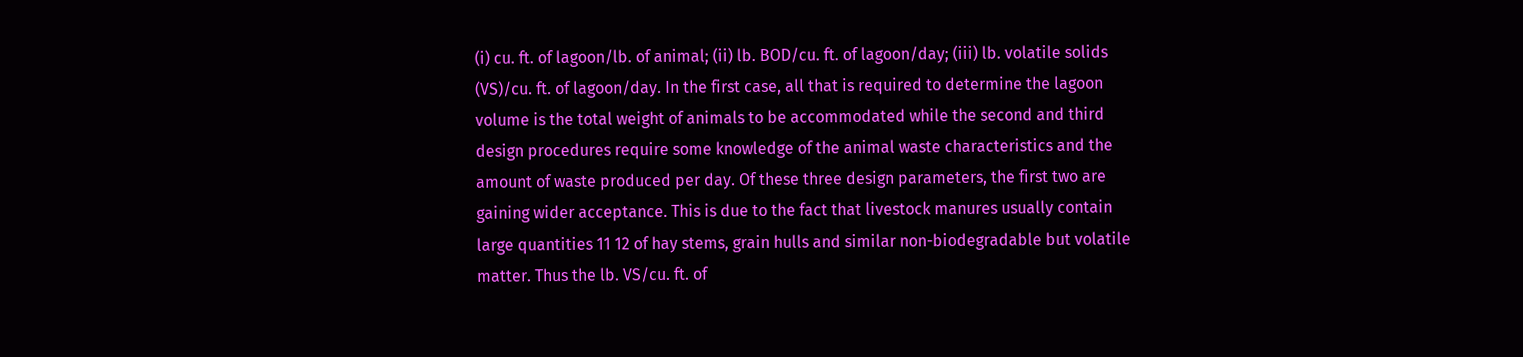(i) cu. ft. of lagoon/lb. of animal; (ii) lb. BOD/cu. ft. of lagoon/day; (iii) lb. volatile solids (VS)/cu. ft. of lagoon/day. In the first case, all that is required to determine the lagoon volume is the total weight of animals to be accommodated while the second and third design procedures require some knowledge of the animal waste characteristics and the amount of waste produced per day. Of these three design parameters, the first two are gaining wider acceptance. This is due to the fact that livestock manures usually contain large quantities 11 12 of hay stems, grain hulls and similar non-biodegradable but volatile matter. Thus the lb. VS/cu. ft. of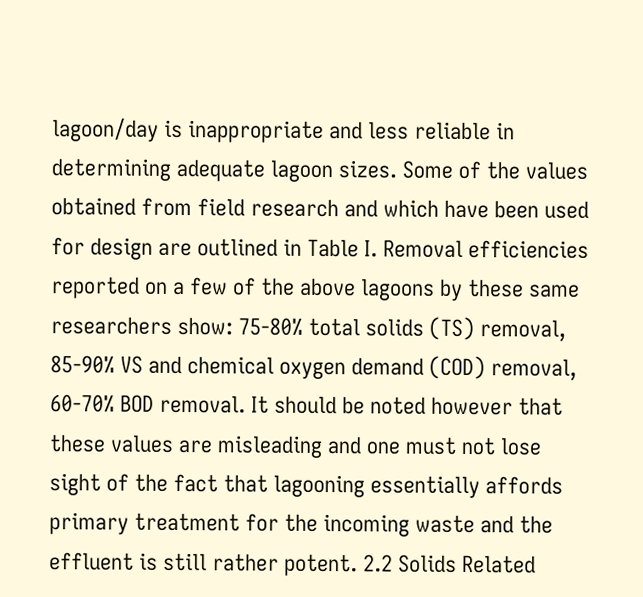lagoon/day is inappropriate and less reliable in determining adequate lagoon sizes. Some of the values obtained from field research and which have been used for design are outlined in Table I. Removal efficiencies reported on a few of the above lagoons by these same researchers show: 75-80% total solids (TS) removal, 85-90% VS and chemical oxygen demand (COD) removal, 60-70% BOD removal. It should be noted however that these values are misleading and one must not lose sight of the fact that lagooning essentially affords primary treatment for the incoming waste and the effluent is still rather potent. 2.2 Solids Related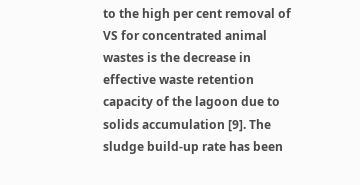to the high per cent removal of VS for concentrated animal wastes is the decrease in effective waste retention capacity of the lagoon due to solids accumulation [9]. The sludge build-up rate has been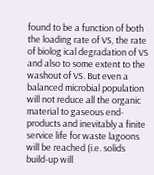found to be a function of both the loading rate of VS, the rate of biolog ical degradation of VS and also to some extent to the washout of VS. But even a balanced microbial population will not reduce all the organic material to gaseous end-products and inevitably a finite service life for waste lagoons will be reached (i.e. solids build-up will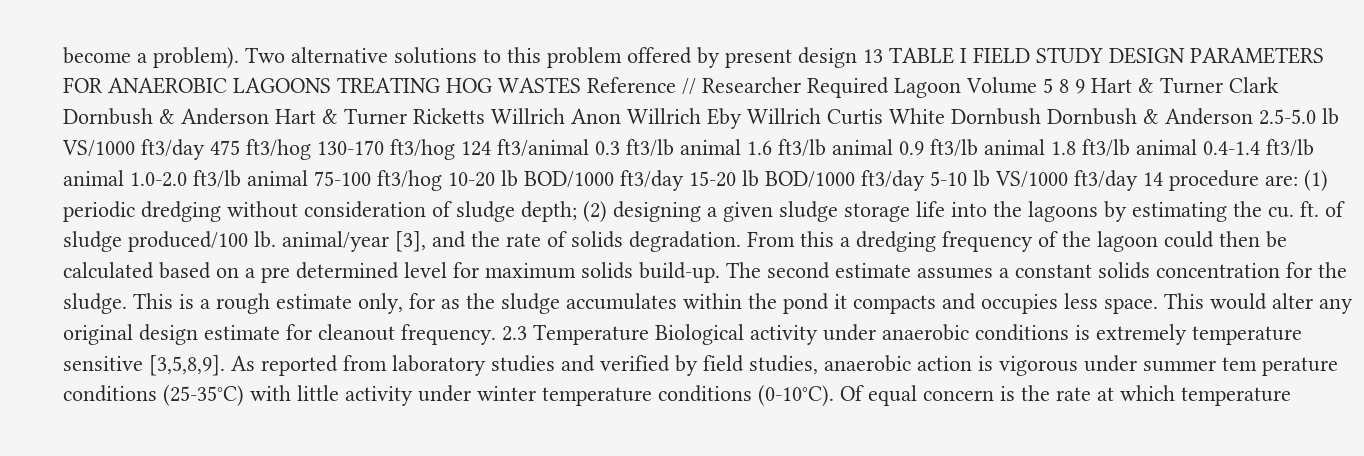become a problem). Two alternative solutions to this problem offered by present design 13 TABLE I FIELD STUDY DESIGN PARAMETERS FOR ANAEROBIC LAGOONS TREATING HOG WASTES Reference // Researcher Required Lagoon Volume 5 8 9 Hart & Turner Clark Dornbush & Anderson Hart & Turner Ricketts Willrich Anon Willrich Eby Willrich Curtis White Dornbush Dornbush & Anderson 2.5-5.0 lb VS/1000 ft3/day 475 ft3/hog 130-170 ft3/hog 124 ft3/animal 0.3 ft3/lb animal 1.6 ft3/lb animal 0.9 ft3/lb animal 1.8 ft3/lb animal 0.4-1.4 ft3/lb animal 1.0-2.0 ft3/lb animal 75-100 ft3/hog 10-20 lb BOD/1000 ft3/day 15-20 lb BOD/1000 ft3/day 5-10 lb VS/1000 ft3/day 14 procedure are: (1) periodic dredging without consideration of sludge depth; (2) designing a given sludge storage life into the lagoons by estimating the cu. ft. of sludge produced/100 lb. animal/year [3], and the rate of solids degradation. From this a dredging frequency of the lagoon could then be calculated based on a pre determined level for maximum solids build-up. The second estimate assumes a constant solids concentration for the sludge. This is a rough estimate only, for as the sludge accumulates within the pond it compacts and occupies less space. This would alter any original design estimate for cleanout frequency. 2.3 Temperature Biological activity under anaerobic conditions is extremely temperature sensitive [3,5,8,9]. As reported from laboratory studies and verified by field studies, anaerobic action is vigorous under summer tem perature conditions (25-35°C) with little activity under winter temperature conditions (0-10°C). Of equal concern is the rate at which temperature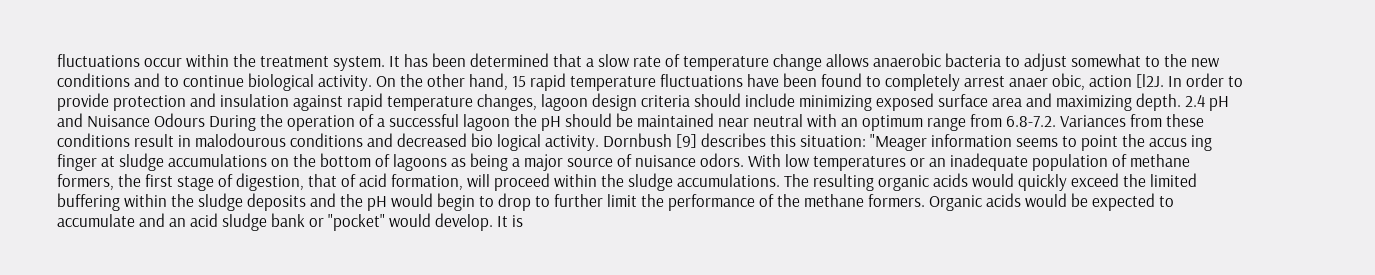fluctuations occur within the treatment system. It has been determined that a slow rate of temperature change allows anaerobic bacteria to adjust somewhat to the new conditions and to continue biological activity. On the other hand, 15 rapid temperature fluctuations have been found to completely arrest anaer obic, action [l2J. In order to provide protection and insulation against rapid temperature changes, lagoon design criteria should include minimizing exposed surface area and maximizing depth. 2.4 pH and Nuisance Odours During the operation of a successful lagoon the pH should be maintained near neutral with an optimum range from 6.8-7.2. Variances from these conditions result in malodourous conditions and decreased bio logical activity. Dornbush [9] describes this situation: "Meager information seems to point the accus ing finger at sludge accumulations on the bottom of lagoons as being a major source of nuisance odors. With low temperatures or an inadequate population of methane formers, the first stage of digestion, that of acid formation, will proceed within the sludge accumulations. The resulting organic acids would quickly exceed the limited buffering within the sludge deposits and the pH would begin to drop to further limit the performance of the methane formers. Organic acids would be expected to accumulate and an acid sludge bank or "pocket" would develop. It is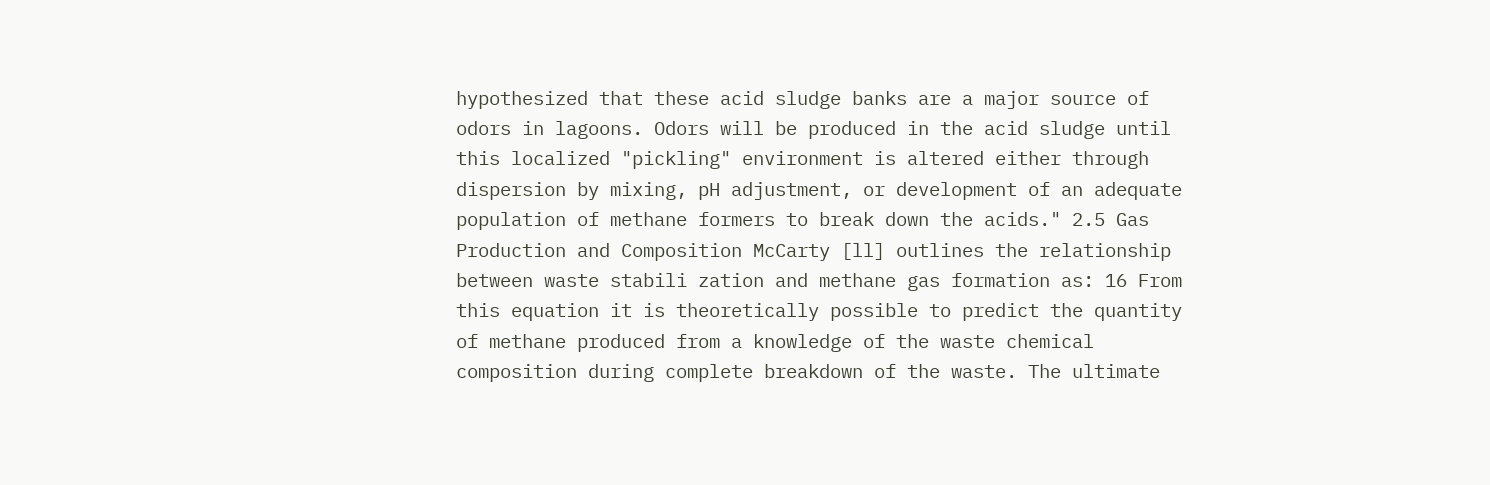hypothesized that these acid sludge banks are a major source of odors in lagoons. Odors will be produced in the acid sludge until this localized "pickling" environment is altered either through dispersion by mixing, pH adjustment, or development of an adequate population of methane formers to break down the acids." 2.5 Gas Production and Composition McCarty [ll] outlines the relationship between waste stabili zation and methane gas formation as: 16 From this equation it is theoretically possible to predict the quantity of methane produced from a knowledge of the waste chemical composition during complete breakdown of the waste. The ultimate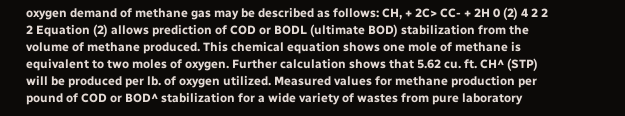oxygen demand of methane gas may be described as follows: CH, + 2C> CC- + 2H 0 (2) 4 2 2 2 Equation (2) allows prediction of COD or BODL (ultimate BOD) stabilization from the volume of methane produced. This chemical equation shows one mole of methane is equivalent to two moles of oxygen. Further calculation shows that 5.62 cu. ft. CH^ (STP) will be produced per lb. of oxygen utilized. Measured values for methane production per pound of COD or BOD^ stabilization for a wide variety of wastes from pure laboratory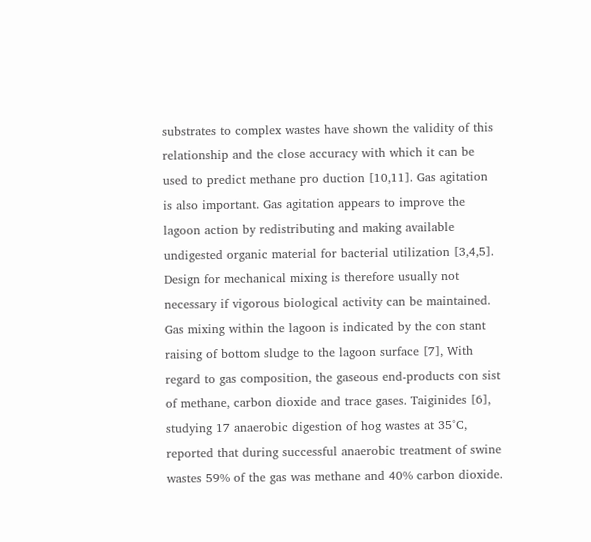substrates to complex wastes have shown the validity of this relationship and the close accuracy with which it can be used to predict methane pro duction [10,11]. Gas agitation is also important. Gas agitation appears to improve the lagoon action by redistributing and making available undigested organic material for bacterial utilization [3,4,5]. Design for mechanical mixing is therefore usually not necessary if vigorous biological activity can be maintained. Gas mixing within the lagoon is indicated by the con stant raising of bottom sludge to the lagoon surface [7], With regard to gas composition, the gaseous end-products con sist of methane, carbon dioxide and trace gases. Taiginides [6], studying 17 anaerobic digestion of hog wastes at 35°C, reported that during successful anaerobic treatment of swine wastes 59% of the gas was methane and 40% carbon dioxide.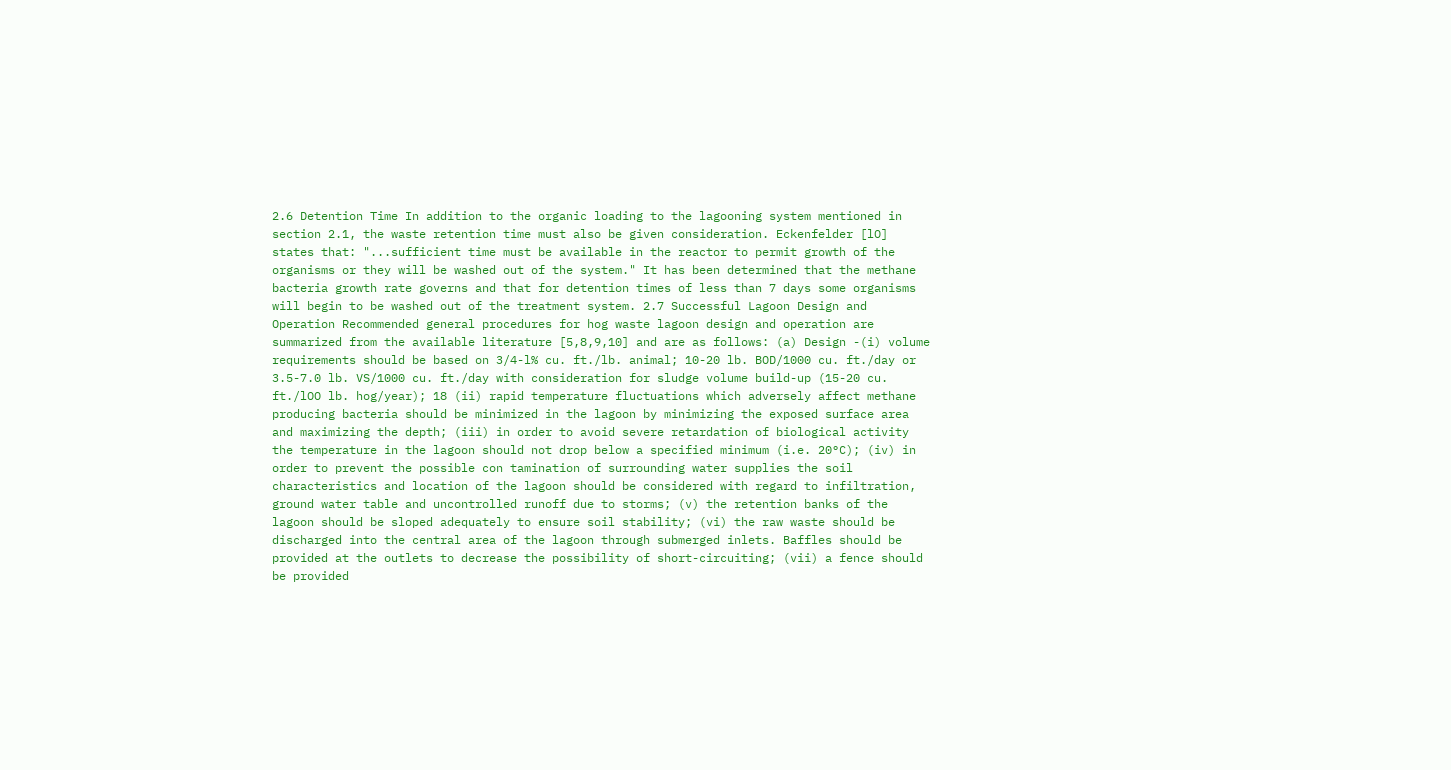2.6 Detention Time In addition to the organic loading to the lagooning system mentioned in section 2.1, the waste retention time must also be given consideration. Eckenfelder [lO] states that: "...sufficient time must be available in the reactor to permit growth of the organisms or they will be washed out of the system." It has been determined that the methane bacteria growth rate governs and that for detention times of less than 7 days some organisms will begin to be washed out of the treatment system. 2.7 Successful Lagoon Design and Operation Recommended general procedures for hog waste lagoon design and operation are summarized from the available literature [5,8,9,10] and are as follows: (a) Design -(i) volume requirements should be based on 3/4-l% cu. ft./lb. animal; 10-20 lb. BOD/1000 cu. ft./day or 3.5-7.0 lb. VS/1000 cu. ft./day with consideration for sludge volume build-up (15-20 cu. ft./lOO lb. hog/year); 18 (ii) rapid temperature fluctuations which adversely affect methane producing bacteria should be minimized in the lagoon by minimizing the exposed surface area and maximizing the depth; (iii) in order to avoid severe retardation of biological activity the temperature in the lagoon should not drop below a specified minimum (i.e. 20°C); (iv) in order to prevent the possible con tamination of surrounding water supplies the soil characteristics and location of the lagoon should be considered with regard to infiltration, ground water table and uncontrolled runoff due to storms; (v) the retention banks of the lagoon should be sloped adequately to ensure soil stability; (vi) the raw waste should be discharged into the central area of the lagoon through submerged inlets. Baffles should be provided at the outlets to decrease the possibility of short-circuiting; (vii) a fence should be provided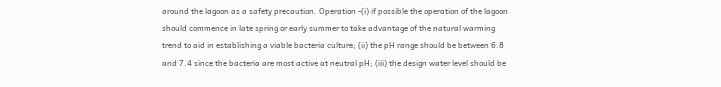around the lagoon as a safety precaution. Operation -(i) if possible the operation of the lagoon should commence in late spring or early summer to take advantage of the natural warming trend to aid in establishing a viable bacteria culture; (ii) the pH range should be between 6.8 and 7.4 since the bacteria are most active at neutral pH; (iii) the design water level should be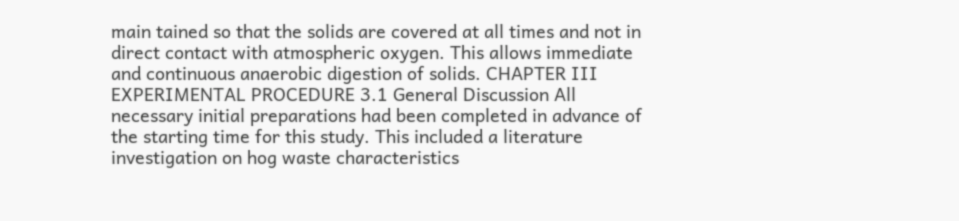main tained so that the solids are covered at all times and not in direct contact with atmospheric oxygen. This allows immediate and continuous anaerobic digestion of solids. CHAPTER III EXPERIMENTAL PROCEDURE 3.1 General Discussion All necessary initial preparations had been completed in advance of the starting time for this study. This included a literature investigation on hog waste characteristics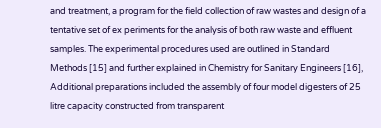and treatment, a program for the field collection of raw wastes and design of a tentative set of ex periments for the analysis of both raw waste and effluent samples. The experimental procedures used are outlined in Standard Methods [15] and further explained in Chemistry for Sanitary Engineers [16], Additional preparations included the assembly of four model digesters of 25 litre capacity constructed from transparent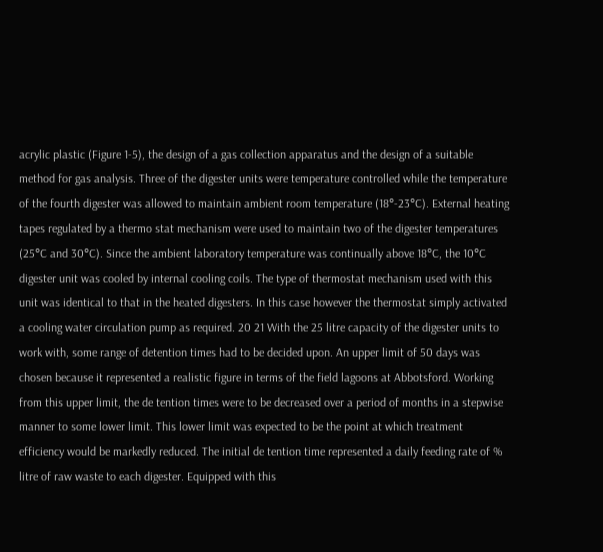acrylic plastic (Figure 1-5), the design of a gas collection apparatus and the design of a suitable method for gas analysis. Three of the digester units were temperature controlled while the temperature of the fourth digester was allowed to maintain ambient room temperature (18°-23°C). External heating tapes regulated by a thermo stat mechanism were used to maintain two of the digester temperatures (25°C and 30°C). Since the ambient laboratory temperature was continually above 18°C, the 10°C digester unit was cooled by internal cooling coils. The type of thermostat mechanism used with this unit was identical to that in the heated digesters. In this case however the thermostat simply activated a cooling water circulation pump as required. 20 21 With the 25 litre capacity of the digester units to work with, some range of detention times had to be decided upon. An upper limit of 50 days was chosen because it represented a realistic figure in terms of the field lagoons at Abbotsford. Working from this upper limit, the de tention times were to be decreased over a period of months in a stepwise manner to some lower limit. This lower limit was expected to be the point at which treatment efficiency would be markedly reduced. The initial de tention time represented a daily feeding rate of % litre of raw waste to each digester. Equipped with this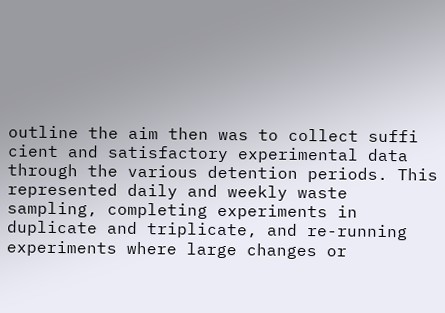outline the aim then was to collect suffi cient and satisfactory experimental data through the various detention periods. This represented daily and weekly waste sampling, completing experiments in duplicate and triplicate, and re-running experiments where large changes or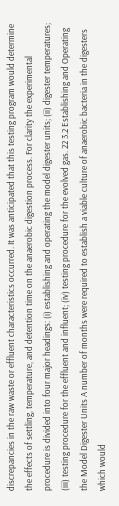discrepancies in the raw waste or effluent characteristics occurred. It was anticipated that this testing program would determine the effects of settling, temperature, and detention time on the anaerobic digestion process. For clarity the experimental procedure is divided into four major headings: (i) establishing and operating the model digester units; (ii) digester temperatures; (iii) testing procedure for the effluent and influent; (iv) testing procedure for the evolved gas. 22 3.2 Establishing and Operating the Model Digester Units A number of months were required to establish a viable culture of anaerobic bacteria in the digesters which would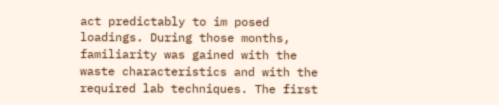act predictably to im posed loadings. During those months, familiarity was gained with the waste characteristics and with the required lab techniques. The first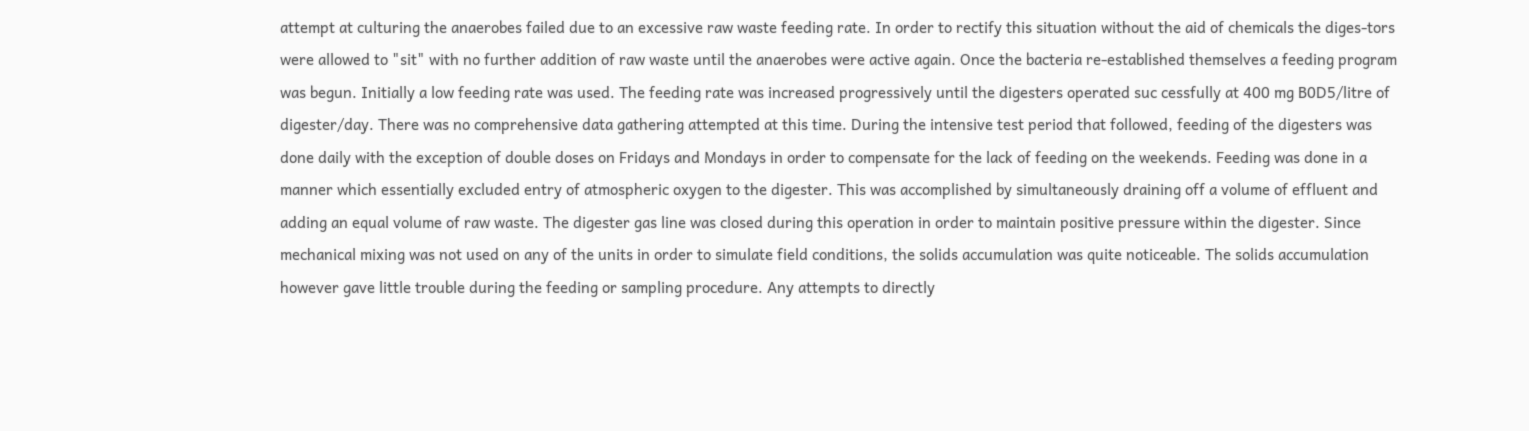attempt at culturing the anaerobes failed due to an excessive raw waste feeding rate. In order to rectify this situation without the aid of chemicals the diges-tors were allowed to "sit" with no further addition of raw waste until the anaerobes were active again. Once the bacteria re-established themselves a feeding program was begun. Initially a low feeding rate was used. The feeding rate was increased progressively until the digesters operated suc cessfully at 400 mg B0D5/litre of digester/day. There was no comprehensive data gathering attempted at this time. During the intensive test period that followed, feeding of the digesters was done daily with the exception of double doses on Fridays and Mondays in order to compensate for the lack of feeding on the weekends. Feeding was done in a manner which essentially excluded entry of atmospheric oxygen to the digester. This was accomplished by simultaneously draining off a volume of effluent and adding an equal volume of raw waste. The digester gas line was closed during this operation in order to maintain positive pressure within the digester. Since mechanical mixing was not used on any of the units in order to simulate field conditions, the solids accumulation was quite noticeable. The solids accumulation however gave little trouble during the feeding or sampling procedure. Any attempts to directly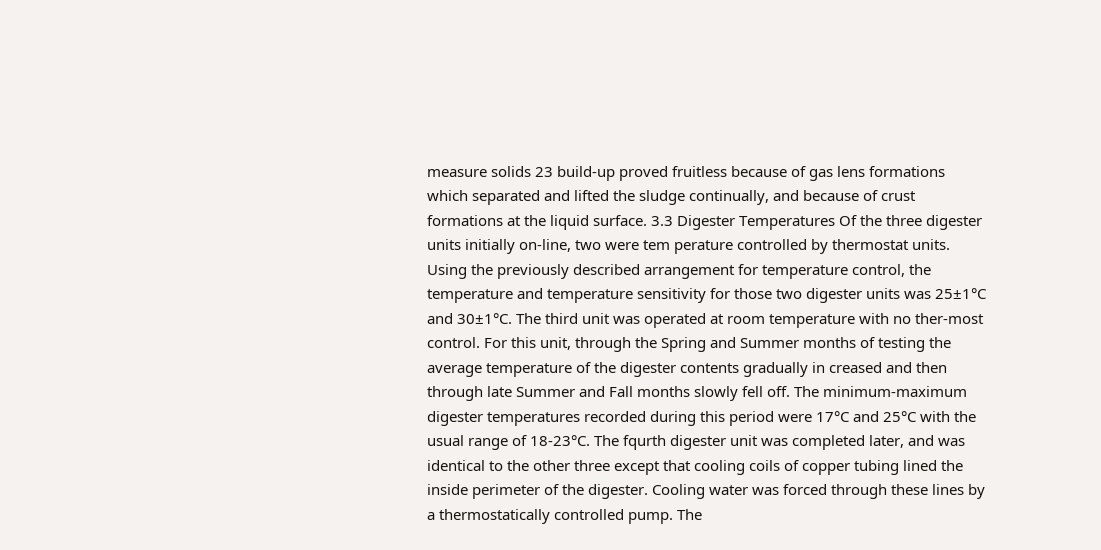measure solids 23 build-up proved fruitless because of gas lens formations which separated and lifted the sludge continually, and because of crust formations at the liquid surface. 3.3 Digester Temperatures Of the three digester units initially on-line, two were tem perature controlled by thermostat units. Using the previously described arrangement for temperature control, the temperature and temperature sensitivity for those two digester units was 25±1°C and 30±1°C. The third unit was operated at room temperature with no ther-most control. For this unit, through the Spring and Summer months of testing the average temperature of the digester contents gradually in creased and then through late Summer and Fall months slowly fell off. The minimum-maximum digester temperatures recorded during this period were 17°C and 25°C with the usual range of 18-23°C. The fqurth digester unit was completed later, and was identical to the other three except that cooling coils of copper tubing lined the inside perimeter of the digester. Cooling water was forced through these lines by a thermostatically controlled pump. The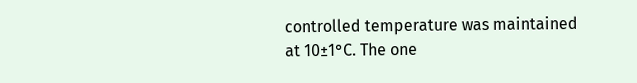controlled temperature was maintained at 10±1°C. The one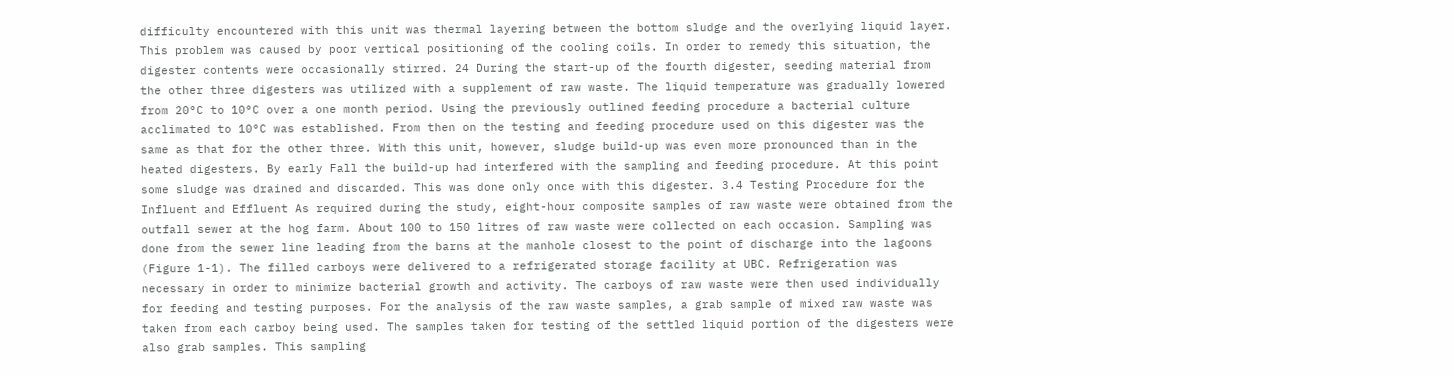difficulty encountered with this unit was thermal layering between the bottom sludge and the overlying liquid layer. This problem was caused by poor vertical positioning of the cooling coils. In order to remedy this situation, the digester contents were occasionally stirred. 24 During the start-up of the fourth digester, seeding material from the other three digesters was utilized with a supplement of raw waste. The liquid temperature was gradually lowered from 20°C to 10°C over a one month period. Using the previously outlined feeding procedure a bacterial culture acclimated to 10°C was established. From then on the testing and feeding procedure used on this digester was the same as that for the other three. With this unit, however, sludge build-up was even more pronounced than in the heated digesters. By early Fall the build-up had interfered with the sampling and feeding procedure. At this point some sludge was drained and discarded. This was done only once with this digester. 3.4 Testing Procedure for the Influent and Effluent As required during the study, eight-hour composite samples of raw waste were obtained from the outfall sewer at the hog farm. About 100 to 150 litres of raw waste were collected on each occasion. Sampling was done from the sewer line leading from the barns at the manhole closest to the point of discharge into the lagoons (Figure 1-1). The filled carboys were delivered to a refrigerated storage facility at UBC. Refrigeration was necessary in order to minimize bacterial growth and activity. The carboys of raw waste were then used individually for feeding and testing purposes. For the analysis of the raw waste samples, a grab sample of mixed raw waste was taken from each carboy being used. The samples taken for testing of the settled liquid portion of the digesters were also grab samples. This sampling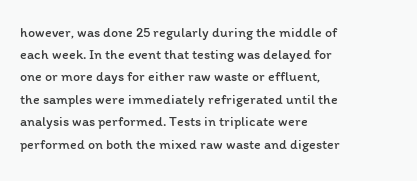however, was done 25 regularly during the middle of each week. In the event that testing was delayed for one or more days for either raw waste or effluent, the samples were immediately refrigerated until the analysis was performed. Tests in triplicate were performed on both the mixed raw waste and digester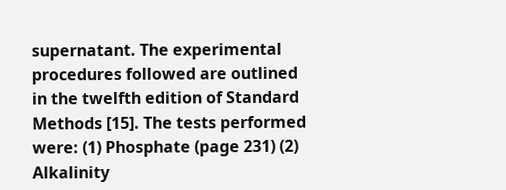supernatant. The experimental procedures followed are outlined in the twelfth edition of Standard Methods [15]. The tests performed were: (1) Phosphate (page 231) (2) Alkalinity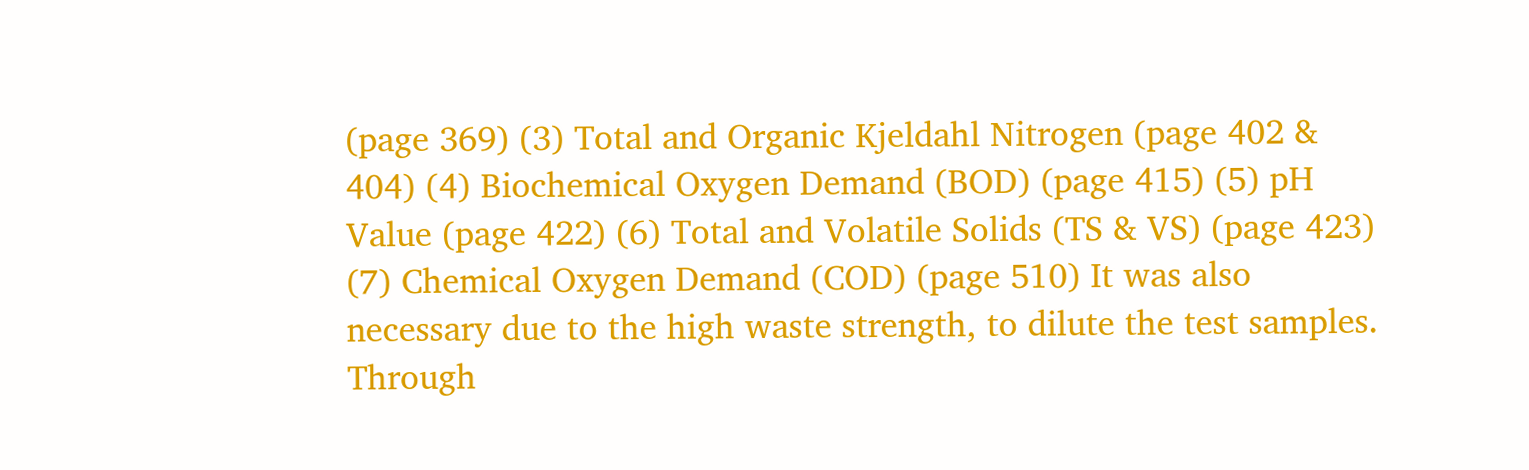(page 369) (3) Total and Organic Kjeldahl Nitrogen (page 402 & 404) (4) Biochemical Oxygen Demand (BOD) (page 415) (5) pH Value (page 422) (6) Total and Volatile Solids (TS & VS) (page 423) (7) Chemical Oxygen Demand (COD) (page 510) It was also necessary due to the high waste strength, to dilute the test samples. Through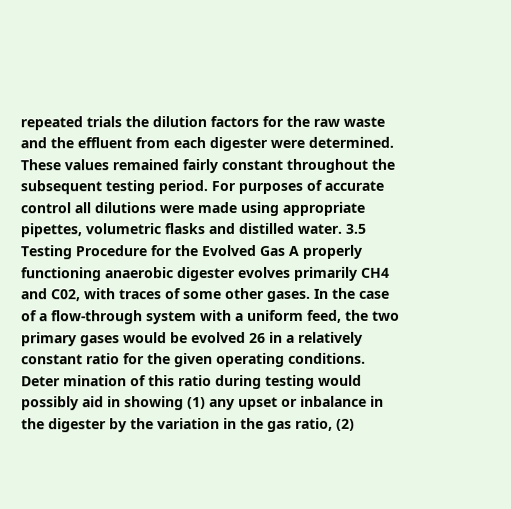repeated trials the dilution factors for the raw waste and the effluent from each digester were determined. These values remained fairly constant throughout the subsequent testing period. For purposes of accurate control all dilutions were made using appropriate pipettes, volumetric flasks and distilled water. 3.5 Testing Procedure for the Evolved Gas A properly functioning anaerobic digester evolves primarily CH4 and C02, with traces of some other gases. In the case of a flow-through system with a uniform feed, the two primary gases would be evolved 26 in a relatively constant ratio for the given operating conditions. Deter mination of this ratio during testing would possibly aid in showing (1) any upset or inbalance in the digester by the variation in the gas ratio, (2)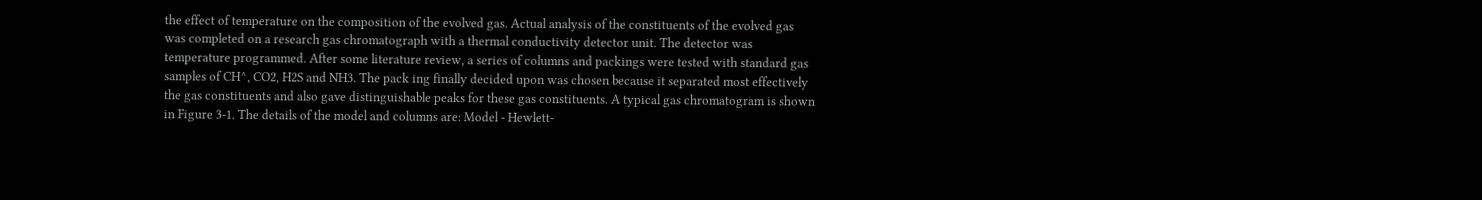the effect of temperature on the composition of the evolved gas. Actual analysis of the constituents of the evolved gas was completed on a research gas chromatograph with a thermal conductivity detector unit. The detector was temperature programmed. After some literature review, a series of columns and packings were tested with standard gas samples of CH^, CO2, H2S and NH3. The pack ing finally decided upon was chosen because it separated most effectively the gas constituents and also gave distinguishable peaks for these gas constituents. A typical gas chromatogram is shown in Figure 3-1. The details of the model and columns are: Model - Hewlett-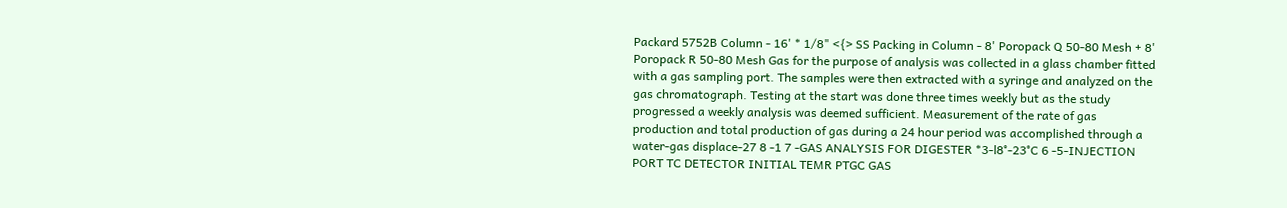Packard 5752B Column - 16' * 1/8" <{> SS Packing in Column - 8' Poropack Q 50-80 Mesh + 8' Poropack R 50-80 Mesh Gas for the purpose of analysis was collected in a glass chamber fitted with a gas sampling port. The samples were then extracted with a syringe and analyzed on the gas chromatograph. Testing at the start was done three times weekly but as the study progressed a weekly analysis was deemed sufficient. Measurement of the rate of gas production and total production of gas during a 24 hour period was accomplished through a water-gas displace-27 8 -1 7 -GAS ANALYSIS FOR DIGESTER *3-l8°-23°C 6 -5-INJECTION PORT TC DETECTOR INITIAL TEMR PTGC GAS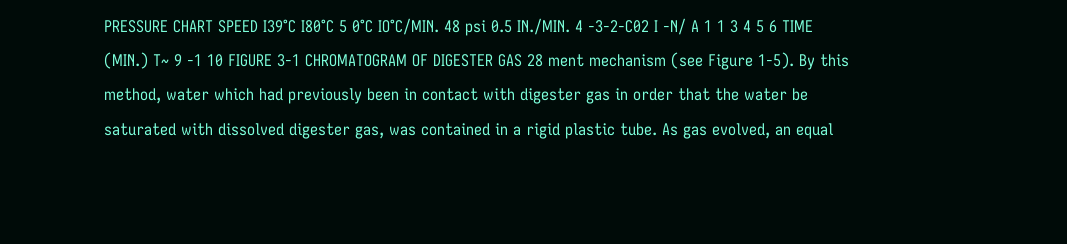PRESSURE CHART SPEED I39°C I80°C 5 0°C IO°C/MIN. 48 psi 0.5 IN./MIN. 4 -3-2-C02 I -N/ A 1 1 3 4 5 6 TIME (MIN.) T~ 9 -1 10 FIGURE 3-1 CHROMATOGRAM OF DIGESTER GAS 28 ment mechanism (see Figure 1-5). By this method, water which had previously been in contact with digester gas in order that the water be saturated with dissolved digester gas, was contained in a rigid plastic tube. As gas evolved, an equal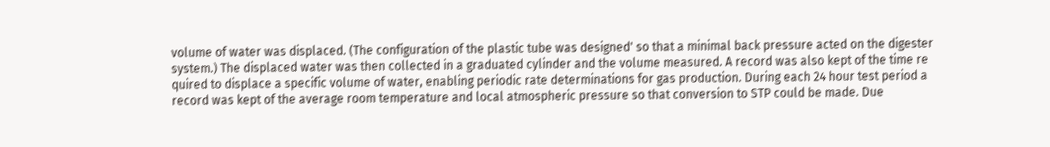volume of water was displaced. (The configuration of the plastic tube was designed' so that a minimal back pressure acted on the digester system.) The displaced water was then collected in a graduated cylinder and the volume measured. A record was also kept of the time re quired to displace a specific volume of water, enabling periodic rate determinations for gas production. During each 24 hour test period a record was kept of the average room temperature and local atmospheric pressure so that conversion to STP could be made. Due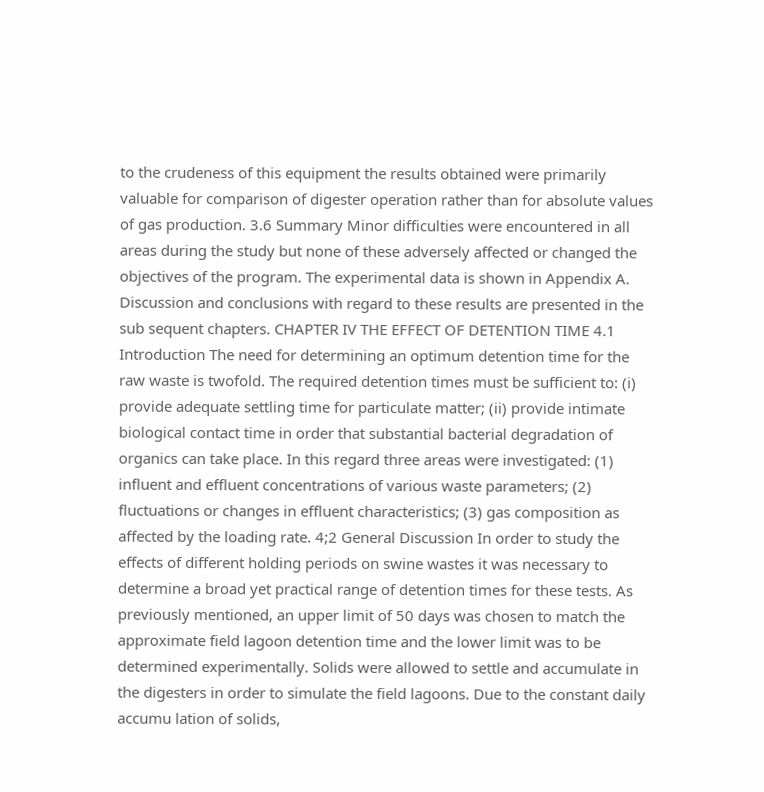to the crudeness of this equipment the results obtained were primarily valuable for comparison of digester operation rather than for absolute values of gas production. 3.6 Summary Minor difficulties were encountered in all areas during the study but none of these adversely affected or changed the objectives of the program. The experimental data is shown in Appendix A. Discussion and conclusions with regard to these results are presented in the sub sequent chapters. CHAPTER IV THE EFFECT OF DETENTION TIME 4.1 Introduction The need for determining an optimum detention time for the raw waste is twofold. The required detention times must be sufficient to: (i) provide adequate settling time for particulate matter; (ii) provide intimate biological contact time in order that substantial bacterial degradation of organics can take place. In this regard three areas were investigated: (1) influent and effluent concentrations of various waste parameters; (2) fluctuations or changes in effluent characteristics; (3) gas composition as affected by the loading rate. 4;2 General Discussion In order to study the effects of different holding periods on swine wastes it was necessary to determine a broad yet practical range of detention times for these tests. As previously mentioned, an upper limit of 50 days was chosen to match the approximate field lagoon detention time and the lower limit was to be determined experimentally. Solids were allowed to settle and accumulate in the digesters in order to simulate the field lagoons. Due to the constant daily accumu lation of solids,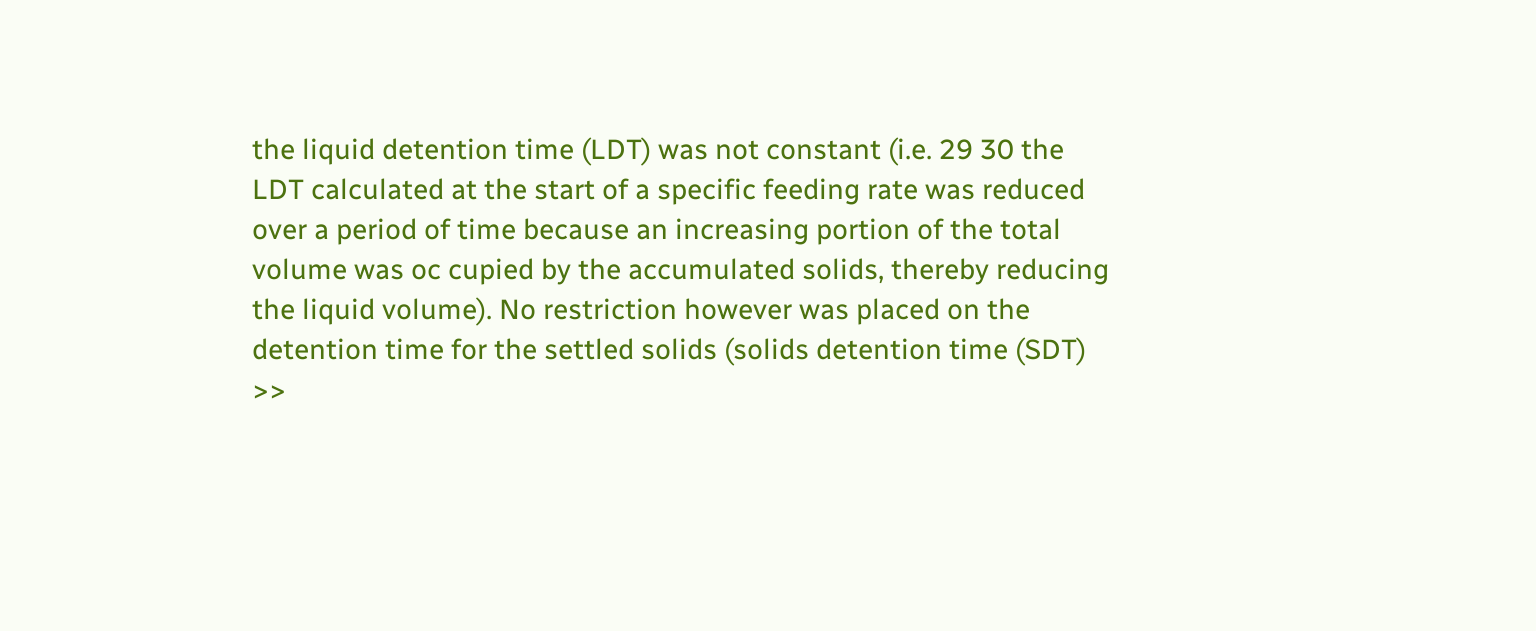the liquid detention time (LDT) was not constant (i.e. 29 30 the LDT calculated at the start of a specific feeding rate was reduced over a period of time because an increasing portion of the total volume was oc cupied by the accumulated solids, thereby reducing the liquid volume). No restriction however was placed on the detention time for the settled solids (solids detention time (SDT) >>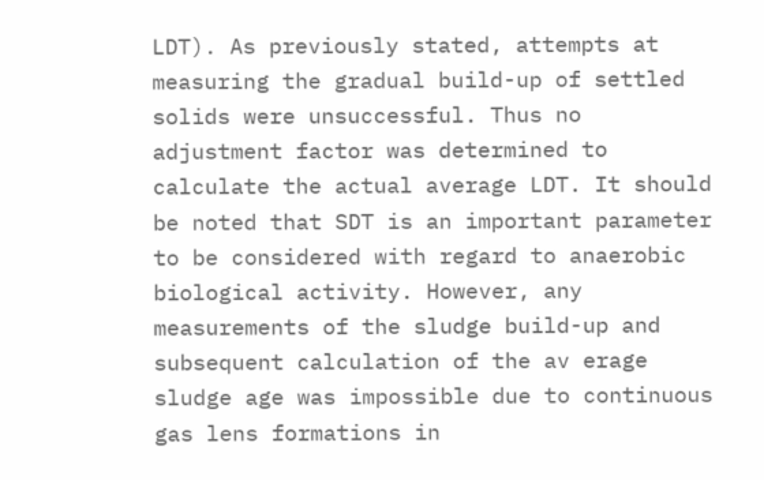LDT). As previously stated, attempts at measuring the gradual build-up of settled solids were unsuccessful. Thus no adjustment factor was determined to calculate the actual average LDT. It should be noted that SDT is an important parameter to be considered with regard to anaerobic biological activity. However, any measurements of the sludge build-up and subsequent calculation of the av erage sludge age was impossible due to continuous gas lens formations in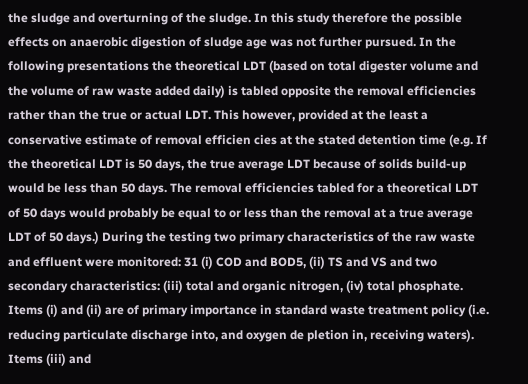the sludge and overturning of the sludge. In this study therefore the possible effects on anaerobic digestion of sludge age was not further pursued. In the following presentations the theoretical LDT (based on total digester volume and the volume of raw waste added daily) is tabled opposite the removal efficiencies rather than the true or actual LDT. This however, provided at the least a conservative estimate of removal efficien cies at the stated detention time (e.g. If the theoretical LDT is 50 days, the true average LDT because of solids build-up would be less than 50 days. The removal efficiencies tabled for a theoretical LDT of 50 days would probably be equal to or less than the removal at a true average LDT of 50 days.) During the testing two primary characteristics of the raw waste and effluent were monitored: 31 (i) COD and BOD5, (ii) TS and VS and two secondary characteristics: (iii) total and organic nitrogen, (iv) total phosphate. Items (i) and (ii) are of primary importance in standard waste treatment policy (i.e. reducing particulate discharge into, and oxygen de pletion in, receiving waters). Items (iii) and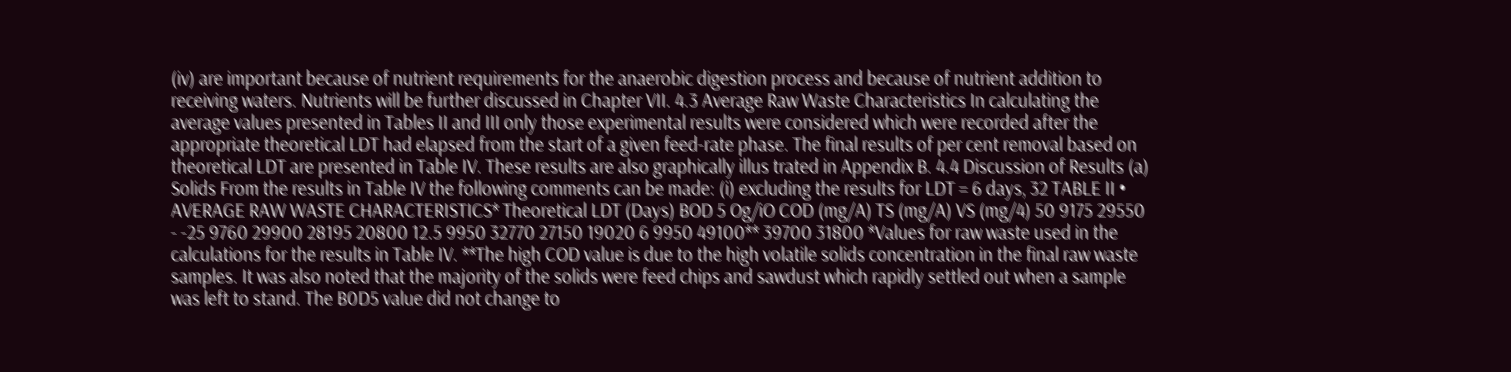(iv) are important because of nutrient requirements for the anaerobic digestion process and because of nutrient addition to receiving waters. Nutrients will be further discussed in Chapter VII. 4.3 Average Raw Waste Characteristics In calculating the average values presented in Tables II and III only those experimental results were considered which were recorded after the appropriate theoretical LDT had elapsed from the start of a given feed-rate phase. The final results of per cent removal based on theoretical LDT are presented in Table IV. These results are also graphically illus trated in Appendix B. 4.4 Discussion of Results (a) Solids From the results in Table IV the following comments can be made: (i) excluding the results for LDT = 6 days, 32 TABLE II • AVERAGE RAW WASTE CHARACTERISTICS* Theoretical LDT (Days) BOD 5 Og/iO COD (mg/A) TS (mg/A) VS (mg/4) 50 9175 29550 - -25 9760 29900 28195 20800 12.5 9950 32770 27150 19020 6 9950 49100** 39700 31800 *Values for raw waste used in the calculations for the results in Table IV. **The high COD value is due to the high volatile solids concentration in the final raw waste samples. It was also noted that the majority of the solids were feed chips and sawdust which rapidly settled out when a sample was left to stand. The B0D5 value did not change to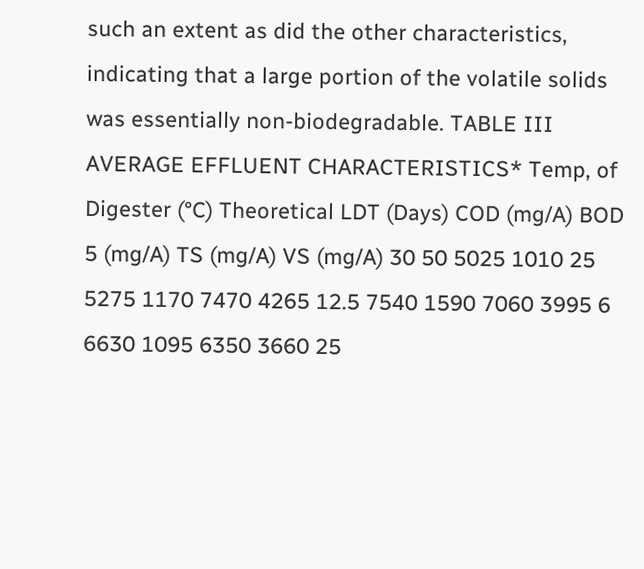such an extent as did the other characteristics, indicating that a large portion of the volatile solids was essentially non-biodegradable. TABLE III AVERAGE EFFLUENT CHARACTERISTICS* Temp, of Digester (°C) Theoretical LDT (Days) COD (mg/A) BOD 5 (mg/A) TS (mg/A) VS (mg/A) 30 50 5025 1010 25 5275 1170 7470 4265 12.5 7540 1590 7060 3995 6 6630 1095 6350 3660 25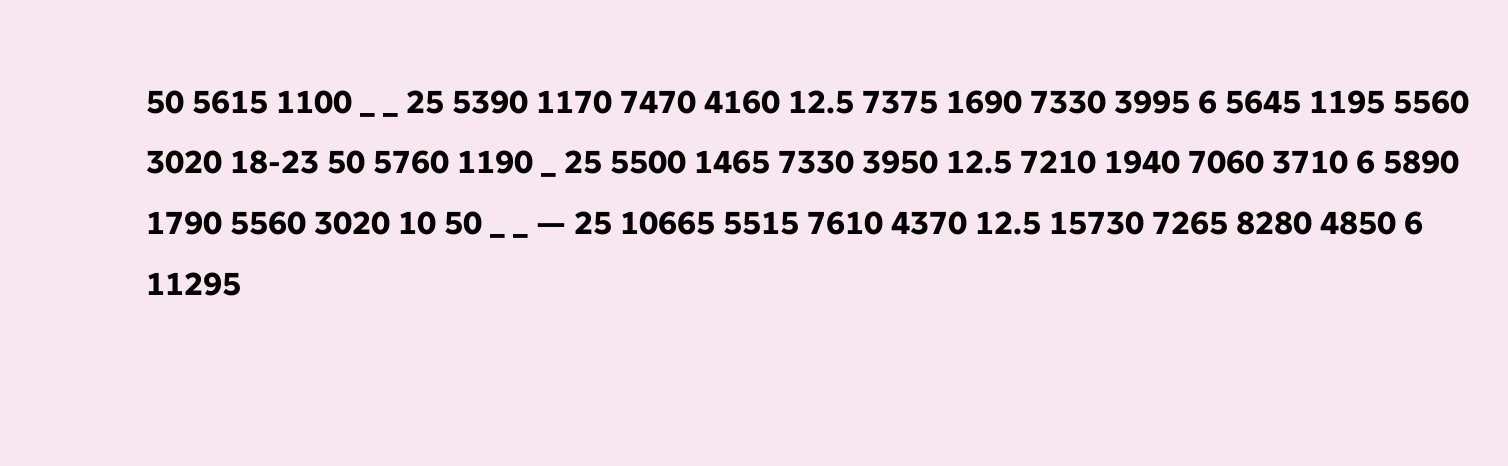50 5615 1100 _ _ 25 5390 1170 7470 4160 12.5 7375 1690 7330 3995 6 5645 1195 5560 3020 18-23 50 5760 1190 _ 25 5500 1465 7330 3950 12.5 7210 1940 7060 3710 6 5890 1790 5560 3020 10 50 _ _ — 25 10665 5515 7610 4370 12.5 15730 7265 8280 4850 6 11295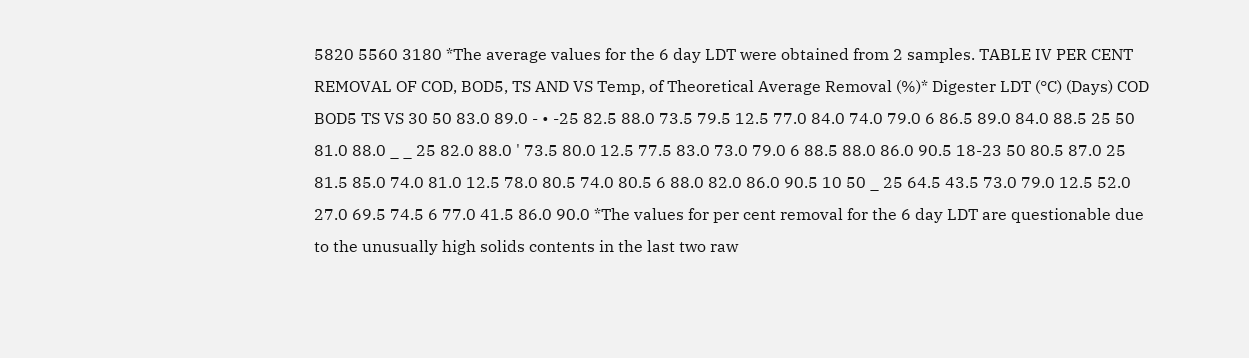5820 5560 3180 *The average values for the 6 day LDT were obtained from 2 samples. TABLE IV PER CENT REMOVAL OF COD, BOD5, TS AND VS Temp, of Theoretical Average Removal (%)* Digester LDT (°C) (Days) COD BOD5 TS VS 30 50 83.0 89.0 - • -25 82.5 88.0 73.5 79.5 12.5 77.0 84.0 74.0 79.0 6 86.5 89.0 84.0 88.5 25 50 81.0 88.0 _ _ 25 82.0 88.0 ' 73.5 80.0 12.5 77.5 83.0 73.0 79.0 6 88.5 88.0 86.0 90.5 18-23 50 80.5 87.0 25 81.5 85.0 74.0 81.0 12.5 78.0 80.5 74.0 80.5 6 88.0 82.0 86.0 90.5 10 50 _ 25 64.5 43.5 73.0 79.0 12.5 52.0 27.0 69.5 74.5 6 77.0 41.5 86.0 90.0 *The values for per cent removal for the 6 day LDT are questionable due to the unusually high solids contents in the last two raw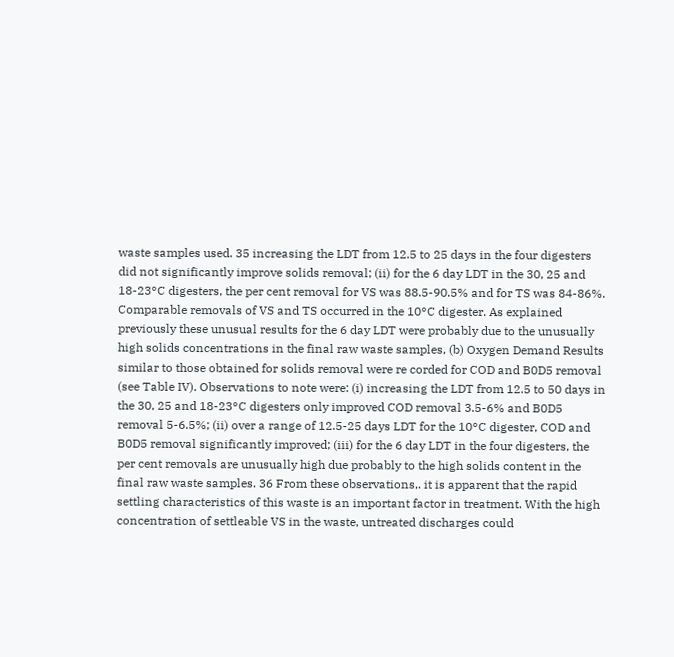waste samples used. 35 increasing the LDT from 12.5 to 25 days in the four digesters did not significantly improve solids removal; (ii) for the 6 day LDT in the 30, 25 and 18-23°C digesters, the per cent removal for VS was 88.5-90.5% and for TS was 84-86%. Comparable removals of VS and TS occurred in the 10°C digester. As explained previously these unusual results for the 6 day LDT were probably due to the unusually high solids concentrations in the final raw waste samples, (b) Oxygen Demand Results similar to those obtained for solids removal were re corded for COD and B0D5 removal (see Table IV). Observations to note were: (i) increasing the LDT from 12.5 to 50 days in the 30, 25 and 18-23°C digesters only improved COD removal 3.5-6% and B0D5 removal 5-6.5%; (ii) over a range of 12.5-25 days LDT for the 10°C digester, COD and B0D5 removal significantly improved; (iii) for the 6 day LDT in the four digesters, the per cent removals are unusually high due probably to the high solids content in the final raw waste samples. 36 From these observations,. it is apparent that the rapid settling characteristics of this waste is an important factor in treatment. With the high concentration of settleable VS in the waste, untreated discharges could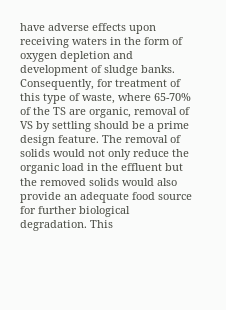have adverse effects upon receiving waters in the form of oxygen depletion and development of sludge banks. Consequently, for treatment of this type of waste, where 65-70% of the TS are organic, removal of VS by settling should be a prime design feature. The removal of solids would not only reduce the organic load in the effluent but the removed solids would also provide an adequate food source for further biological degradation. This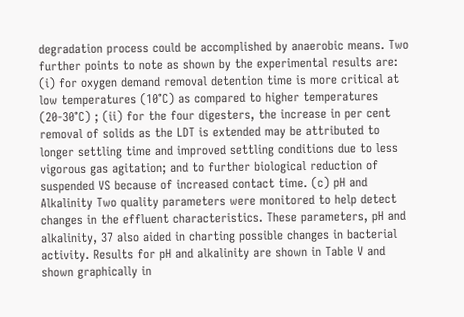degradation process could be accomplished by anaerobic means. Two further points to note as shown by the experimental results are: (i) for oxygen demand removal detention time is more critical at low temperatures (10°C) as compared to higher temperatures (20-30°C) ; (ii) for the four digesters, the increase in per cent removal of solids as the LDT is extended may be attributed to longer settling time and improved settling conditions due to less vigorous gas agitation; and to further biological reduction of suspended VS because of increased contact time. (c) pH and Alkalinity Two quality parameters were monitored to help detect changes in the effluent characteristics. These parameters, pH and alkalinity, 37 also aided in charting possible changes in bacterial activity. Results for pH and alkalinity are shown in Table V and shown graphically in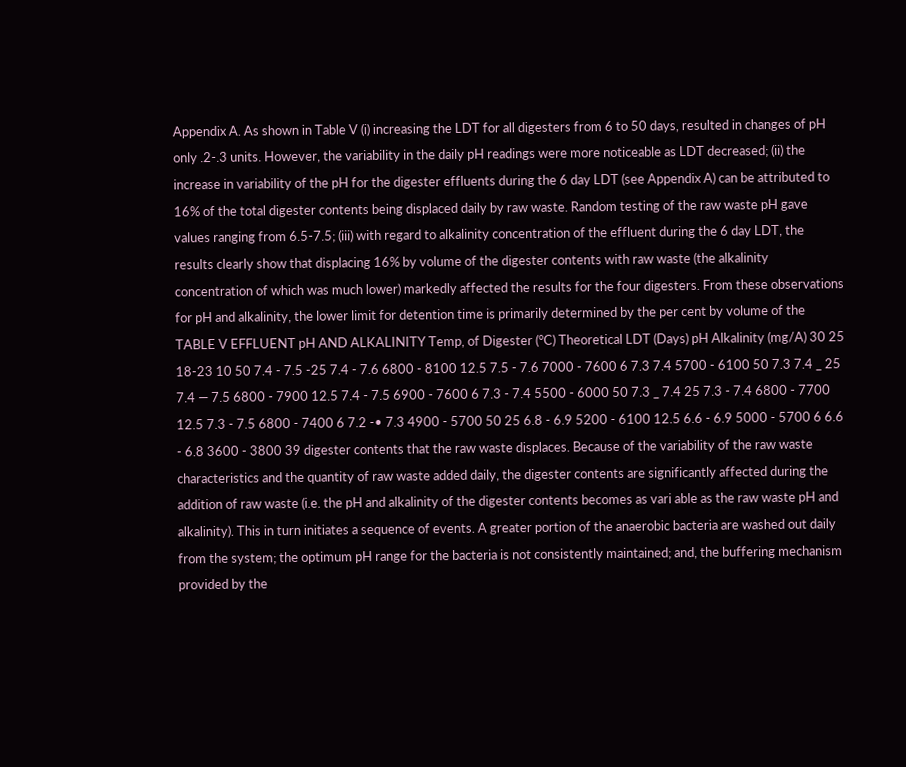Appendix A. As shown in Table V (i) increasing the LDT for all digesters from 6 to 50 days, resulted in changes of pH only .2-.3 units. However, the variability in the daily pH readings were more noticeable as LDT decreased; (ii) the increase in variability of the pH for the digester effluents during the 6 day LDT (see Appendix A) can be attributed to 16% of the total digester contents being displaced daily by raw waste. Random testing of the raw waste pH gave values ranging from 6.5-7.5; (iii) with regard to alkalinity concentration of the effluent during the 6 day LDT, the results clearly show that displacing 16% by volume of the digester contents with raw waste (the alkalinity concentration of which was much lower) markedly affected the results for the four digesters. From these observations for pH and alkalinity, the lower limit for detention time is primarily determined by the per cent by volume of the TABLE V EFFLUENT pH AND ALKALINITY Temp, of Digester (°C) Theoretical LDT (Days) pH Alkalinity (mg/A) 30 25 18-23 10 50 7.4 - 7.5 -25 7.4 - 7.6 6800 - 8100 12.5 7.5 - 7.6 7000 - 7600 6 7.3 7.4 5700 - 6100 50 7.3 7.4 _ 25 7.4 — 7.5 6800 - 7900 12.5 7.4 - 7.5 6900 - 7600 6 7.3 - 7.4 5500 - 6000 50 7.3 _ 7.4 25 7.3 - 7.4 6800 - 7700 12.5 7.3 - 7.5 6800 - 7400 6 7.2 -• 7.3 4900 - 5700 50 25 6.8 - 6.9 5200 - 6100 12.5 6.6 - 6.9 5000 - 5700 6 6.6 - 6.8 3600 - 3800 39 digester contents that the raw waste displaces. Because of the variability of the raw waste characteristics and the quantity of raw waste added daily, the digester contents are significantly affected during the addition of raw waste (i.e. the pH and alkalinity of the digester contents becomes as vari able as the raw waste pH and alkalinity). This in turn initiates a sequence of events. A greater portion of the anaerobic bacteria are washed out daily from the system; the optimum pH range for the bacteria is not consistently maintained; and, the buffering mechanism provided by the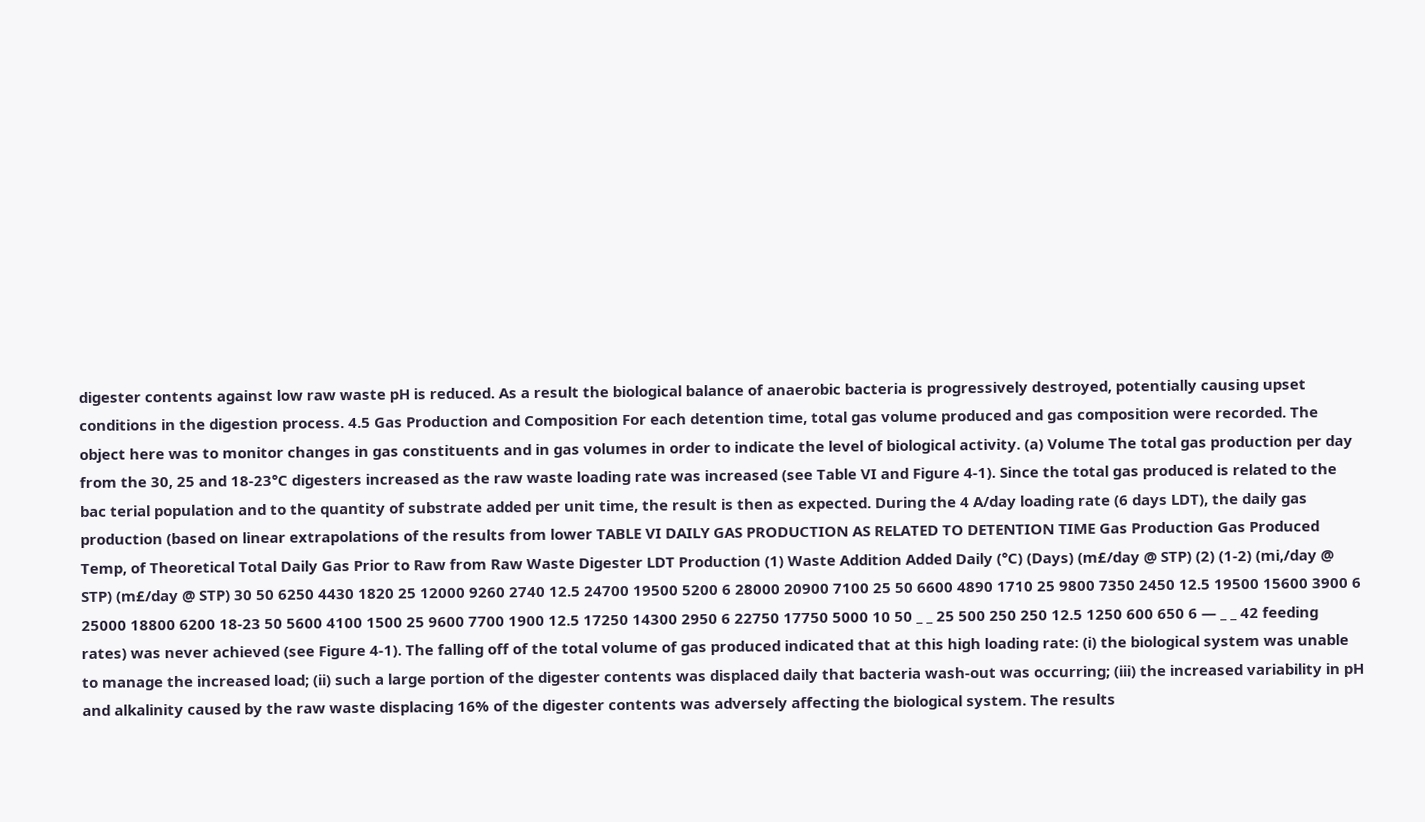digester contents against low raw waste pH is reduced. As a result the biological balance of anaerobic bacteria is progressively destroyed, potentially causing upset conditions in the digestion process. 4.5 Gas Production and Composition For each detention time, total gas volume produced and gas composition were recorded. The object here was to monitor changes in gas constituents and in gas volumes in order to indicate the level of biological activity. (a) Volume The total gas production per day from the 30, 25 and 18-23°C digesters increased as the raw waste loading rate was increased (see Table VI and Figure 4-1). Since the total gas produced is related to the bac terial population and to the quantity of substrate added per unit time, the result is then as expected. During the 4 A/day loading rate (6 days LDT), the daily gas production (based on linear extrapolations of the results from lower TABLE VI DAILY GAS PRODUCTION AS RELATED TO DETENTION TIME Gas Production Gas Produced Temp, of Theoretical Total Daily Gas Prior to Raw from Raw Waste Digester LDT Production (1) Waste Addition Added Daily (°C) (Days) (m£/day @ STP) (2) (1-2) (mi,/day @ STP) (m£/day @ STP) 30 50 6250 4430 1820 25 12000 9260 2740 12.5 24700 19500 5200 6 28000 20900 7100 25 50 6600 4890 1710 25 9800 7350 2450 12.5 19500 15600 3900 6 25000 18800 6200 18-23 50 5600 4100 1500 25 9600 7700 1900 12.5 17250 14300 2950 6 22750 17750 5000 10 50 _ _ 25 500 250 250 12.5 1250 600 650 6 — _ _ 42 feeding rates) was never achieved (see Figure 4-1). The falling off of the total volume of gas produced indicated that at this high loading rate: (i) the biological system was unable to manage the increased load; (ii) such a large portion of the digester contents was displaced daily that bacteria wash-out was occurring; (iii) the increased variability in pH and alkalinity caused by the raw waste displacing 16% of the digester contents was adversely affecting the biological system. The results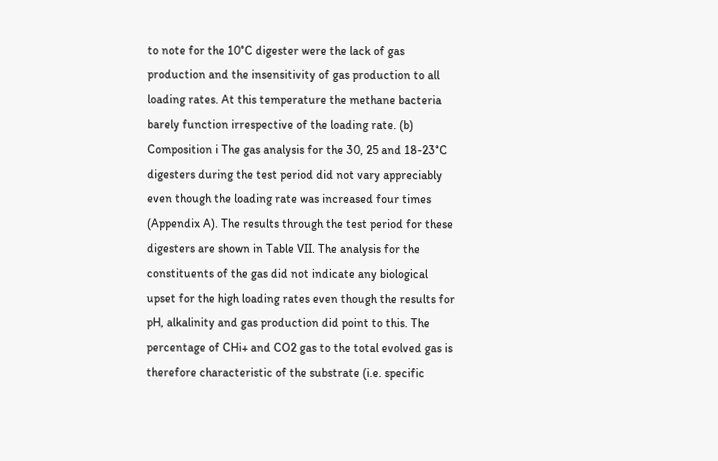to note for the 10°C digester were the lack of gas production and the insensitivity of gas production to all loading rates. At this temperature the methane bacteria barely function irrespective of the loading rate. (b) Composition i The gas analysis for the 30, 25 and 18-23°C digesters during the test period did not vary appreciably even though the loading rate was increased four times (Appendix A). The results through the test period for these digesters are shown in Table VII. The analysis for the constituents of the gas did not indicate any biological upset for the high loading rates even though the results for pH, alkalinity and gas production did point to this. The percentage of CHi+ and CO2 gas to the total evolved gas is therefore characteristic of the substrate (i.e. specific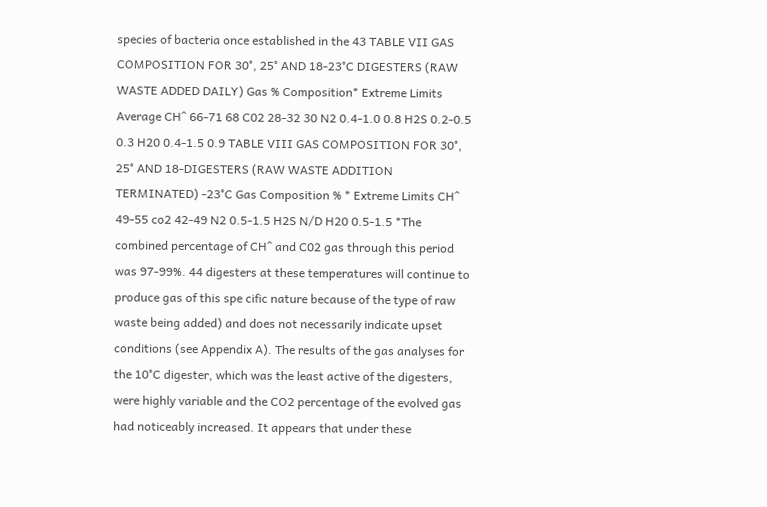species of bacteria once established in the 43 TABLE VII GAS COMPOSITION FOR 30°, 25° AND 18-23°C DIGESTERS (RAW WASTE ADDED DAILY) Gas % Composition* Extreme Limits Average CH^ 66-71 68 C02 28-32 30 N2 0.4-1.0 0.8 H2S 0.2-0.5 0.3 H20 0.4-1.5 0.9 TABLE VIII GAS COMPOSITION FOR 30°, 25° AND 18-DIGESTERS (RAW WASTE ADDITION TERMINATED) -23°C Gas Composition % * Extreme Limits CH^ 49-55 co2 42-49 N2 0.5-1.5 H2S N/D H20 0.5-1.5 *The combined percentage of CH^ and C02 gas through this period was 97-99%. 44 digesters at these temperatures will continue to produce gas of this spe cific nature because of the type of raw waste being added) and does not necessarily indicate upset conditions (see Appendix A). The results of the gas analyses for the 10°C digester, which was the least active of the digesters, were highly variable and the CO2 percentage of the evolved gas had noticeably increased. It appears that under these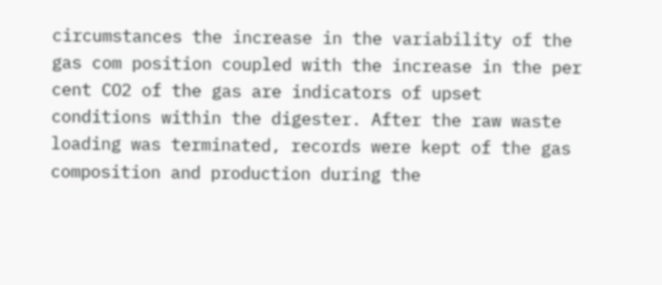circumstances the increase in the variability of the gas com position coupled with the increase in the per cent CO2 of the gas are indicators of upset conditions within the digester. After the raw waste loading was terminated, records were kept of the gas composition and production during the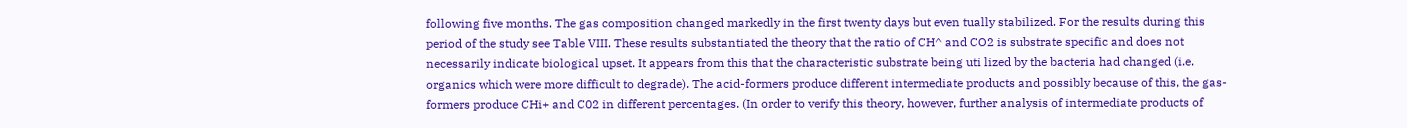following five months. The gas composition changed markedly in the first twenty days but even tually stabilized. For the results during this period of the study see Table VIII. These results substantiated the theory that the ratio of CH^ and CO2 is substrate specific and does not necessarily indicate biological upset. It appears from this that the characteristic substrate being uti lized by the bacteria had changed (i.e. organics which were more difficult to degrade). The acid-formers produce different intermediate products and possibly because of this, the gas-formers produce CHi+ and C02 in different percentages. (In order to verify this theory, however, further analysis of intermediate products of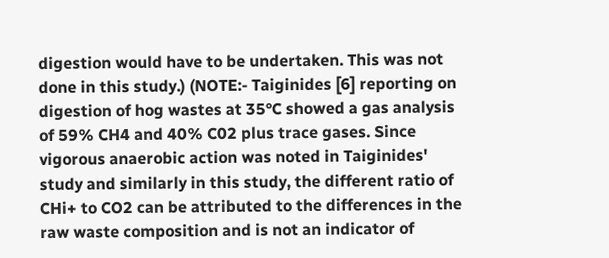digestion would have to be undertaken. This was not done in this study.) (NOTE:- Taiginides [6] reporting on digestion of hog wastes at 35°C showed a gas analysis of 59% CH4 and 40% C02 plus trace gases. Since vigorous anaerobic action was noted in Taiginides' study and similarly in this study, the different ratio of CHi+ to CO2 can be attributed to the differences in the raw waste composition and is not an indicator of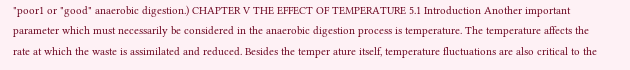"poor1 or "good" anaerobic digestion.) CHAPTER V THE EFFECT OF TEMPERATURE 5.1 Introduction Another important parameter which must necessarily be considered in the anaerobic digestion process is temperature. The temperature affects the rate at which the waste is assimilated and reduced. Besides the temper ature itself, temperature fluctuations are also critical to the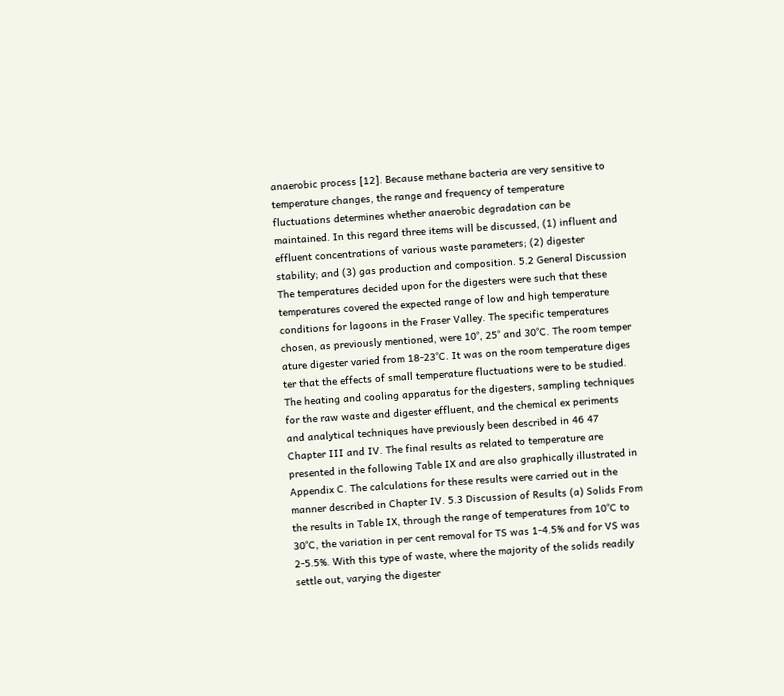anaerobic process [12]. Because methane bacteria are very sensitive to temperature changes, the range and frequency of temperature fluctuations determines whether anaerobic degradation can be maintained. In this regard three items will be discussed, (1) influent and effluent concentrations of various waste parameters; (2) digester stability; and (3) gas production and composition. 5.2 General Discussion The temperatures decided upon for the digesters were such that these temperatures covered the expected range of low and high temperature conditions for lagoons in the Fraser Valley. The specific temperatures chosen, as previously mentioned, were 10°, 25° and 30°C. The room temper ature digester varied from 18-23°C. It was on the room temperature diges ter that the effects of small temperature fluctuations were to be studied. The heating and cooling apparatus for the digesters, sampling techniques for the raw waste and digester effluent, and the chemical ex periments and analytical techniques have previously been described in 46 47 Chapter III and IV. The final results as related to temperature are presented in the following Table IX and are also graphically illustrated in Appendix C. The calculations for these results were carried out in the manner described in Chapter IV. 5.3 Discussion of Results (a) Solids From the results in Table IX, through the range of temperatures from 10°C to 30°C, the variation in per cent removal for TS was 1-4.5% and for VS was 2-5.5%. With this type of waste, where the majority of the solids readily settle out, varying the digester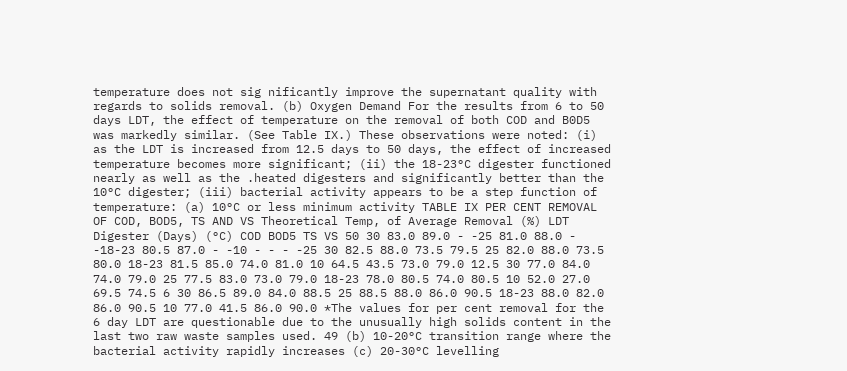temperature does not sig nificantly improve the supernatant quality with regards to solids removal. (b) Oxygen Demand For the results from 6 to 50 days LDT, the effect of temperature on the removal of both COD and B0D5 was markedly similar. (See Table IX.) These observations were noted: (i) as the LDT is increased from 12.5 days to 50 days, the effect of increased temperature becomes more significant; (ii) the 18-23°C digester functioned nearly as well as the .heated digesters and significantly better than the 10°C digester; (iii) bacterial activity appears to be a step function of temperature: (a) 10°C or less minimum activity TABLE IX PER CENT REMOVAL OF COD, BOD5, TS AND VS Theoretical Temp, of Average Removal (%) LDT Digester (Days) (°C) COD BOD5 TS VS 50 30 83.0 89.0 - -25 81.0 88.0 - -18-23 80.5 87.0 - -10 - - - -25 30 82.5 88.0 73.5 79.5 25 82.0 88.0 73.5 80.0 18-23 81.5 85.0 74.0 81.0 10 64.5 43.5 73.0 79.0 12.5 30 77.0 84.0 74.0 79.0 25 77.5 83.0 73.0 79.0 18-23 78.0 80.5 74.0 80.5 10 52.0 27.0 69.5 74.5 6 30 86.5 89.0 84.0 88.5 25 88.5 88.0 86.0 90.5 18-23 88.0 82.0 86.0 90.5 10 77.0 41.5 86.0 90.0 *The values for per cent removal for the 6 day LDT are questionable due to the unusually high solids content in the last two raw waste samples used. 49 (b) 10-20°C transition range where the bacterial activity rapidly increases (c) 20-30°C levelling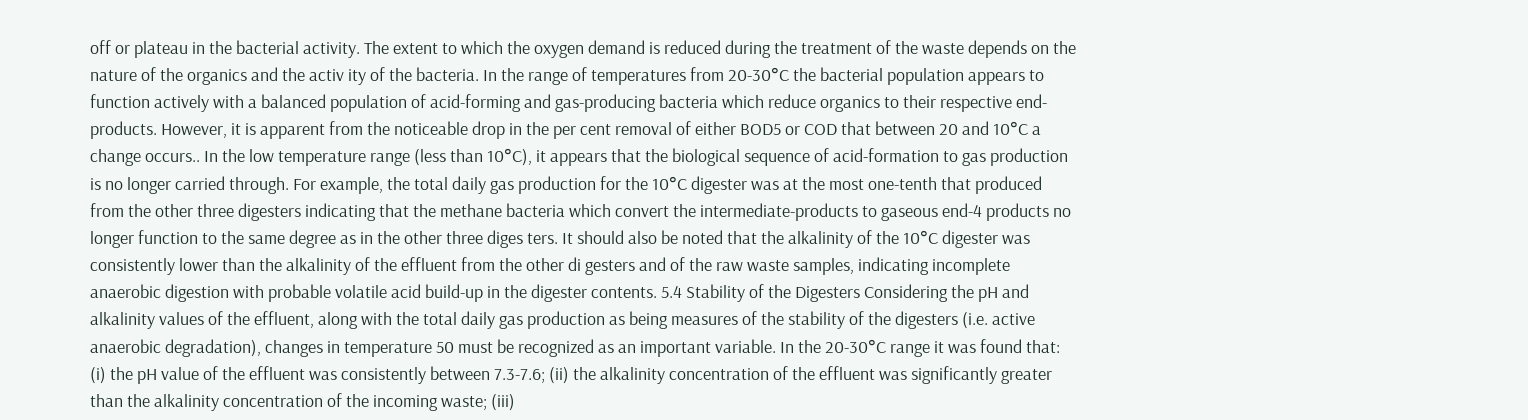off or plateau in the bacterial activity. The extent to which the oxygen demand is reduced during the treatment of the waste depends on the nature of the organics and the activ ity of the bacteria. In the range of temperatures from 20-30°C the bacterial population appears to function actively with a balanced population of acid-forming and gas-producing bacteria which reduce organics to their respective end-products. However, it is apparent from the noticeable drop in the per cent removal of either BOD5 or COD that between 20 and 10°C a change occurs.. In the low temperature range (less than 10°C), it appears that the biological sequence of acid-formation to gas production is no longer carried through. For example, the total daily gas production for the 10°C digester was at the most one-tenth that produced from the other three digesters indicating that the methane bacteria which convert the intermediate-products to gaseous end-4 products no longer function to the same degree as in the other three diges ters. It should also be noted that the alkalinity of the 10°C digester was consistently lower than the alkalinity of the effluent from the other di gesters and of the raw waste samples, indicating incomplete anaerobic digestion with probable volatile acid build-up in the digester contents. 5.4 Stability of the Digesters Considering the pH and alkalinity values of the effluent, along with the total daily gas production as being measures of the stability of the digesters (i.e. active anaerobic degradation), changes in temperature 50 must be recognized as an important variable. In the 20-30°C range it was found that: (i) the pH value of the effluent was consistently between 7.3-7.6; (ii) the alkalinity concentration of the effluent was significantly greater than the alkalinity concentration of the incoming waste; (iii)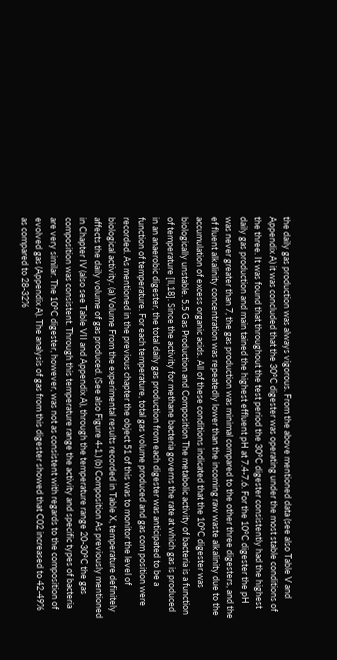the daily gas production was always vigorous. From the above mentioned data (see also Table V and Appendix A) it was concluded that the 30°C digester was operating under the most stable conditions of the three. It was found that throughout the test period the 30°C digester consistently had the highest daily gas production and main tained the highest effluent pH at 7.4-7.6. For the 10°C digester the pH was never greater than 7, the gas production was minimal compared to the other three digesters, and the ef fluent alkalinity concentration was repeatedly lower than the incoming raw waste alkalinity due to the accumulation of excess organic acids. All of these conditions indicated that the 10°C digester was biologically unstable. 5.5 Gas Production and Composition The metabolic activity of bacteria is a function of temperature [ll,18]. Since the activity for methane bacteria governs the rate at which gas is produced in an anaerobic digester, the total daily gas production from each digester was anticipated to be a function of temperature. For each temperature, total gas volume produced and gas com position were recorded. As mentioned in the previous chapter the object 51 of this was to monitor the level of biological activity. (a) Volume From the experimental results recorded in Table X, temperature definitely affects the daily volume of gas produced. (See also Figure 4-1.) (b) Composition As previously mentioned in Chapter IV (also see Table VII and Appendix A), through the temperature range 20-30°C the gas composition was consistent. Through this temperature range the activity and specific types of bacteria are very similar. The 10°C digester, however, was not as consistent with regards to the composition of evolved gas (Appendix A). The analysis of gas from this digester showed that C02 increased to 42-49% as compared to 28-32%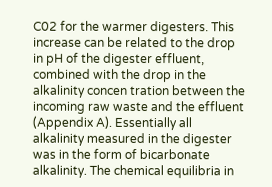C02 for the warmer digesters. This increase can be related to the drop in pH of the digester effluent, combined with the drop in the alkalinity concen tration between the incoming raw waste and the effluent (Appendix A). Essentially all alkalinity measured in the digester was in the form of bicarbonate alkalinity. The chemical equilibria in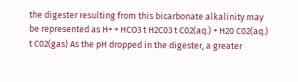the digester resulting from this bicarbonate alkalinity may be represented as H+ + HCO3 t H2C03 t C02(aq.) + H20 C02(aq.) t C02(gas) As the pH dropped in the digester, a greater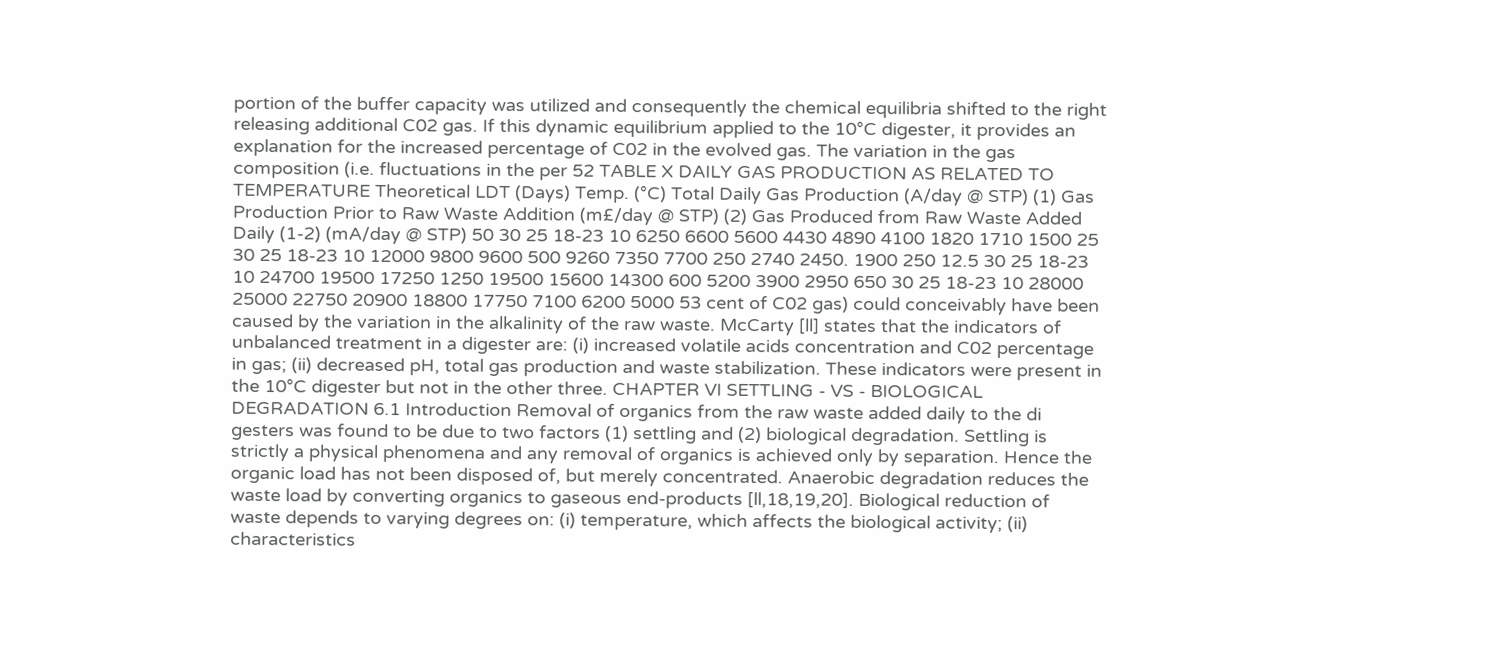portion of the buffer capacity was utilized and consequently the chemical equilibria shifted to the right releasing additional C02 gas. If this dynamic equilibrium applied to the 10°C digester, it provides an explanation for the increased percentage of C02 in the evolved gas. The variation in the gas composition (i.e. fluctuations in the per 52 TABLE X DAILY GAS PRODUCTION AS RELATED TO TEMPERATURE Theoretical LDT (Days) Temp. (°C) Total Daily Gas Production (A/day @ STP) (1) Gas Production Prior to Raw Waste Addition (m£/day @ STP) (2) Gas Produced from Raw Waste Added Daily (1-2) (mA/day @ STP) 50 30 25 18-23 10 6250 6600 5600 4430 4890 4100 1820 1710 1500 25 30 25 18-23 10 12000 9800 9600 500 9260 7350 7700 250 2740 2450. 1900 250 12.5 30 25 18-23 10 24700 19500 17250 1250 19500 15600 14300 600 5200 3900 2950 650 30 25 18-23 10 28000 25000 22750 20900 18800 17750 7100 6200 5000 53 cent of C02 gas) could conceivably have been caused by the variation in the alkalinity of the raw waste. McCarty [ll] states that the indicators of unbalanced treatment in a digester are: (i) increased volatile acids concentration and C02 percentage in gas; (ii) decreased pH, total gas production and waste stabilization. These indicators were present in the 10°C digester but not in the other three. CHAPTER VI SETTLING - VS - BIOLOGICAL DEGRADATION 6.1 Introduction Removal of organics from the raw waste added daily to the di gesters was found to be due to two factors (1) settling and (2) biological degradation. Settling is strictly a physical phenomena and any removal of organics is achieved only by separation. Hence the organic load has not been disposed of, but merely concentrated. Anaerobic degradation reduces the waste load by converting organics to gaseous end-products [ll,18,19,20]. Biological reduction of waste depends to varying degrees on: (i) temperature, which affects the biological activity; (ii) characteristics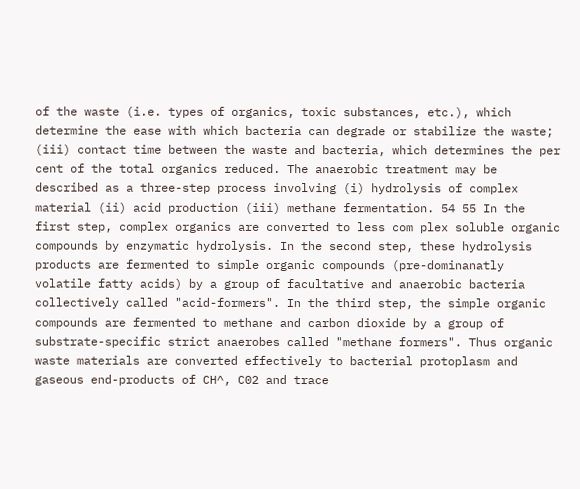of the waste (i.e. types of organics, toxic substances, etc.), which determine the ease with which bacteria can degrade or stabilize the waste; (iii) contact time between the waste and bacteria, which determines the per cent of the total organics reduced. The anaerobic treatment may be described as a three-step process involving (i) hydrolysis of complex material (ii) acid production (iii) methane fermentation. 54 55 In the first step, complex organics are converted to less com plex soluble organic compounds by enzymatic hydrolysis. In the second step, these hydrolysis products are fermented to simple organic compounds (pre-dominanatly volatile fatty acids) by a group of facultative and anaerobic bacteria collectively called "acid-formers". In the third step, the simple organic compounds are fermented to methane and carbon dioxide by a group of substrate-specific strict anaerobes called "methane formers". Thus organic waste materials are converted effectively to bacterial protoplasm and gaseous end-products of CH^, C02 and trace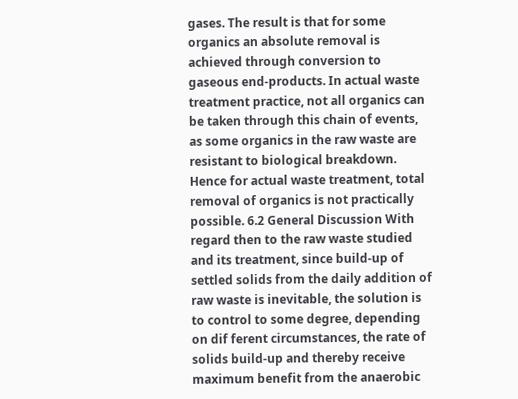gases. The result is that for some organics an absolute removal is achieved through conversion to gaseous end-products. In actual waste treatment practice, not all organics can be taken through this chain of events, as some organics in the raw waste are resistant to biological breakdown. Hence for actual waste treatment, total removal of organics is not practically possible. 6.2 General Discussion With regard then to the raw waste studied and its treatment, since build-up of settled solids from the daily addition of raw waste is inevitable, the solution is to control to some degree, depending on dif ferent circumstances, the rate of solids build-up and thereby receive maximum benefit from the anaerobic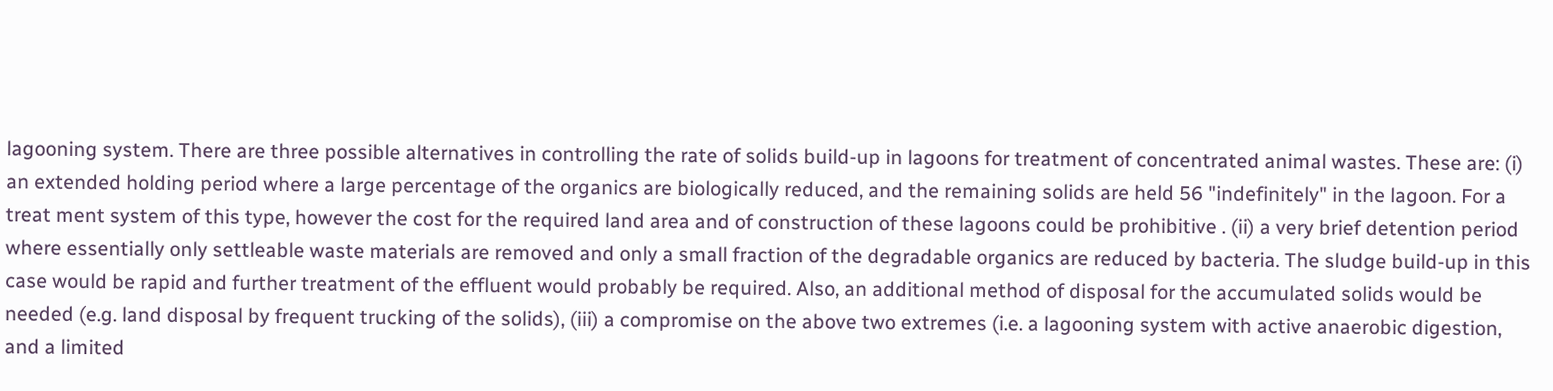lagooning system. There are three possible alternatives in controlling the rate of solids build-up in lagoons for treatment of concentrated animal wastes. These are: (i) an extended holding period where a large percentage of the organics are biologically reduced, and the remaining solids are held 56 "indefinitely" in the lagoon. For a treat ment system of this type, however the cost for the required land area and of construction of these lagoons could be prohibitive . (ii) a very brief detention period where essentially only settleable waste materials are removed and only a small fraction of the degradable organics are reduced by bacteria. The sludge build-up in this case would be rapid and further treatment of the effluent would probably be required. Also, an additional method of disposal for the accumulated solids would be needed (e.g. land disposal by frequent trucking of the solids), (iii) a compromise on the above two extremes (i.e. a lagooning system with active anaerobic digestion, and a limited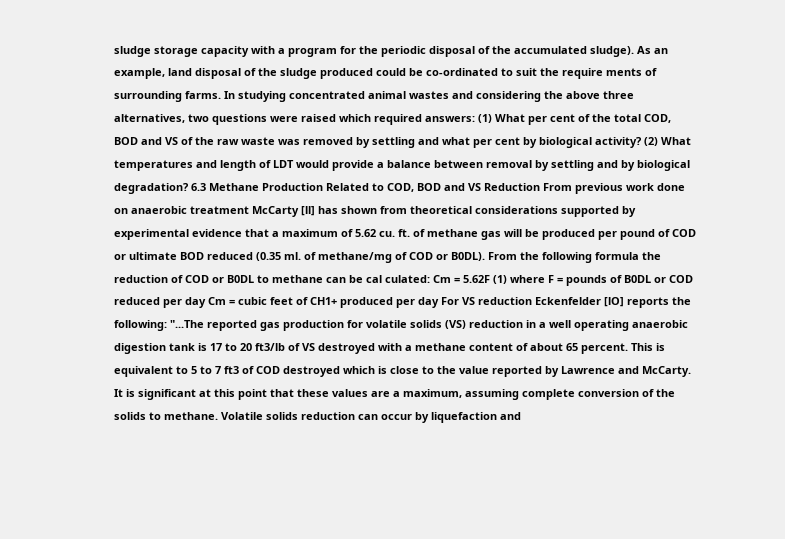sludge storage capacity with a program for the periodic disposal of the accumulated sludge). As an example, land disposal of the sludge produced could be co-ordinated to suit the require ments of surrounding farms. In studying concentrated animal wastes and considering the above three alternatives, two questions were raised which required answers: (1) What per cent of the total COD, BOD and VS of the raw waste was removed by settling and what per cent by biological activity? (2) What temperatures and length of LDT would provide a balance between removal by settling and by biological degradation? 6.3 Methane Production Related to COD, BOD and VS Reduction From previous work done on anaerobic treatment McCarty [ll] has shown from theoretical considerations supported by experimental evidence that a maximum of 5.62 cu. ft. of methane gas will be produced per pound of COD or ultimate BOD reduced (0.35 ml. of methane/mg of COD or B0DL). From the following formula the reduction of COD or B0DL to methane can be cal culated: Cm = 5.62F (1) where F = pounds of B0DL or COD reduced per day Cm = cubic feet of CH1+ produced per day For VS reduction Eckenfelder [lO] reports the following: "...The reported gas production for volatile solids (VS) reduction in a well operating anaerobic digestion tank is 17 to 20 ft3/lb of VS destroyed with a methane content of about 65 percent. This is equivalent to 5 to 7 ft3 of COD destroyed which is close to the value reported by Lawrence and McCarty. It is significant at this point that these values are a maximum, assuming complete conversion of the solids to methane. Volatile solids reduction can occur by liquefaction and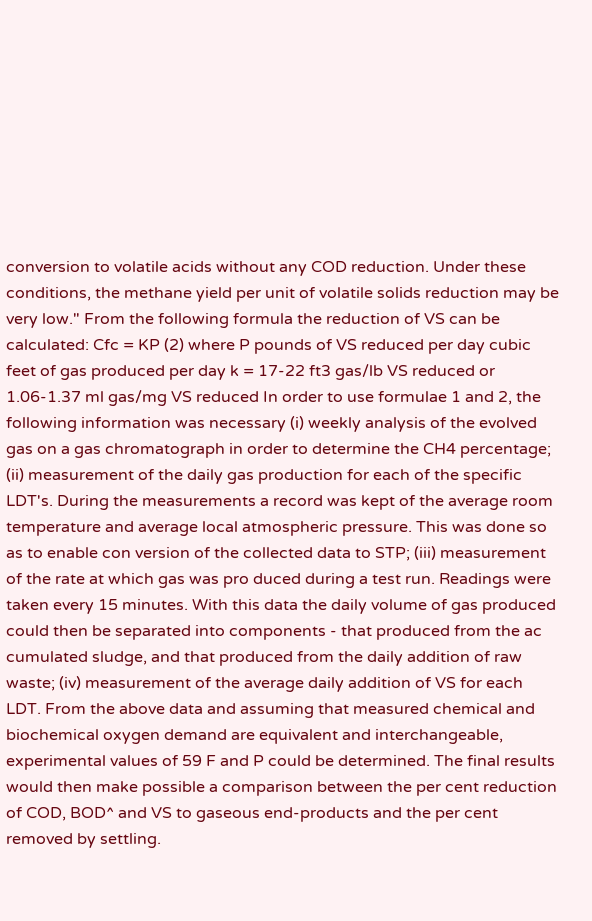conversion to volatile acids without any COD reduction. Under these conditions, the methane yield per unit of volatile solids reduction may be very low." From the following formula the reduction of VS can be calculated: Cfc = KP (2) where P pounds of VS reduced per day cubic feet of gas produced per day k = 17-22 ft3 gas/lb VS reduced or 1.06-1.37 ml gas/mg VS reduced In order to use formulae 1 and 2, the following information was necessary (i) weekly analysis of the evolved gas on a gas chromatograph in order to determine the CH4 percentage; (ii) measurement of the daily gas production for each of the specific LDT's. During the measurements a record was kept of the average room temperature and average local atmospheric pressure. This was done so as to enable con version of the collected data to STP; (iii) measurement of the rate at which gas was pro duced during a test run. Readings were taken every 15 minutes. With this data the daily volume of gas produced could then be separated into components - that produced from the ac cumulated sludge, and that produced from the daily addition of raw waste; (iv) measurement of the average daily addition of VS for each LDT. From the above data and assuming that measured chemical and biochemical oxygen demand are equivalent and interchangeable, experimental values of 59 F and P could be determined. The final results would then make possible a comparison between the per cent reduction of COD, BOD^ and VS to gaseous end-products and the per cent removed by settling.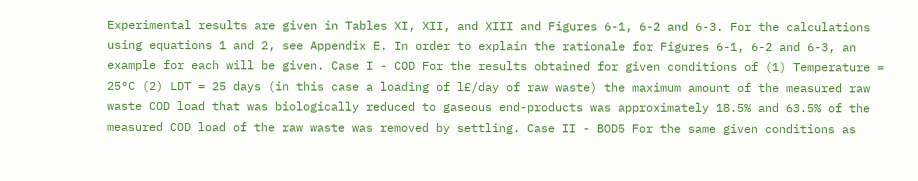Experimental results are given in Tables XI, XII, and XIII and Figures 6-1, 6-2 and 6-3. For the calculations using equations 1 and 2, see Appendix E. In order to explain the rationale for Figures 6-1, 6-2 and 6-3, an example for each will be given. Case I - COD For the results obtained for given conditions of (1) Temperature = 25°C (2) LDT = 25 days (in this case a loading of l£/day of raw waste) the maximum amount of the measured raw waste COD load that was biologically reduced to gaseous end-products was approximately 18.5% and 63.5% of the measured COD load of the raw waste was removed by settling. Case II - BOD5 For the same given conditions as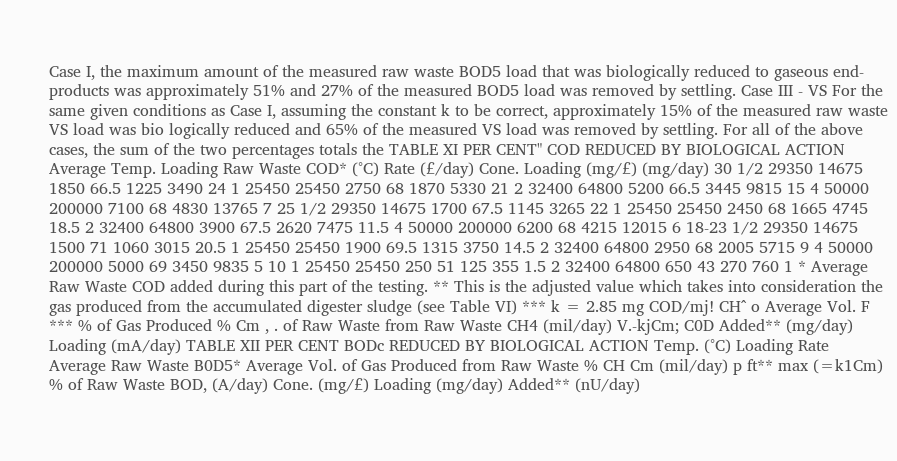Case I, the maximum amount of the measured raw waste BOD5 load that was biologically reduced to gaseous end-products was approximately 51% and 27% of the measured BOD5 load was removed by settling. Case III - VS For the same given conditions as Case I, assuming the constant k to be correct, approximately 15% of the measured raw waste VS load was bio logically reduced and 65% of the measured VS load was removed by settling. For all of the above cases, the sum of the two percentages totals the TABLE XI PER CENT" COD REDUCED BY BIOLOGICAL ACTION Average Temp. Loading Raw Waste COD* (°C) Rate (£/day) Cone. Loading (mg/£) (mg/day) 30 1/2 29350 14675 1850 66.5 1225 3490 24 1 25450 25450 2750 68 1870 5330 21 2 32400 64800 5200 66.5 3445 9815 15 4 50000 200000 7100 68 4830 13765 7 25 1/2 29350 14675 1700 67.5 1145 3265 22 1 25450 25450 2450 68 1665 4745 18.5 2 32400 64800 3900 67.5 2620 7475 11.5 4 50000 200000 6200 68 4215 12015 6 18-23 1/2 29350 14675 1500 71 1060 3015 20.5 1 25450 25450 1900 69.5 1315 3750 14.5 2 32400 64800 2950 68 2005 5715 9 4 50000 200000 5000 69 3450 9835 5 10 1 25450 25450 250 51 125 355 1.5 2 32400 64800 650 43 270 760 1 * Average Raw Waste COD added during this part of the testing. ** This is the adjusted value which takes into consideration the gas produced from the accumulated digester sludge (see Table VI) *** k = 2.85 mg COD/mj! CH^ o Average Vol. F *** % of Gas Produced % Cm , . of Raw Waste from Raw Waste CH4 (mil/day) V.-kjCm; C0D Added** (mg/day) Loading (mA/day) TABLE XII PER CENT BODc REDUCED BY BIOLOGICAL ACTION Temp. (°C) Loading Rate Average Raw Waste B0D5* Average Vol. of Gas Produced from Raw Waste % CH Cm (mil/day) p ft** max (=k1Cm) % of Raw Waste BOD, (A/day) Cone. (mg/£) Loading (mg/day) Added** (nU/day)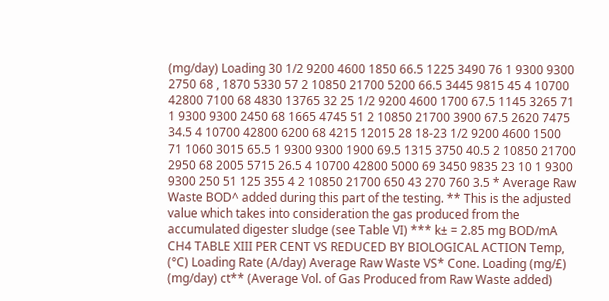(mg/day) Loading 30 1/2 9200 4600 1850 66.5 1225 3490 76 1 9300 9300 2750 68 , 1870 5330 57 2 10850 21700 5200 66.5 3445 9815 45 4 10700 42800 7100 68 4830 13765 32 25 1/2 9200 4600 1700 67.5 1145 3265 71 1 9300 9300 2450 68 1665 4745 51 2 10850 21700 3900 67.5 2620 7475 34.5 4 10700 42800 6200 68 4215 12015 28 18-23 1/2 9200 4600 1500 71 1060 3015 65.5 1 9300 9300 1900 69.5 1315 3750 40.5 2 10850 21700 2950 68 2005 5715 26.5 4 10700 42800 5000 69 3450 9835 23 10 1 9300 9300 250 51 125 355 4 2 10850 21700 650 43 270 760 3.5 * Average Raw Waste BOD^ added during this part of the testing. ** This is the adjusted value which takes into consideration the gas produced from the accumulated digester sludge (see Table VI) *** k± = 2.85 mg BOD/mA CH4 TABLE XIII PER CENT VS REDUCED BY BIOLOGICAL ACTION Temp, (°C) Loading Rate (A/day) Average Raw Waste VS* Cone. Loading (mg/£) (mg/day) ct** (Average Vol. of Gas Produced from Raw Waste added)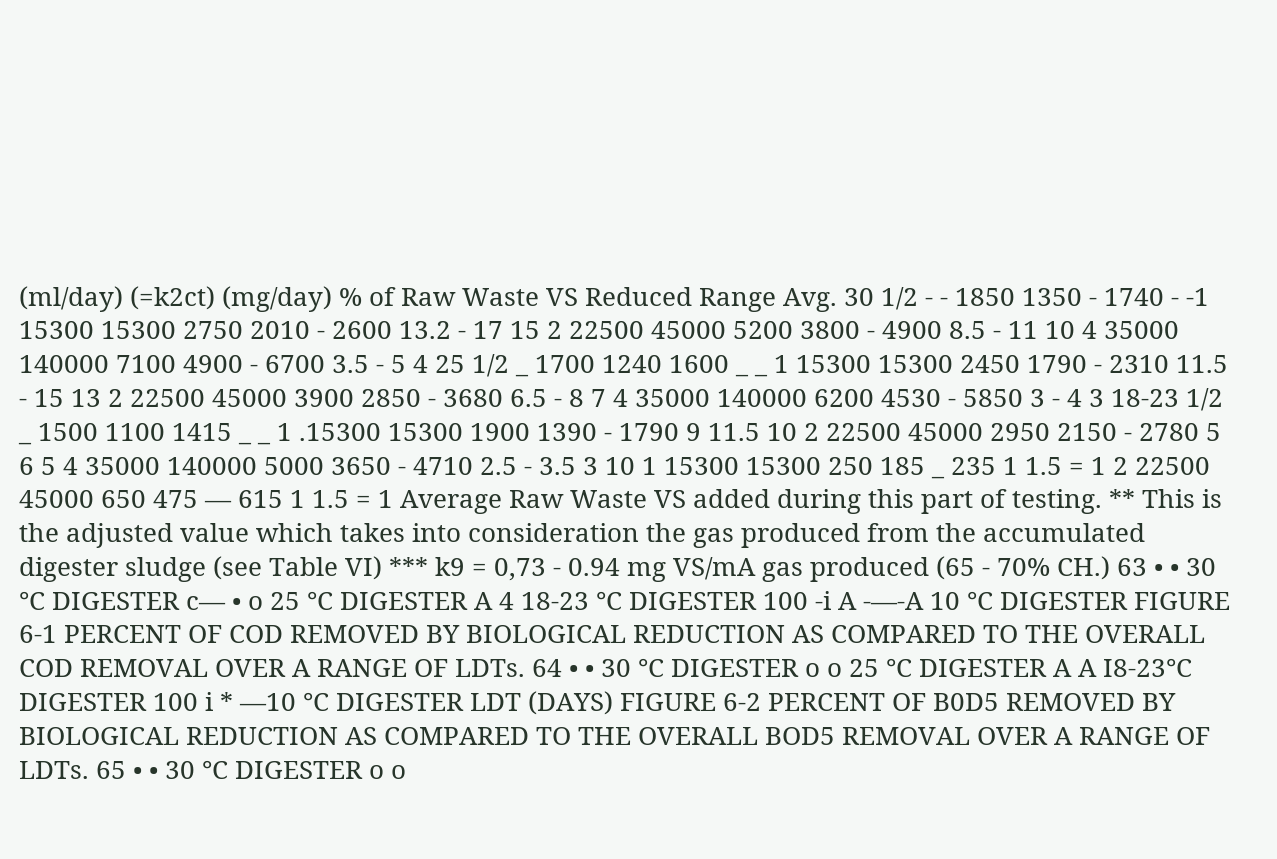(ml/day) (=k2ct) (mg/day) % of Raw Waste VS Reduced Range Avg. 30 1/2 - - 1850 1350 - 1740 - -1 15300 15300 2750 2010 - 2600 13.2 - 17 15 2 22500 45000 5200 3800 - 4900 8.5 - 11 10 4 35000 140000 7100 4900 - 6700 3.5 - 5 4 25 1/2 _ 1700 1240 1600 _ _ 1 15300 15300 2450 1790 - 2310 11.5 - 15 13 2 22500 45000 3900 2850 - 3680 6.5 - 8 7 4 35000 140000 6200 4530 - 5850 3 - 4 3 18-23 1/2 _ 1500 1100 1415 _ _ 1 .15300 15300 1900 1390 - 1790 9 11.5 10 2 22500 45000 2950 2150 - 2780 5 6 5 4 35000 140000 5000 3650 - 4710 2.5 - 3.5 3 10 1 15300 15300 250 185 _ 235 1 1.5 = 1 2 22500 45000 650 475 — 615 1 1.5 = 1 Average Raw Waste VS added during this part of testing. ** This is the adjusted value which takes into consideration the gas produced from the accumulated digester sludge (see Table VI) *** k9 = 0,73 - 0.94 mg VS/mA gas produced (65 - 70% CH.) 63 • • 30 °C DIGESTER c— • o 25 °C DIGESTER A 4 18-23 °C DIGESTER 100 -i A -—-A 10 °C DIGESTER FIGURE 6-1 PERCENT OF COD REMOVED BY BIOLOGICAL REDUCTION AS COMPARED TO THE OVERALL COD REMOVAL OVER A RANGE OF LDTs. 64 • • 30 °C DIGESTER o o 25 °C DIGESTER A A I8-23°C DIGESTER 100 i * —10 °C DIGESTER LDT (DAYS) FIGURE 6-2 PERCENT OF B0D5 REMOVED BY BIOLOGICAL REDUCTION AS COMPARED TO THE OVERALL BOD5 REMOVAL OVER A RANGE OF LDTs. 65 • • 30 °C DIGESTER o o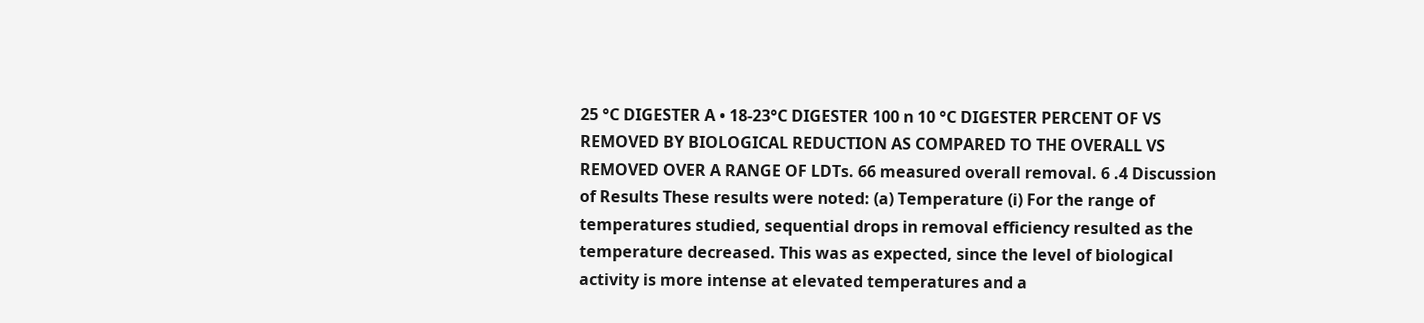25 °C DIGESTER A • 18-23°C DIGESTER 100 n 10 °C DIGESTER PERCENT OF VS REMOVED BY BIOLOGICAL REDUCTION AS COMPARED TO THE OVERALL VS REMOVED OVER A RANGE OF LDTs. 66 measured overall removal. 6 .4 Discussion of Results These results were noted: (a) Temperature (i) For the range of temperatures studied, sequential drops in removal efficiency resulted as the temperature decreased. This was as expected, since the level of biological activity is more intense at elevated temperatures and a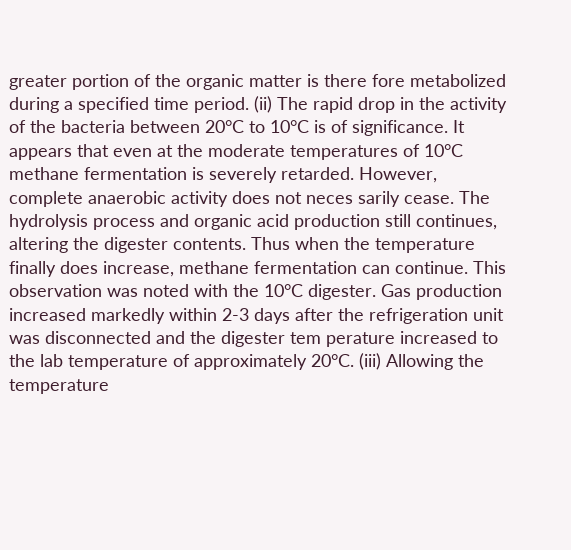greater portion of the organic matter is there fore metabolized during a specified time period. (ii) The rapid drop in the activity of the bacteria between 20°C to 10°C is of significance. It appears that even at the moderate temperatures of 10°C methane fermentation is severely retarded. However, complete anaerobic activity does not neces sarily cease. The hydrolysis process and organic acid production still continues, altering the digester contents. Thus when the temperature finally does increase, methane fermentation can continue. This observation was noted with the 10°C digester. Gas production increased markedly within 2-3 days after the refrigeration unit was disconnected and the digester tem perature increased to the lab temperature of approximately 20°C. (iii) Allowing the temperature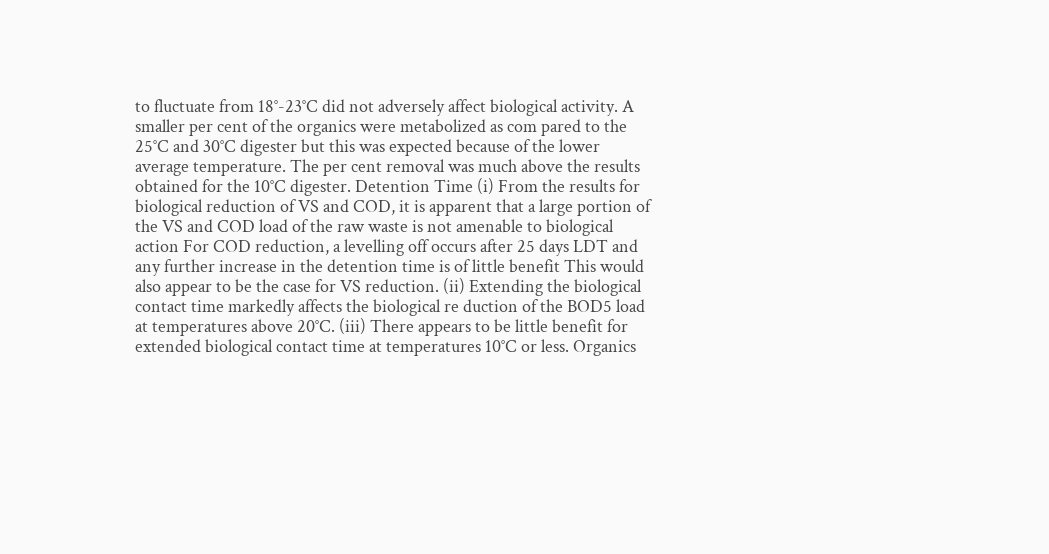to fluctuate from 18°-23°C did not adversely affect biological activity. A smaller per cent of the organics were metabolized as com pared to the 25°C and 30°C digester but this was expected because of the lower average temperature. The per cent removal was much above the results obtained for the 10°C digester. Detention Time (i) From the results for biological reduction of VS and COD, it is apparent that a large portion of the VS and COD load of the raw waste is not amenable to biological action For COD reduction, a levelling off occurs after 25 days LDT and any further increase in the detention time is of little benefit This would also appear to be the case for VS reduction. (ii) Extending the biological contact time markedly affects the biological re duction of the BOD5 load at temperatures above 20°C. (iii) There appears to be little benefit for extended biological contact time at temperatures 10°C or less. Organics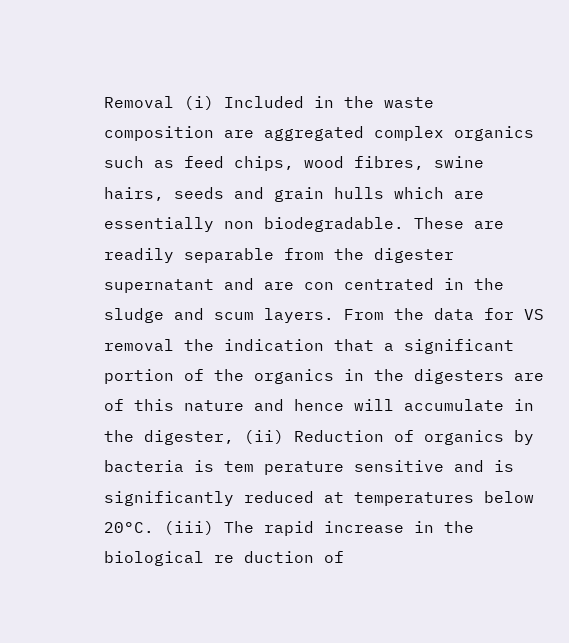Removal (i) Included in the waste composition are aggregated complex organics such as feed chips, wood fibres, swine hairs, seeds and grain hulls which are essentially non biodegradable. These are readily separable from the digester supernatant and are con centrated in the sludge and scum layers. From the data for VS removal the indication that a significant portion of the organics in the digesters are of this nature and hence will accumulate in the digester, (ii) Reduction of organics by bacteria is tem perature sensitive and is significantly reduced at temperatures below 20°C. (iii) The rapid increase in the biological re duction of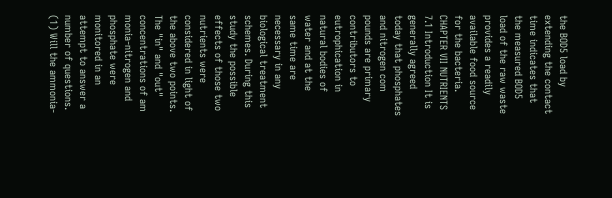the BOD5 load by extending the contact time indicates that the measured BOD5 load of the raw waste provides a readily available food source for the bacteria. CHAPTER VII NUTRIENTS 7.1 Introduction It is generally agreed today that phosphates and nitrogen com pounds are primary contributors to eutrophication in natural bodies of water and at the same time are necessary in any biological treatment schemes. During this study the possible effects of those two nutrients were considered in light of the above two points. The "in" and "out" concentrations of am monia-nitrogen and phosphate were monitored in an attempt to answer a number of questions. (1) Will the ammonia-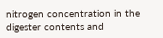nitrogen concentration in the digester contents and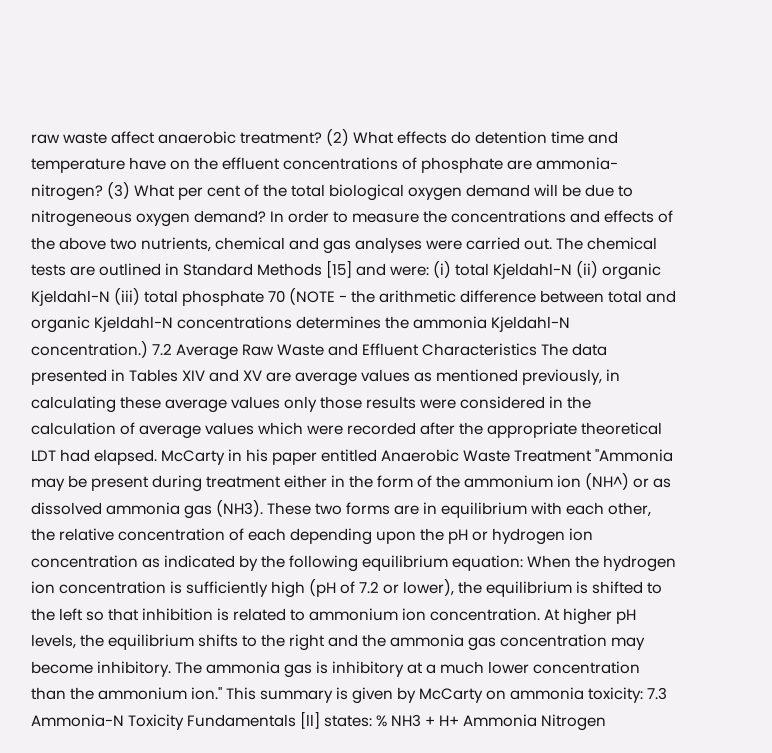raw waste affect anaerobic treatment? (2) What effects do detention time and temperature have on the effluent concentrations of phosphate are ammonia-nitrogen? (3) What per cent of the total biological oxygen demand will be due to nitrogeneous oxygen demand? In order to measure the concentrations and effects of the above two nutrients, chemical and gas analyses were carried out. The chemical tests are outlined in Standard Methods [15] and were: (i) total Kjeldahl-N (ii) organic Kjeldahl-N (iii) total phosphate 70 (NOTE - the arithmetic difference between total and organic Kjeldahl-N concentrations determines the ammonia Kjeldahl-N concentration.) 7.2 Average Raw Waste and Effluent Characteristics The data presented in Tables XIV and XV are average values as mentioned previously, in calculating these average values only those results were considered in the calculation of average values which were recorded after the appropriate theoretical LDT had elapsed. McCarty in his paper entitled Anaerobic Waste Treatment "Ammonia may be present during treatment either in the form of the ammonium ion (NH^) or as dissolved ammonia gas (NH3). These two forms are in equilibrium with each other, the relative concentration of each depending upon the pH or hydrogen ion concentration as indicated by the following equilibrium equation: When the hydrogen ion concentration is sufficiently high (pH of 7.2 or lower), the equilibrium is shifted to the left so that inhibition is related to ammonium ion concentration. At higher pH levels, the equilibrium shifts to the right and the ammonia gas concentration may become inhibitory. The ammonia gas is inhibitory at a much lower concentration than the ammonium ion." This summary is given by McCarty on ammonia toxicity: 7.3 Ammonia-N Toxicity Fundamentals [ll] states: % NH3 + H+ Ammonia Nitrogen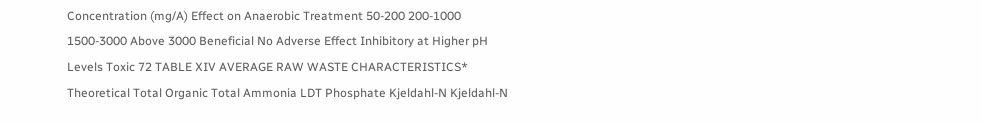Concentration (mg/A) Effect on Anaerobic Treatment 50-200 200-1000 1500-3000 Above 3000 Beneficial No Adverse Effect Inhibitory at Higher pH Levels Toxic 72 TABLE XIV AVERAGE RAW WASTE CHARACTERISTICS* Theoretical Total Organic Total Ammonia LDT Phosphate Kjeldahl-N Kjeldahl-N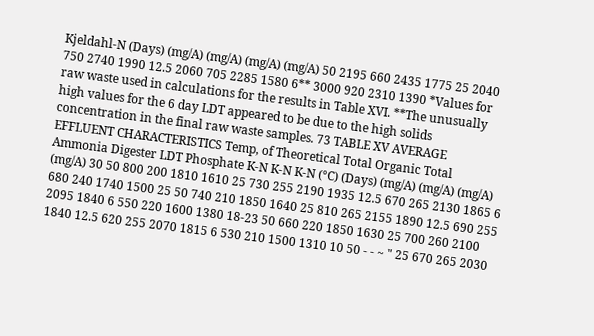Kjeldahl-N (Days) (mg/A) (mg/A) (mg/A) (mg/A) 50 2195 660 2435 1775 25 2040 750 2740 1990 12.5 2060 705 2285 1580 6** 3000 920 2310 1390 *Values for raw waste used in calculations for the results in Table XVI. **The unusually high values for the 6 day LDT appeared to be due to the high solids concentration in the final raw waste samples. 73 TABLE XV AVERAGE EFFLUENT CHARACTERISTICS Temp, of Theoretical Total Organic Total Ammonia Digester LDT Phosphate K-N K-N K-N (°C) (Days) (mg/A) (mg/A) (mg/A) (mg/A) 30 50 800 200 1810 1610 25 730 255 2190 1935 12.5 670 265 2130 1865 6 680 240 1740 1500 25 50 740 210 1850 1640 25 810 265 2155 1890 12.5 690 255 2095 1840 6 550 220 1600 1380 18-23 50 660 220 1850 1630 25 700 260 2100 1840 12.5 620 255 2070 1815 6 530 210 1500 1310 10 50 - - ~ " 25 670 265 2030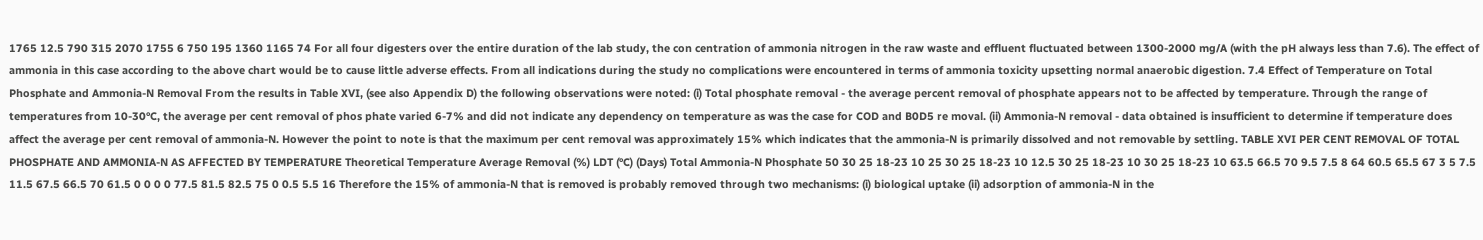1765 12.5 790 315 2070 1755 6 750 195 1360 1165 74 For all four digesters over the entire duration of the lab study, the con centration of ammonia nitrogen in the raw waste and effluent fluctuated between 1300-2000 mg/A (with the pH always less than 7.6). The effect of ammonia in this case according to the above chart would be to cause little adverse effects. From all indications during the study no complications were encountered in terms of ammonia toxicity upsetting normal anaerobic digestion. 7.4 Effect of Temperature on Total Phosphate and Ammonia-N Removal From the results in Table XVI, (see also Appendix D) the following observations were noted: (i) Total phosphate removal - the average percent removal of phosphate appears not to be affected by temperature. Through the range of temperatures from 10-30°C, the average per cent removal of phos phate varied 6-7% and did not indicate any dependency on temperature as was the case for COD and B0D5 re moval. (ii) Ammonia-N removal - data obtained is insufficient to determine if temperature does affect the average per cent removal of ammonia-N. However the point to note is that the maximum per cent removal was approximately 15% which indicates that the ammonia-N is primarily dissolved and not removable by settling. TABLE XVI PER CENT REMOVAL OF TOTAL PHOSPHATE AND AMMONIA-N AS AFFECTED BY TEMPERATURE Theoretical Temperature Average Removal (%) LDT (°C) (Days) Total Ammonia-N Phosphate 50 30 25 18-23 10 25 30 25 18-23 10 12.5 30 25 18-23 10 30 25 18-23 10 63.5 66.5 70 9.5 7.5 8 64 60.5 65.5 67 3 5 7.5 11.5 67.5 66.5 70 61.5 0 0 0 0 77.5 81.5 82.5 75 0 0.5 5.5 16 Therefore the 15% of ammonia-N that is removed is probably removed through two mechanisms: (i) biological uptake (ii) adsorption of ammonia-N in the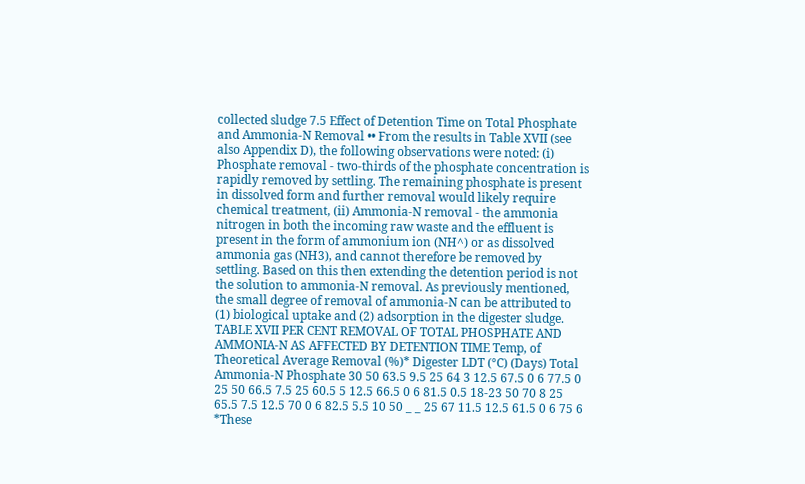collected sludge 7.5 Effect of Detention Time on Total Phosphate and Ammonia-N Removal •• From the results in Table XVII (see also Appendix D), the following observations were noted: (i) Phosphate removal - two-thirds of the phosphate concentration is rapidly removed by settling. The remaining phosphate is present in dissolved form and further removal would likely require chemical treatment, (ii) Ammonia-N removal - the ammonia nitrogen in both the incoming raw waste and the effluent is present in the form of ammonium ion (NH^) or as dissolved ammonia gas (NH3), and cannot therefore be removed by settling. Based on this then extending the detention period is not the solution to ammonia-N removal. As previously mentioned, the small degree of removal of ammonia-N can be attributed to (1) biological uptake and (2) adsorption in the digester sludge. TABLE XVII PER CENT REMOVAL OF TOTAL PHOSPHATE AND AMMONIA-N AS AFFECTED BY DETENTION TIME Temp, of Theoretical Average Removal (%)* Digester LDT (°C) (Days) Total Ammonia-N Phosphate 30 50 63.5 9.5 25 64 3 12.5 67.5 0 6 77.5 0 25 50 66.5 7.5 25 60.5 5 12.5 66.5 0 6 81.5 0.5 18-23 50 70 8 25 65.5 7.5 12.5 70 0 6 82.5 5.5 10 50 _ _ 25 67 11.5 12.5 61.5 0 6 75 6 *These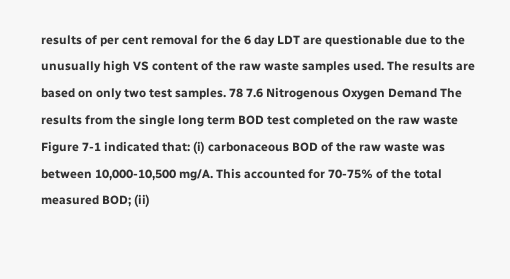results of per cent removal for the 6 day LDT are questionable due to the unusually high VS content of the raw waste samples used. The results are based on only two test samples. 78 7.6 Nitrogenous Oxygen Demand The results from the single long term BOD test completed on the raw waste Figure 7-1 indicated that: (i) carbonaceous BOD of the raw waste was between 10,000-10,500 mg/A. This accounted for 70-75% of the total measured BOD; (ii)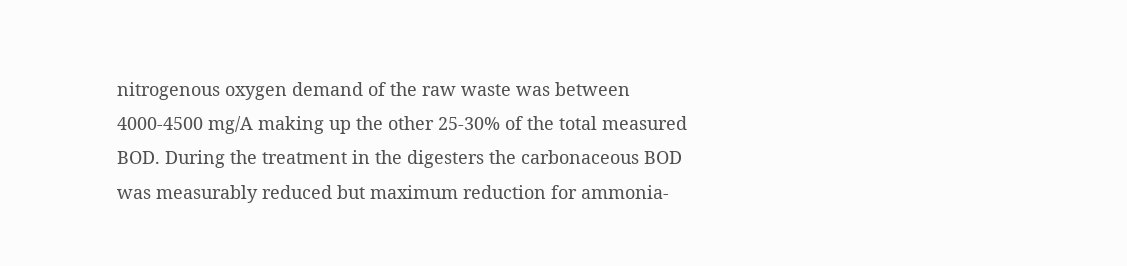nitrogenous oxygen demand of the raw waste was between 4000-4500 mg/A making up the other 25-30% of the total measured BOD. During the treatment in the digesters the carbonaceous BOD was measurably reduced but maximum reduction for ammonia-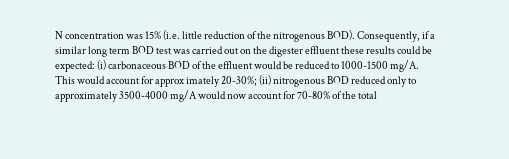N concentration was 15% (i.e. little reduction of the nitrogenous BOD). Consequently, if a similar long term BOD test was carried out on the digester effluent these results could be expected: (i) carbonaceous BOD of the effluent would be reduced to 1000-1500 mg/A. This would account for approx imately 20-30%; (ii) nitrogenous BOD reduced only to approximately 3500-4000 mg/A would now account for 70-80% of the total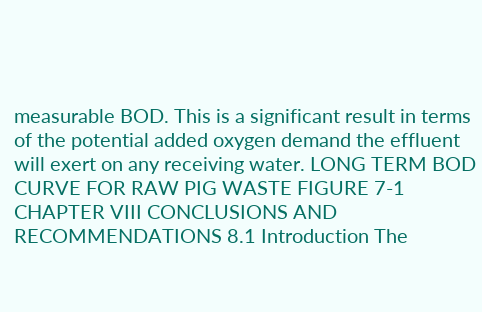measurable BOD. This is a significant result in terms of the potential added oxygen demand the effluent will exert on any receiving water. LONG TERM BOD CURVE FOR RAW PIG WASTE FIGURE 7-1 CHAPTER VIII CONCLUSIONS AND RECOMMENDATIONS 8.1 Introduction The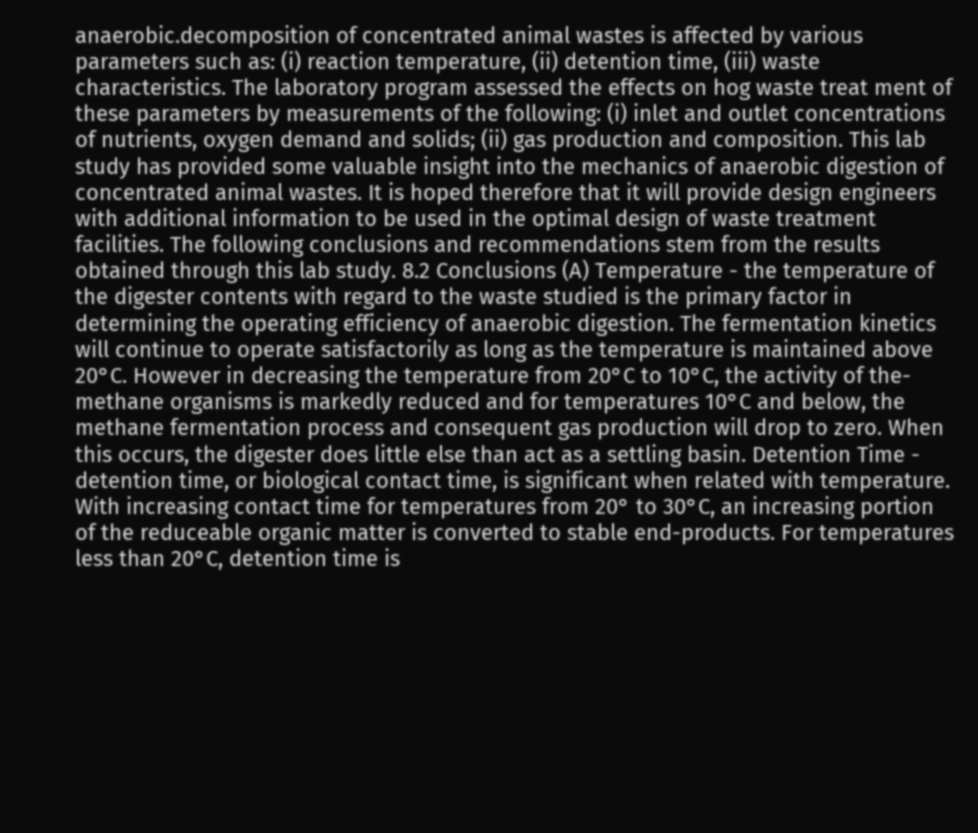anaerobic.decomposition of concentrated animal wastes is affected by various parameters such as: (i) reaction temperature, (ii) detention time, (iii) waste characteristics. The laboratory program assessed the effects on hog waste treat ment of these parameters by measurements of the following: (i) inlet and outlet concentrations of nutrients, oxygen demand and solids; (ii) gas production and composition. This lab study has provided some valuable insight into the mechanics of anaerobic digestion of concentrated animal wastes. It is hoped therefore that it will provide design engineers with additional information to be used in the optimal design of waste treatment facilities. The following conclusions and recommendations stem from the results obtained through this lab study. 8.2 Conclusions (A) Temperature - the temperature of the digester contents with regard to the waste studied is the primary factor in determining the operating efficiency of anaerobic digestion. The fermentation kinetics will continue to operate satisfactorily as long as the temperature is maintained above 20°C. However in decreasing the temperature from 20°C to 10°C, the activity of the- methane organisms is markedly reduced and for temperatures 10°C and below, the methane fermentation process and consequent gas production will drop to zero. When this occurs, the digester does little else than act as a settling basin. Detention Time - detention time, or biological contact time, is significant when related with temperature. With increasing contact time for temperatures from 20° to 30°C, an increasing portion of the reduceable organic matter is converted to stable end-products. For temperatures less than 20°C, detention time is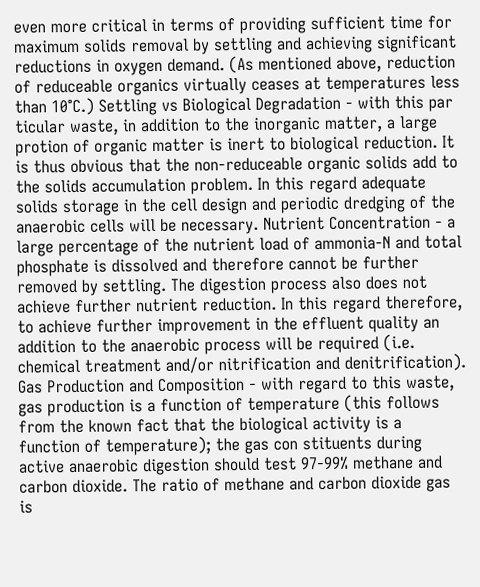even more critical in terms of providing sufficient time for maximum solids removal by settling and achieving significant reductions in oxygen demand. (As mentioned above, reduction of reduceable organics virtually ceases at temperatures less than 10°C.) Settling vs Biological Degradation - with this par ticular waste, in addition to the inorganic matter, a large protion of organic matter is inert to biological reduction. It is thus obvious that the non-reduceable organic solids add to the solids accumulation problem. In this regard adequate solids storage in the cell design and periodic dredging of the anaerobic cells will be necessary. Nutrient Concentration - a large percentage of the nutrient load of ammonia-N and total phosphate is dissolved and therefore cannot be further removed by settling. The digestion process also does not achieve further nutrient reduction. In this regard therefore, to achieve further improvement in the effluent quality an addition to the anaerobic process will be required (i.e. chemical treatment and/or nitrification and denitrification). Gas Production and Composition - with regard to this waste, gas production is a function of temperature (this follows from the known fact that the biological activity is a function of temperature); the gas con stituents during active anaerobic digestion should test 97-99% methane and carbon dioxide. The ratio of methane and carbon dioxide gas is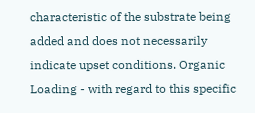characteristic of the substrate being added and does not necessarily indicate upset conditions. Organic Loading - with regard to this specific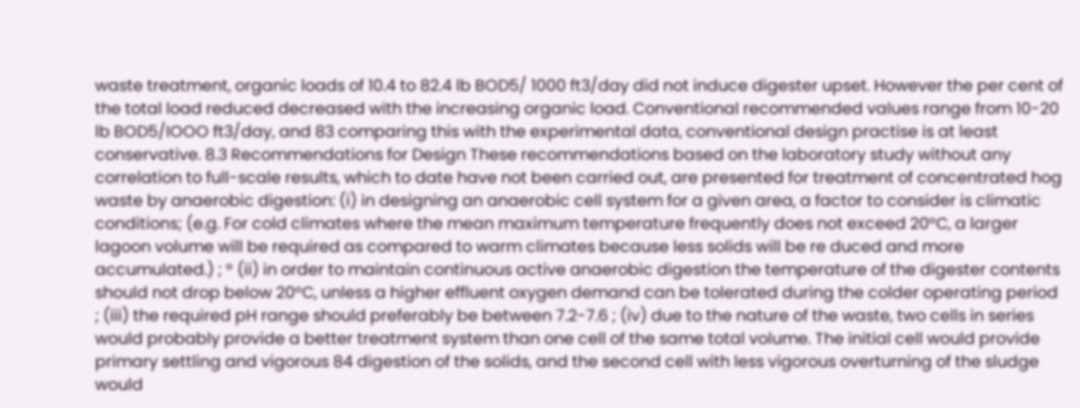waste treatment, organic loads of 10.4 to 82.4 lb BOD5/ 1000 ft3/day did not induce digester upset. However the per cent of the total load reduced decreased with the increasing organic load. Conventional recommended values range from 10-20 lb BOD5/IOOO ft3/day, and 83 comparing this with the experimental data, conventional design practise is at least conservative. 8.3 Recommendations for Design These recommendations based on the laboratory study without any correlation to full-scale results, which to date have not been carried out, are presented for treatment of concentrated hog waste by anaerobic digestion: (i) in designing an anaerobic cell system for a given area, a factor to consider is climatic conditions; (e.g. For cold climates where the mean maximum temperature frequently does not exceed 20°C, a larger lagoon volume will be required as compared to warm climates because less solids will be re duced and more accumulated.) ; ° (ii) in order to maintain continuous active anaerobic digestion the temperature of the digester contents should not drop below 20°C, unless a higher effluent oxygen demand can be tolerated during the colder operating period ; (iii) the required pH range should preferably be between 7.2-7.6 ; (iv) due to the nature of the waste, two cells in series would probably provide a better treatment system than one cell of the same total volume. The initial cell would provide primary settling and vigorous 84 digestion of the solids, and the second cell with less vigorous overturning of the sludge would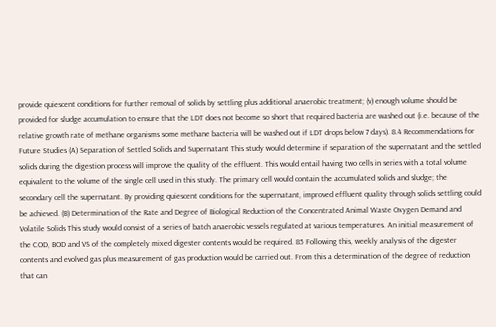provide quiescent conditions for further removal of solids by settling plus additional anaerobic treatment; (v) enough volume should be provided for sludge accumulation to ensure that the LDT does not become so short that required bacteria are washed out (i.e. because of the relative growth rate of methane organisms some methane bacteria will be washed out if LDT drops below 7 days). 8.4 Recommendations for Future Studies (A) Separation of Settled Solids and Supernatant This study would determine if separation of the supernatant and the settled solids during the digestion process will improve the quality of the effluent. This would entail having two cells in series with a total volume equivalent to the volume of the single cell used in this study. The primary cell would contain the accumulated solids and sludge; the secondary cell the supernatant. By providing quiescent conditions for the supernatant, improved effluent quality through solids settling could be achieved. (B) Determination of the Rate and Degree of Biological Reduction of the Concentrated Animal Waste Oxygen Demand and Volatile Solids This study would consist of a series of batch anaerobic vessels regulated at various temperatures. An initial measurement of the COD, BOD and VS of the completely mixed digester contents would be required. 85 Following this, weekly analysis of the digester contents and evolved gas plus measurement of gas production would be carried out. From this a determination of the degree of reduction that can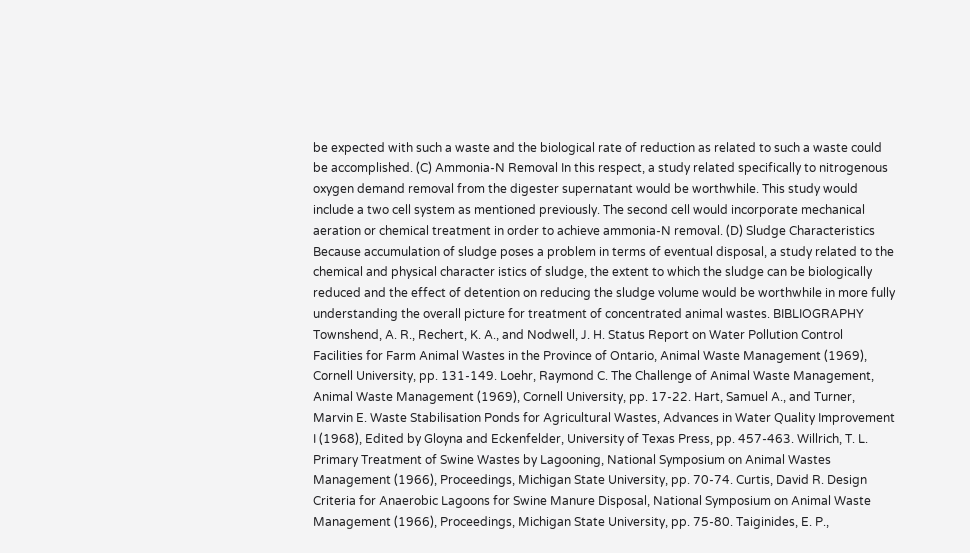be expected with such a waste and the biological rate of reduction as related to such a waste could be accomplished. (C) Ammonia-N Removal In this respect, a study related specifically to nitrogenous oxygen demand removal from the digester supernatant would be worthwhile. This study would include a two cell system as mentioned previously. The second cell would incorporate mechanical aeration or chemical treatment in order to achieve ammonia-N removal. (D) Sludge Characteristics Because accumulation of sludge poses a problem in terms of eventual disposal, a study related to the chemical and physical character istics of sludge, the extent to which the sludge can be biologically reduced and the effect of detention on reducing the sludge volume would be worthwhile in more fully understanding the overall picture for treatment of concentrated animal wastes. BIBLIOGRAPHY Townshend, A. R., Rechert, K. A., and Nodwell, J. H. Status Report on Water Pollution Control Facilities for Farm Animal Wastes in the Province of Ontario, Animal Waste Management (1969), Cornell University, pp. 131-149. Loehr, Raymond C. The Challenge of Animal Waste Management, Animal Waste Management (1969), Cornell University, pp. 17-22. Hart, Samuel A., and Turner, Marvin E. Waste Stabilisation Ponds for Agricultural Wastes, Advances in Water Quality Improvement I (1968), Edited by Gloyna and Eckenfelder, University of Texas Press, pp. 457-463. Willrich, T. L. Primary Treatment of Swine Wastes by Lagooning, National Symposium on Animal Wastes Management (1966), Proceedings, Michigan State University, pp. 70-74. Curtis, David R. Design Criteria for Anaerobic Lagoons for Swine Manure Disposal, National Symposium on Animal Waste Management (1966), Proceedings, Michigan State University, pp. 75-80. Taiginides, E. P.,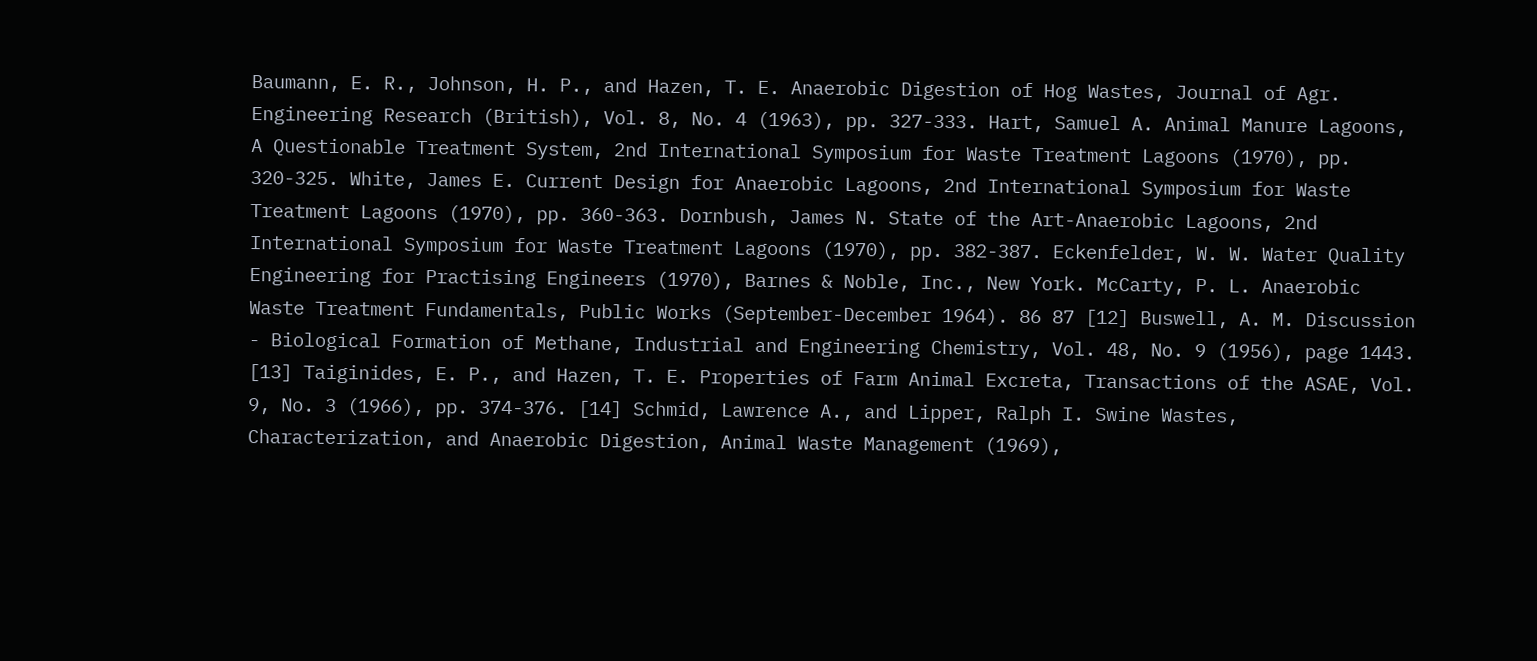Baumann, E. R., Johnson, H. P., and Hazen, T. E. Anaerobic Digestion of Hog Wastes, Journal of Agr. Engineering Research (British), Vol. 8, No. 4 (1963), pp. 327-333. Hart, Samuel A. Animal Manure Lagoons, A Questionable Treatment System, 2nd International Symposium for Waste Treatment Lagoons (1970), pp. 320-325. White, James E. Current Design for Anaerobic Lagoons, 2nd International Symposium for Waste Treatment Lagoons (1970), pp. 360-363. Dornbush, James N. State of the Art-Anaerobic Lagoons, 2nd International Symposium for Waste Treatment Lagoons (1970), pp. 382-387. Eckenfelder, W. W. Water Quality Engineering for Practising Engineers (1970), Barnes & Noble, Inc., New York. McCarty, P. L. Anaerobic Waste Treatment Fundamentals, Public Works (September-December 1964). 86 87 [12] Buswell, A. M. Discussion - Biological Formation of Methane, Industrial and Engineering Chemistry, Vol. 48, No. 9 (1956), page 1443. [13] Taiginides, E. P., and Hazen, T. E. Properties of Farm Animal Excreta, Transactions of the ASAE, Vol. 9, No. 3 (1966), pp. 374-376. [14] Schmid, Lawrence A., and Lipper, Ralph I. Swine Wastes, Characterization, and Anaerobic Digestion, Animal Waste Management (1969),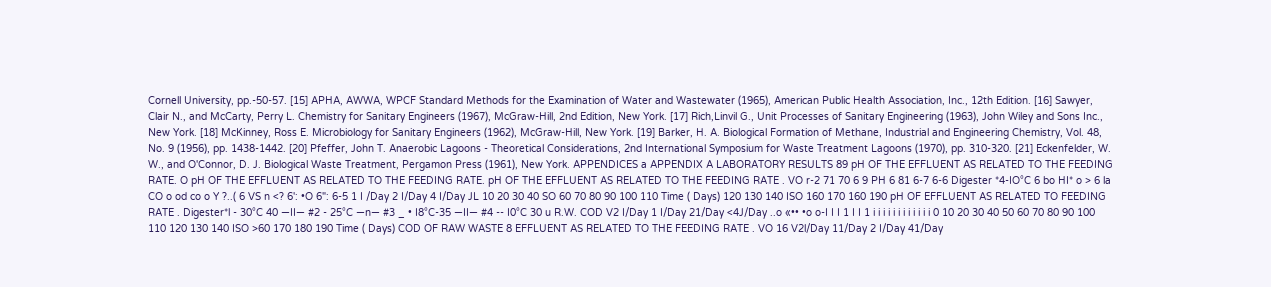Cornell University, pp.-50-57. [15] APHA, AWWA, WPCF Standard Methods for the Examination of Water and Wastewater (1965), American Public Health Association, Inc., 12th Edition. [16] Sawyer, Clair N., and McCarty, Perry L. Chemistry for Sanitary Engineers (1967), McGraw-Hill, 2nd Edition, New York. [17] Rich,Linvil G., Unit Processes of Sanitary Engineering (1963), John Wiley and Sons Inc., New York. [18] McKinney, Ross E. Microbiology for Sanitary Engineers (1962), McGraw-Hill, New York. [19] Barker, H. A. Biological Formation of Methane, Industrial and Engineering Chemistry, Vol. 48, No. 9 (1956), pp. 1438-1442. [20] Pfeffer, John T. Anaerobic Lagoons - Theoretical Considerations, 2nd International Symposium for Waste Treatment Lagoons (1970), pp. 310-320. [21] Eckenfelder, W. W., and O'Connor, D. J. Biological Waste Treatment, Pergamon Press (1961), New York. APPENDICES a APPENDIX A LABORATORY RESULTS 89 pH OF THE EFFLUENT AS RELATED TO THE FEEDING RATE. O pH OF THE EFFLUENT AS RELATED TO THE FEEDING RATE. pH OF THE EFFLUENT AS RELATED TO THE FEEDING RATE . VO r-2 71 70 6 9 PH 6 81 6-7 6-6 Digester *4-IO°C 6 bo HI* o > 6 la CO o od co o Y ?..( 6 VS n <? 6': •O 6": 6-5 1 I /Day 2 I/Day 4 I/Day JL 10 20 30 40 SO 60 70 80 90 100 110 Time ( Days) 120 130 140 ISO 160 170 160 190 pH OF EFFLUENT AS RELATED TO FEEDING RATE . Digester*l - 30°C 40 —II— #2 - 25°C —n— #3 _ • I8°C-35 —II— #4 -- I0°C 30 u R.W. COD V2 I/Day 1 I/Day 21/Day <4J/Day ..o «•• •o o-I I I 1 I I 1 i i i i i i i i i i i i 0 10 20 30 40 50 60 70 80 90 100 110 120 130 140 ISO >60 170 180 190 Time ( Days) COD OF RAW WASTE 8 EFFLUENT AS RELATED TO THE FEEDING RATE . VO 16 V2l/Day 11/Day 2 I/Day 41/Day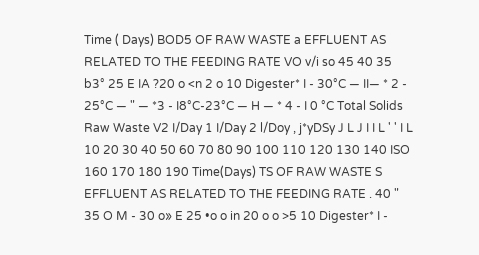Time ( Days) BOD5 OF RAW WASTE a EFFLUENT AS RELATED TO THE FEEDING RATE VO v/i so 45 40 35 b3° 25 E IA ?20 o <n 2 o 10 Digester* I - 30°C — II— * 2 - 25°C — " — *3 - I8°C-23°C — H — * 4 - I 0 °C Total Solids Raw Waste V2 I/Day 1 I/Day 2 l/Doy , j*yDSy J L J I I L ' ' I L 10 20 30 40 50 60 70 80 90 100 110 120 130 140 ISO 160 170 180 190 Time(Days) TS OF RAW WASTE S EFFLUENT AS RELATED TO THE FEEDING RATE . 40 " 35 O M - 30 o» E 25 •o o in 20 o o >5 10 Digester* I -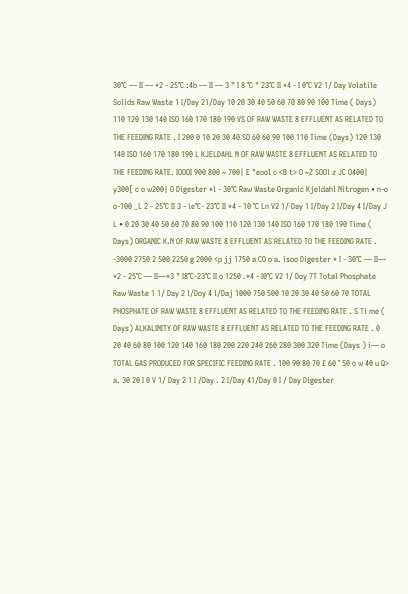30°C — II — *2 - 25°C :4b — II — 3 " I 8 °C " 23°C II *4 - I 0°C V2 1/ Day Volatile Solids Raw Waste 1 I/Day 21/Day 10 20 30 40 50 60 70 80 90 100 Time ( Days) 110 120 130 140 ISO 160 170 180 190 VS OF RAW WASTE 8 EFFLUENT AS RELATED TO THE FEEDING RATE . I 200 0 10 20 30 40 SO 60 60 90 100 110 Time (Days) 120 130 140 ISO 160 170 180 190 L KJELDAHL N OF RAW WASTE 8 EFFLUENT AS RELATED TO THE FEEDING RATE. IOOOI 900 800 ~ 700| E "eool c <B t> O ~Z SOOl z JC O400| y300[ c o w200| O Digester *l - 30°C Raw Waste Organic Kjeldahl Nitrogen • n-o o-100 _L 2 - 25°C II 3 - ie°C- 23°C II *4 - 10 °C Ln V2 1/ Day 1 I/Day 2 I/Day 4 I/Day J L • 0 20 30 40 50 60 70 80 90 100 110 120 130 140 ISO 160 170 180 190 Time ( Days) ORGANIC K.N OF RAW WASTE 8 EFFLUENT AS RELATED TO THE FEEDING RATE . -3000 2750 2 500 2250 g 2000 <p jj 1750 a CO o a. isoo Digester * I - 30°C — II— *2 - 25°C — II—*3 " I8°C-23°C II o 1250 .*4 - I0°C V2 1/ Doy 7T Total Phosphate Raw Waste 1 1/ Day 2 l/Doy 4 l/Daj 1000 750 500 10 20 30 40 50 60 70 TOTAL PHOSPHATE OF RAW WASTE 8 EFFLUENT AS RELATED TO THE FEEDING RATE . S Ti me ( Days) ALKALINITY OF RAW WASTE 8 EFFLUENT AS RELATED TO THE FEEDING RATE . 0 20 40 60 80 100 120 140 160 180 200 220 240 260 280 300 320 Time (Days ) i— o TOTAL GAS PRODUCED FOR SPECIFIC FEEDING RATE . 100 90 80 70 £ 60 ° 50 o w 40 u Q> a. 30 20 I 0 V 1/ Day 2 1 I /Day . 2 I/Day 41/Day 0 I / Day Digester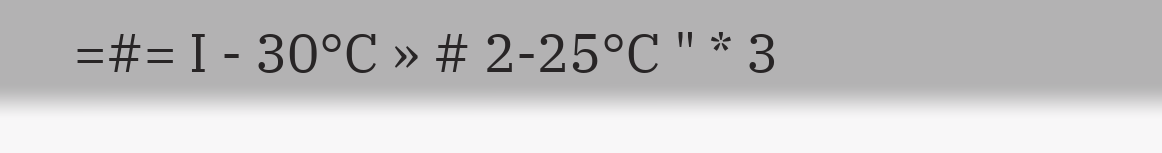=#= I - 30°C » # 2-25°C " * 3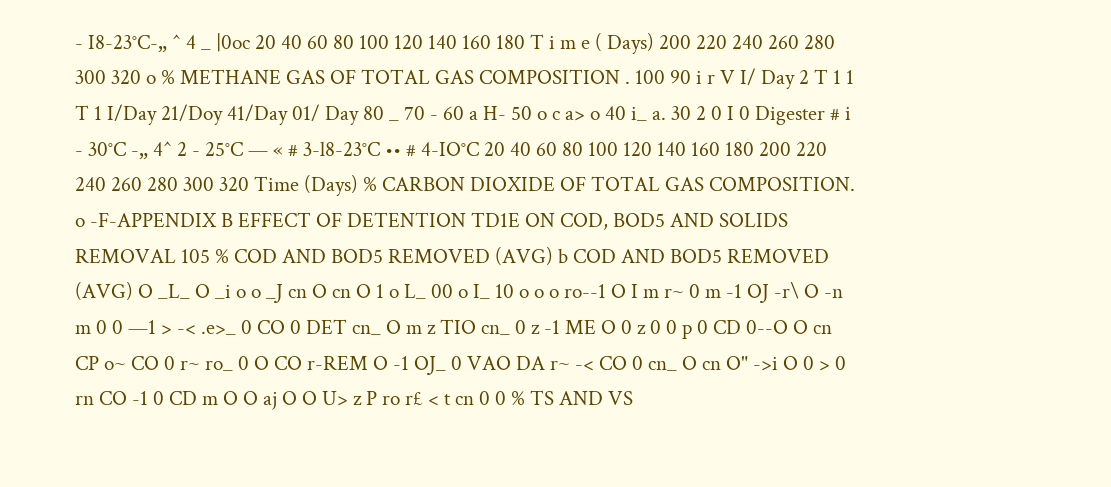- I8-23°C-„ ^ 4 _ |0oc 20 40 60 80 100 120 140 160 180 T i m e ( Days) 200 220 240 260 280 300 320 o % METHANE GAS OF TOTAL GAS COMPOSITION . 100 90 i r V I/ Day 2 T 1 1 T 1 I/Day 21/Doy 41/Day 01/ Day 80 _ 70 - 60 a H- 50 o c a> o 40 i_ a. 30 2 0 I 0 Digester # i - 30°C -„ 4^ 2 - 25°C — « # 3-l8-23°C •• # 4-IO°C 20 40 60 80 100 120 140 160 180 200 220 240 260 280 300 320 Time (Days) % CARBON DIOXIDE OF TOTAL GAS COMPOSITION. o -F-APPENDIX B EFFECT OF DETENTION TD1E ON COD, BOD5 AND SOLIDS REMOVAL 105 % COD AND BOD5 REMOVED (AVG) b COD AND BOD5 REMOVED (AVG) O _L_ O _i o o _J cn O cn O 1 o L_ 00 o I_ 10 o o o ro--1 O I m r~ 0 m -1 OJ -r\ O -n m 0 0 —1 > -< .e>_ 0 CO 0 DET cn_ O m z TIO cn_ 0 z -1 ME O 0 z 0 0 p 0 CD 0--O O cn CP o~ CO 0 r~ ro_ 0 O CO r-REM O -1 OJ_ 0 VAO DA r~ -< CO 0 cn_ O cn O" ->i O 0 > 0 rn CO -1 0 CD m O O aj O O U> z P ro r£ < t cn 0 0 % TS AND VS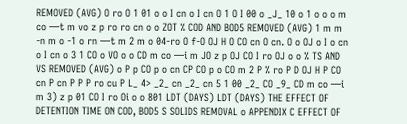REMOVED (AVG) O ro O 1 01 o o I cn o I cn O 1 O I 00 o _J_ 10 o 1 o o o m co —t m vo z p ro ro cn o o ZOT % COD AND BOD5 REMOVED (AVG) 1 m m -n m o -1 o rn —t m 2 m o 04-ro O f-O OJ H O CO cn O cn. O o OJ o I o cn o I cn o 3 1 CO o VO o o CD m co —i m JO z p OJ CO I ro OJ o o % TS AND VS REMOVED (AVG) o P p CO p o cn CP CO p o CO m 2 P % ro P D OJ H P CO cn P cn P P P ro cu P L_ 4> _2_ cn _2_ cn 5 1 00 _2_ CO _9_ CD m co —i m 3) z p 01 CO I ro Oi o o 801 LDT (DAYS) LDT (DAYS) THE EFFECT OF DETENTION TIME ON COD, BOD5 S SOLIDS REMOVAL o APPENDIX C EFFECT OF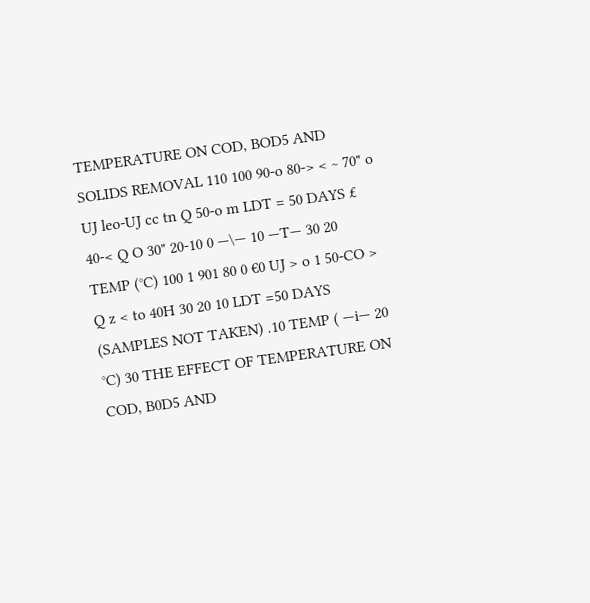TEMPERATURE ON COD, BOD5 AND SOLIDS REMOVAL 110 100 90-o 80-> < ~ 70" o UJ leo-UJ cc tn Q 50-o m LDT = 50 DAYS £ 40-< Q O 30" 20-10 0 —\— 10 —T— 30 20 TEMP (°C) 100 1 901 80 0 €0 UJ > o 1 50-CO > Q z < to 40H 30 20 10 LDT =50 DAYS (SAMPLES NOT TAKEN) .10 TEMP ( —i— 20 °C) 30 THE EFFECT OF TEMPERATURE ON COD, B0D5 AND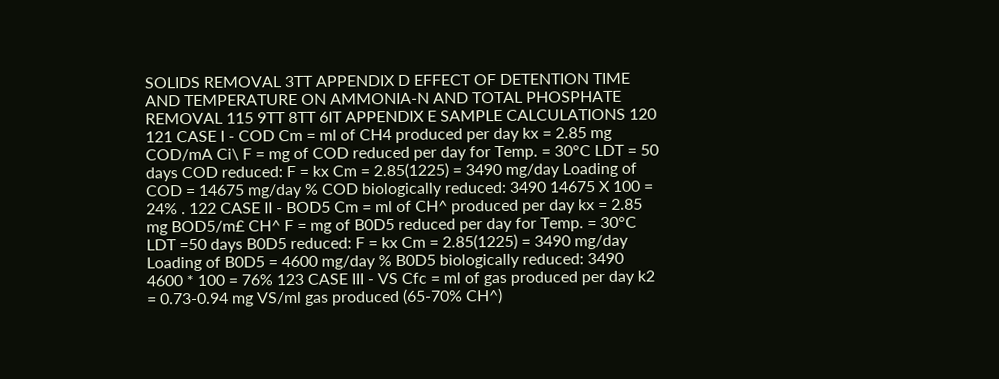SOLIDS REMOVAL 3TT APPENDIX D EFFECT OF DETENTION TIME AND TEMPERATURE ON AMMONIA-N AND TOTAL PHOSPHATE REMOVAL 115 9TT 8TT 6IT APPENDIX E SAMPLE CALCULATIONS 120 121 CASE I - COD Cm = ml of CH4 produced per day kx = 2.85 mg COD/mA Ci\ F = mg of COD reduced per day for Temp. = 30°C LDT = 50 days COD reduced: F = kx Cm = 2.85(1225) = 3490 mg/day Loading of COD = 14675 mg/day % COD biologically reduced: 3490 14675 X 100 = 24% . 122 CASE II - BOD5 Cm = ml of CH^ produced per day kx = 2.85 mg BOD5/m£ CH^ F = mg of B0D5 reduced per day for Temp. = 30°C LDT =50 days B0D5 reduced: F = kx Cm = 2.85(1225) = 3490 mg/day Loading of B0D5 = 4600 mg/day % B0D5 biologically reduced: 3490 4600 * 100 = 76% 123 CASE III - VS Cfc = ml of gas produced per day k2 = 0.73-0.94 mg VS/ml gas produced (65-70% CH^)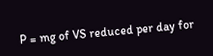P = mg of VS reduced per day for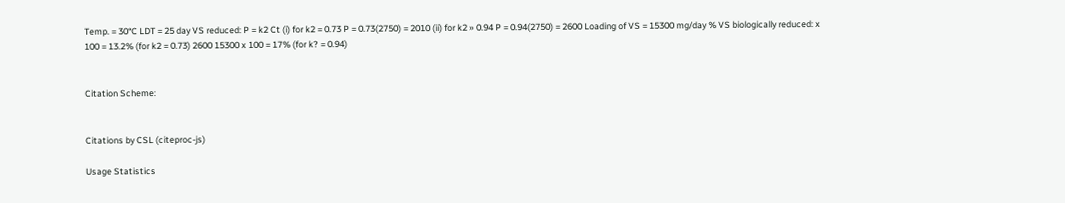Temp. = 30°C LDT = 25 day VS reduced: P = k2 Ct (i) for k2 = 0.73 P = 0.73(2750) = 2010 (ii) for k2 » 0.94 P = 0.94(2750) = 2600 Loading of VS = 15300 mg/day % VS biologically reduced: x 100 = 13.2% (for k2 = 0.73) 2600 15300 x 100 = 17% (for k? = 0.94)


Citation Scheme:


Citations by CSL (citeproc-js)

Usage Statistics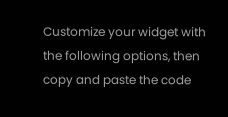Customize your widget with the following options, then copy and paste the code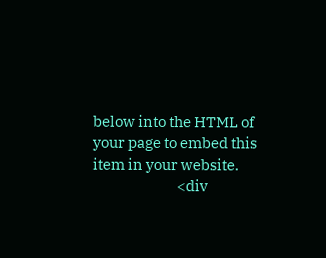below into the HTML of your page to embed this item in your website.
                            <div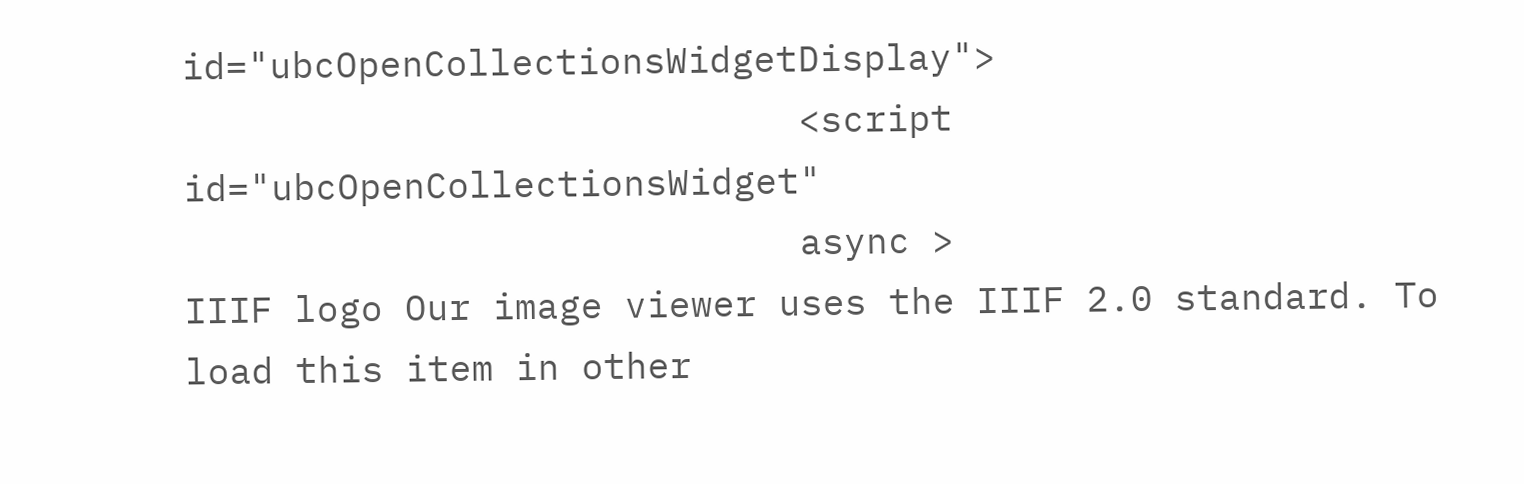id="ubcOpenCollectionsWidgetDisplay">
                            <script id="ubcOpenCollectionsWidget"
                            async >
IIIF logo Our image viewer uses the IIIF 2.0 standard. To load this item in other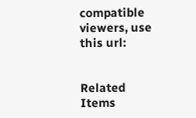compatible viewers, use this url:


Related Items